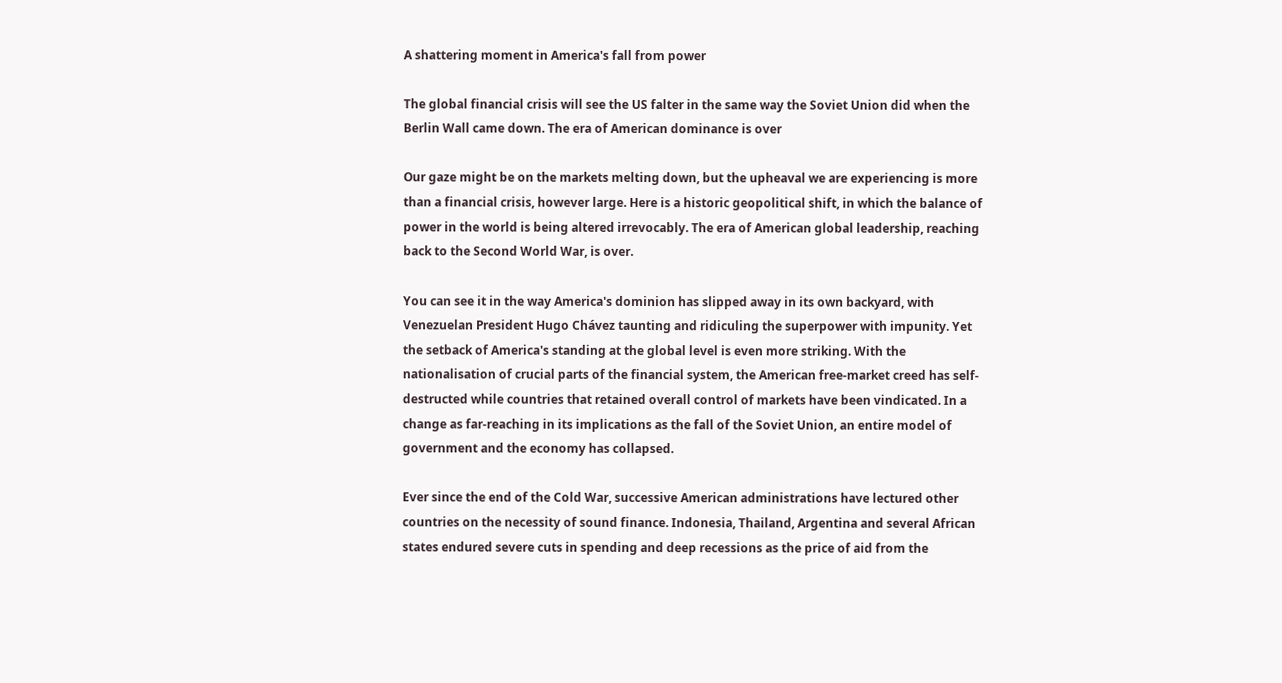A shattering moment in America's fall from power

The global financial crisis will see the US falter in the same way the Soviet Union did when the Berlin Wall came down. The era of American dominance is over

Our gaze might be on the markets melting down, but the upheaval we are experiencing is more than a financial crisis, however large. Here is a historic geopolitical shift, in which the balance of power in the world is being altered irrevocably. The era of American global leadership, reaching back to the Second World War, is over.

You can see it in the way America's dominion has slipped away in its own backyard, with Venezuelan President Hugo Chávez taunting and ridiculing the superpower with impunity. Yet the setback of America's standing at the global level is even more striking. With the nationalisation of crucial parts of the financial system, the American free-market creed has self-destructed while countries that retained overall control of markets have been vindicated. In a change as far-reaching in its implications as the fall of the Soviet Union, an entire model of government and the economy has collapsed.

Ever since the end of the Cold War, successive American administrations have lectured other countries on the necessity of sound finance. Indonesia, Thailand, Argentina and several African states endured severe cuts in spending and deep recessions as the price of aid from the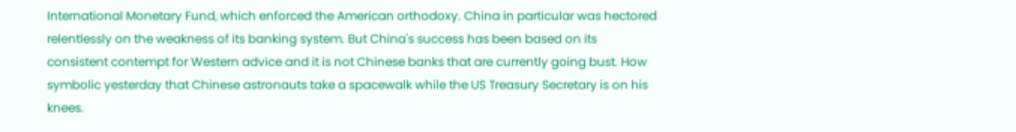International Monetary Fund, which enforced the American orthodoxy. China in particular was hectored relentlessly on the weakness of its banking system. But China's success has been based on its consistent contempt for Western advice and it is not Chinese banks that are currently going bust. How symbolic yesterday that Chinese astronauts take a spacewalk while the US Treasury Secretary is on his knees.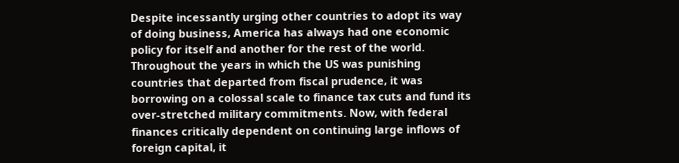Despite incessantly urging other countries to adopt its way of doing business, America has always had one economic policy for itself and another for the rest of the world. Throughout the years in which the US was punishing countries that departed from fiscal prudence, it was borrowing on a colossal scale to finance tax cuts and fund its over-stretched military commitments. Now, with federal finances critically dependent on continuing large inflows of foreign capital, it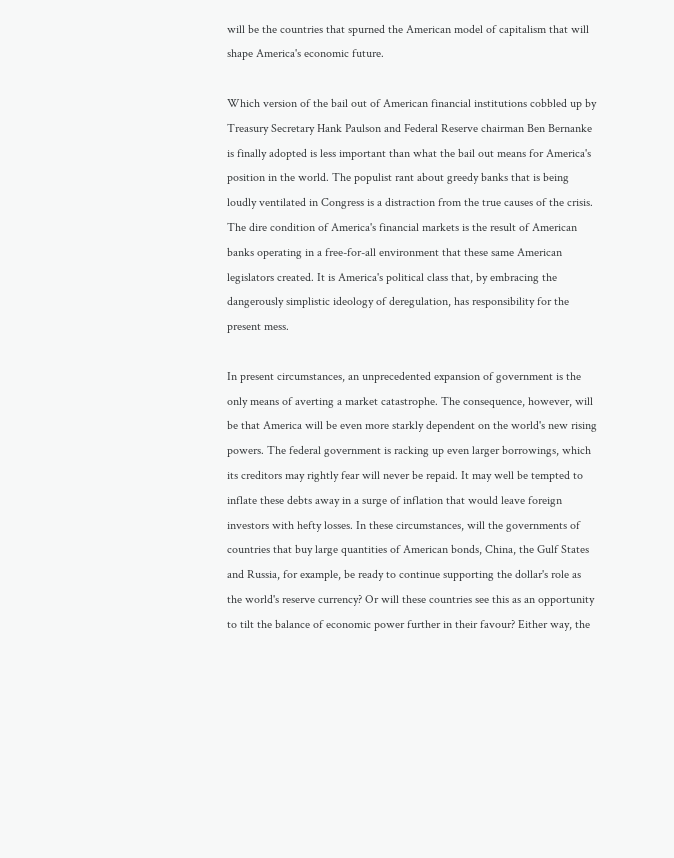will be the countries that spurned the American model of capitalism that will shape America's economic future.

Which version of the bail out of American financial institutions cobbled up by Treasury Secretary Hank Paulson and Federal Reserve chairman Ben Bernanke is finally adopted is less important than what the bail out means for America's position in the world. The populist rant about greedy banks that is being loudly ventilated in Congress is a distraction from the true causes of the crisis. The dire condition of America's financial markets is the result of American banks operating in a free-for-all environment that these same American legislators created. It is America's political class that, by embracing the dangerously simplistic ideology of deregulation, has responsibility for the present mess.

In present circumstances, an unprecedented expansion of government is the only means of averting a market catastrophe. The consequence, however, will be that America will be even more starkly dependent on the world's new rising powers. The federal government is racking up even larger borrowings, which its creditors may rightly fear will never be repaid. It may well be tempted to inflate these debts away in a surge of inflation that would leave foreign investors with hefty losses. In these circumstances, will the governments of countries that buy large quantities of American bonds, China, the Gulf States and Russia, for example, be ready to continue supporting the dollar's role as the world's reserve currency? Or will these countries see this as an opportunity to tilt the balance of economic power further in their favour? Either way, the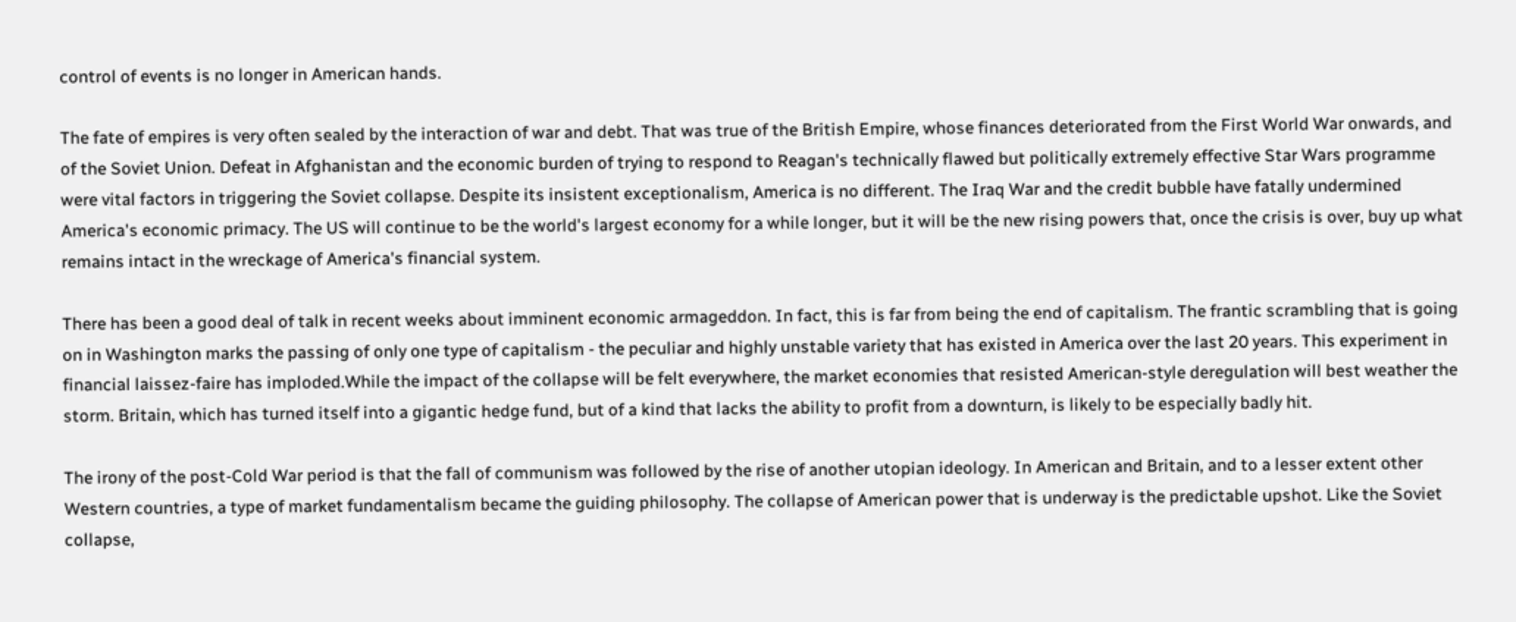control of events is no longer in American hands.

The fate of empires is very often sealed by the interaction of war and debt. That was true of the British Empire, whose finances deteriorated from the First World War onwards, and of the Soviet Union. Defeat in Afghanistan and the economic burden of trying to respond to Reagan's technically flawed but politically extremely effective Star Wars programme were vital factors in triggering the Soviet collapse. Despite its insistent exceptionalism, America is no different. The Iraq War and the credit bubble have fatally undermined America's economic primacy. The US will continue to be the world's largest economy for a while longer, but it will be the new rising powers that, once the crisis is over, buy up what remains intact in the wreckage of America's financial system.

There has been a good deal of talk in recent weeks about imminent economic armageddon. In fact, this is far from being the end of capitalism. The frantic scrambling that is going on in Washington marks the passing of only one type of capitalism - the peculiar and highly unstable variety that has existed in America over the last 20 years. This experiment in financial laissez-faire has imploded.While the impact of the collapse will be felt everywhere, the market economies that resisted American-style deregulation will best weather the storm. Britain, which has turned itself into a gigantic hedge fund, but of a kind that lacks the ability to profit from a downturn, is likely to be especially badly hit.

The irony of the post-Cold War period is that the fall of communism was followed by the rise of another utopian ideology. In American and Britain, and to a lesser extent other Western countries, a type of market fundamentalism became the guiding philosophy. The collapse of American power that is underway is the predictable upshot. Like the Soviet collapse,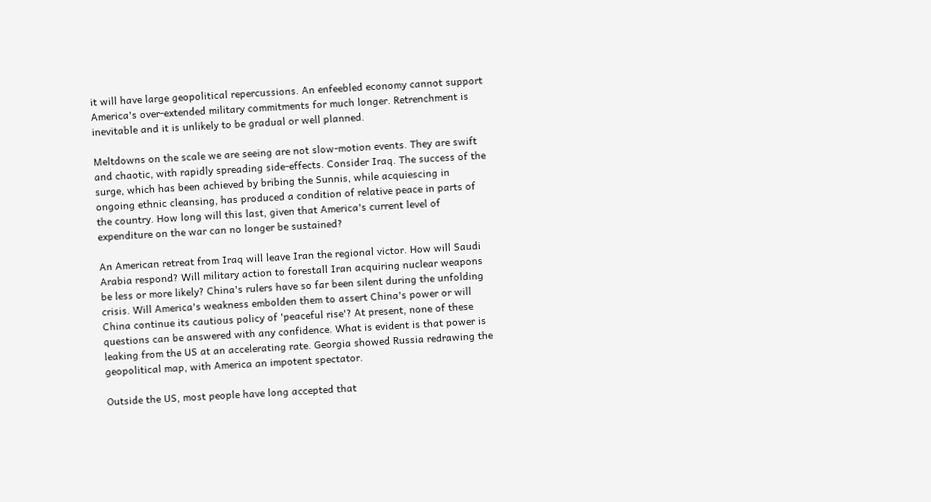it will have large geopolitical repercussions. An enfeebled economy cannot support America's over-extended military commitments for much longer. Retrenchment is inevitable and it is unlikely to be gradual or well planned.

Meltdowns on the scale we are seeing are not slow-motion events. They are swift and chaotic, with rapidly spreading side-effects. Consider Iraq. The success of the surge, which has been achieved by bribing the Sunnis, while acquiescing in ongoing ethnic cleansing, has produced a condition of relative peace in parts of the country. How long will this last, given that America's current level of expenditure on the war can no longer be sustained?

An American retreat from Iraq will leave Iran the regional victor. How will Saudi Arabia respond? Will military action to forestall Iran acquiring nuclear weapons be less or more likely? China's rulers have so far been silent during the unfolding crisis. Will America's weakness embolden them to assert China's power or will China continue its cautious policy of 'peaceful rise'? At present, none of these questions can be answered with any confidence. What is evident is that power is leaking from the US at an accelerating rate. Georgia showed Russia redrawing the geopolitical map, with America an impotent spectator.

Outside the US, most people have long accepted that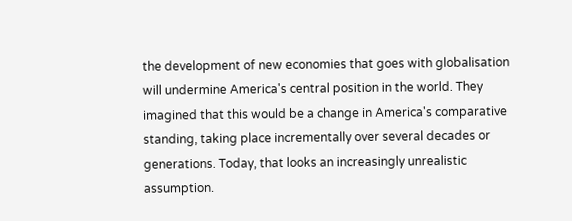the development of new economies that goes with globalisation will undermine America's central position in the world. They imagined that this would be a change in America's comparative standing, taking place incrementally over several decades or generations. Today, that looks an increasingly unrealistic assumption.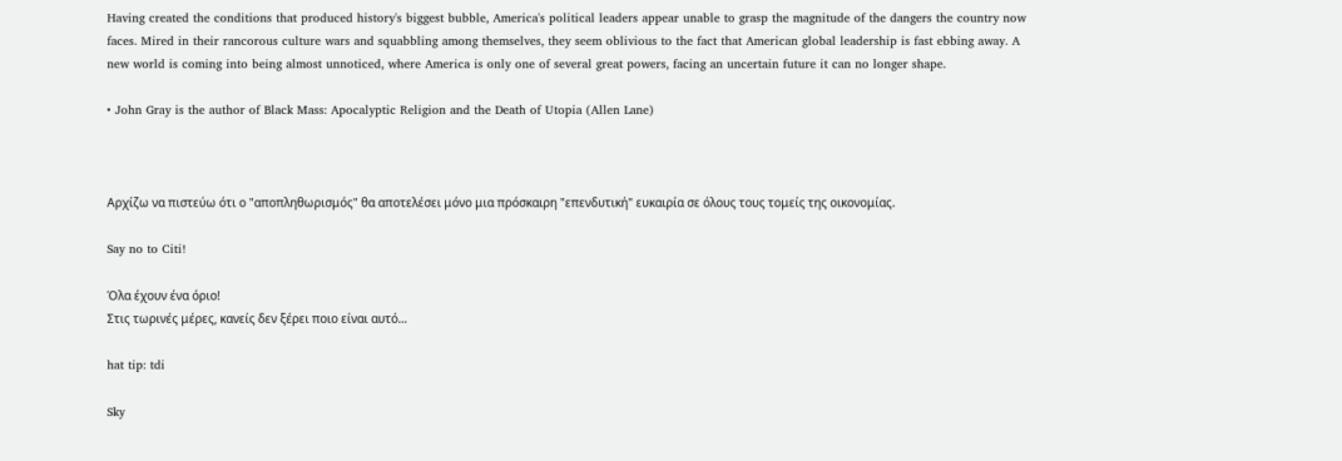Having created the conditions that produced history's biggest bubble, America's political leaders appear unable to grasp the magnitude of the dangers the country now faces. Mired in their rancorous culture wars and squabbling among themselves, they seem oblivious to the fact that American global leadership is fast ebbing away. A new world is coming into being almost unnoticed, where America is only one of several great powers, facing an uncertain future it can no longer shape.

• John Gray is the author of Black Mass: Apocalyptic Religion and the Death of Utopia (Allen Lane)



Αρχίζω να πιστεύω ότι ο "αποπληθωρισμός" θα αποτελέσει μόνο μια πρόσκαιρη "επενδυτική" ευκαιρία σε όλους τους τομείς της οικονομίας.

Say no to Citi!

Όλα έχουν ένα όριο!
Στις τωρινές μέρες, κανείς δεν ξέρει ποιο είναι αυτό...

hat tip: tdi

Sky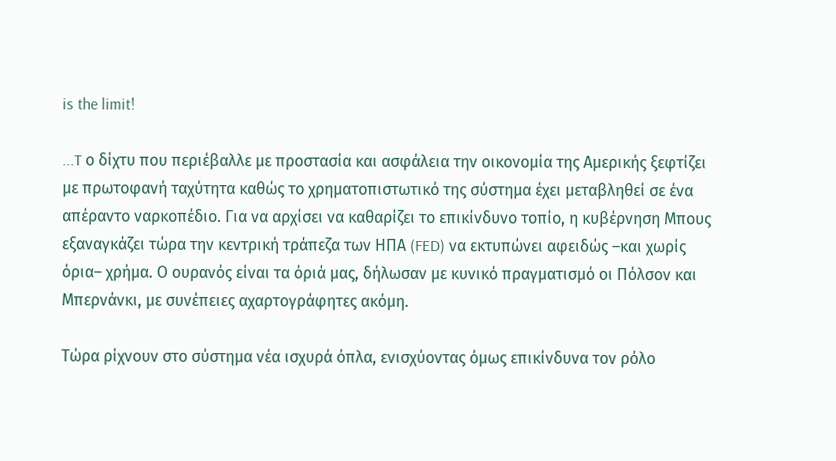is the limit!

...T ο δίχτυ που περιέβαλλε με προστασία και ασφάλεια την οικονομία της Αμερικής ξεφτίζει με πρωτοφανή ταχύτητα καθώς το χρηματοπιστωτικό της σύστημα έχει μεταβληθεί σε ένα απέραντο ναρκοπέδιο. Για να αρχίσει να καθαρίζει το επικίνδυνο τοπίο, η κυβέρνηση Μπους εξαναγκάζει τώρα την κεντρική τράπεζα των ΗΠΑ (FED) να εκτυπώνει αφειδώς –και χωρίς όρια– χρήμα. Ο ουρανός είναι τα όριά μας, δήλωσαν με κυνικό πραγματισμό οι Πόλσον και Μπερνάνκι, με συνέπειες αχαρτογράφητες ακόμη.

Τώρα ρίχνουν στο σύστημα νέα ισχυρά όπλα, ενισχύοντας όμως επικίνδυνα τον ρόλο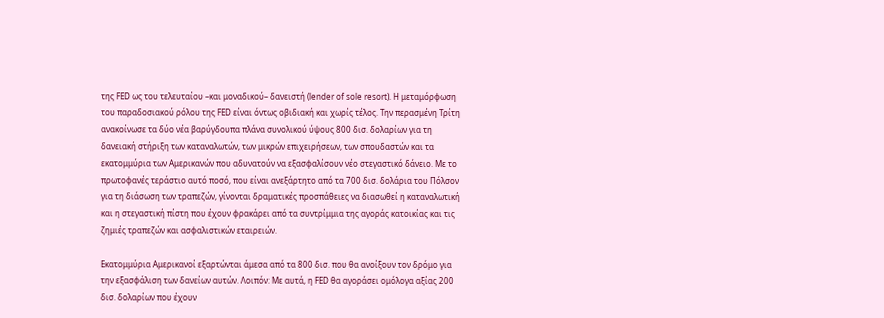της FED ως του τελευταίου –και μοναδικού– δανειστή (lender of sole resort). Η μεταμόρφωση του παραδοσιακού ρόλου της FED είναι όντως οβιδιακή και χωρίς τέλος. Την περασμένη Τρίτη ανακοίνωσε τα δύο νέα βαρύγδουπα πλάνα συνολικού ύψους 800 δισ. δολαρίων για τη δανειακή στήριξη των καταναλωτών, των μικρών επιχειρήσεων, των σπουδαστών και τα εκατομμύρια των Αμερικανών που αδυνατούν να εξασφαλίσουν νέο στεγαστικό δάνειο. Με το πρωτοφανές τεράστιο αυτό ποσό, που είναι ανεξάρτητο από τα 700 δισ. δολάρια του Πόλσον για τη διάσωση των τραπεζών, γίνονται δραματικές προσπάθειες να διασωθεί η καταναλωτική και η στεγαστική πίστη που έχουν φρακάρει από τα συντρίμμια της αγοράς κατοικίας και τις ζημιές τραπεζών και ασφαλιστικών εταιρειών.

Εκατομμύρια Αμερικανοί εξαρτώνται άμεσα από τα 800 δισ. που θα ανοίξουν τον δρόμο για την εξασφάλιση των δανείων αυτών. Λοιπόν: Με αυτά, η FED θα αγοράσει ομόλογα αξίας 200 δισ. δολαρίων που έχουν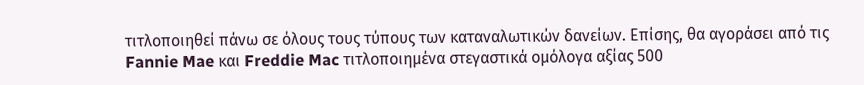τιτλοποιηθεί πάνω σε όλους τους τύπους των καταναλωτικών δανείων. Επίσης, θα αγοράσει από τις Fannie Mae και Freddie Mac τιτλοποιημένα στεγαστικά ομόλογα αξίας 500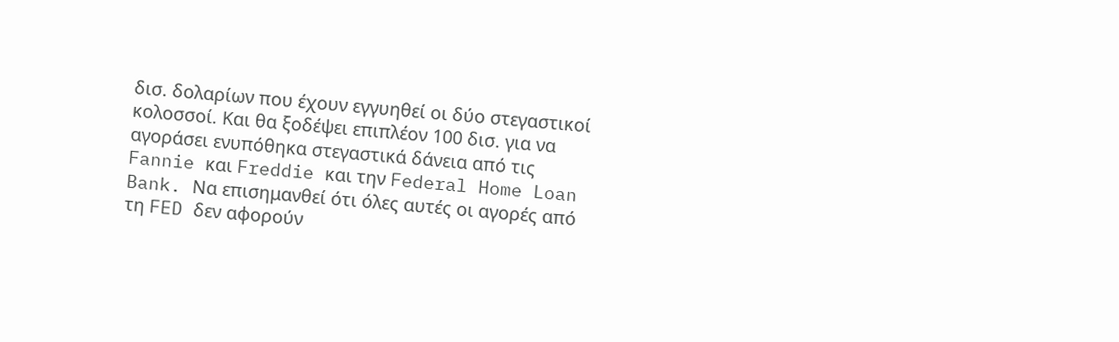δισ. δολαρίων που έχουν εγγυηθεί οι δύο στεγαστικοί κολοσσοί. Και θα ξοδέψει επιπλέον 100 δισ. για να αγοράσει ενυπόθηκα στεγαστικά δάνεια από τις Fannie και Freddie και την Federal Home Loan Bank. Να επισημανθεί ότι όλες αυτές οι αγορές από τη FED δεν αφορούν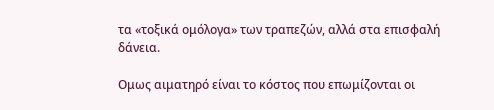τα «τοξικά ομόλογα» των τραπεζών, αλλά στα επισφαλή δάνεια.

Ομως αιματηρό είναι το κόστος που επωμίζονται οι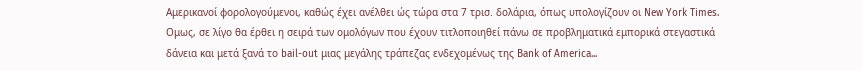Αμερικανοί φορολογούμενοι, καθώς έχει ανέλθει ώς τώρα στα 7 τρισ. δολάρια, όπως υπολογίζουν οι New York Times. Ομως, σε λίγο θα έρθει η σειρά των ομολόγων που έχουν τιτλοποιηθεί πάνω σε προβληματικά εμπορικά στεγαστικά δάνεια και μετά ξανά το bail-out μιας μεγάλης τράπεζας ενδεχομένως της Bank of America...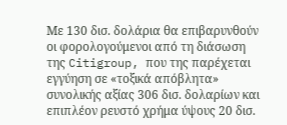Με 130 δισ. δολάρια θα επιβαρυνθούν οι φορολογούμενοι από τη διάσωση της Citigroup, που της παρέχεται εγγύηση σε «τοξικά απόβλητα» συνολικής αξίας 306 δισ. δολαρίων και επιπλέον ρευστό χρήμα ύψους 20 δισ.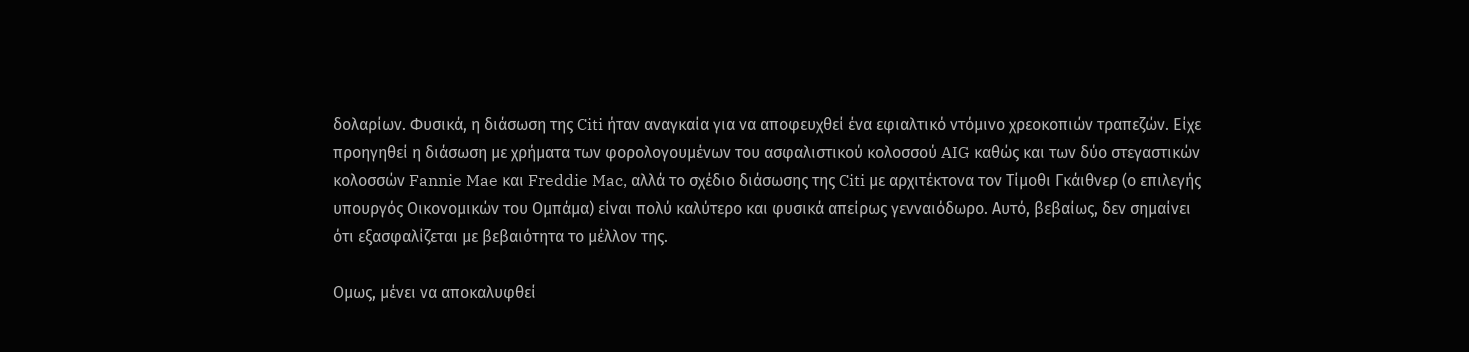δολαρίων. Φυσικά, η διάσωση της Citi ήταν αναγκαία για να αποφευχθεί ένα εφιαλτικό ντόμινο χρεοκοπιών τραπεζών. Είχε προηγηθεί η διάσωση με χρήματα των φορολογουμένων του ασφαλιστικού κολοσσού AIG καθώς και των δύο στεγαστικών κολοσσών Fannie Mae και Freddie Mac, αλλά το σχέδιο διάσωσης της Citi με αρχιτέκτονα τον Τίμοθι Γκάιθνερ (ο επιλεγής υπουργός Οικονομικών του Ομπάμα) είναι πολύ καλύτερο και φυσικά απείρως γενναιόδωρο. Αυτό, βεβαίως, δεν σημαίνει ότι εξασφαλίζεται με βεβαιότητα το μέλλον της.

Ομως, μένει να αποκαλυφθεί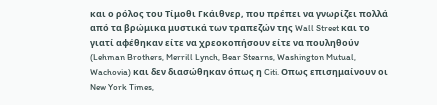και ο ρόλος του Τίμοθι Γκάιθνερ, που πρέπει να γνωρίζει πολλά από τα βρώμικα μυστικά των τραπεζών της Wall Street και το γιατί αφέθηκαν είτε να χρεοκοπήσουν είτε να πουληθούν (Lehman Brothers, Merrill Lynch, Bear Stearns, Washington Mutual, Wachovia) και δεν διασώθηκαν όπως η Citi. Οπως επισημαίνουν οι New York Times,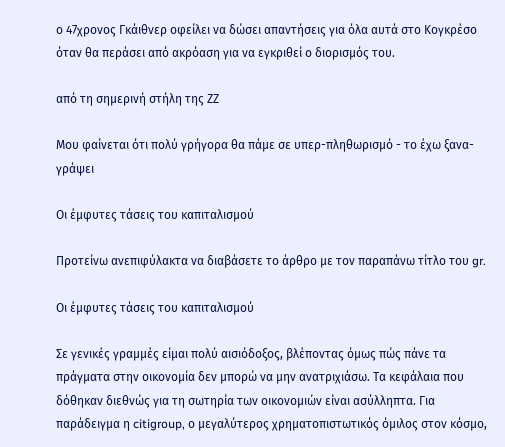ο 47χρονος Γκάιθνερ οφείλει να δώσει απαντήσεις για όλα αυτά στο Κογκρέσο όταν θα περάσει από ακρόαση για να εγκριθεί ο διορισμός του.

από τη σημερινή στήλη της ΖΖ

Μου φαίνεται ότι πολύ γρήγορα θα πάμε σε υπερ-πληθωρισμό - το έχω ξανα-γράψει

Οι έμφυτες τάσεις του καπιταλισμού

Προτείνω ανεπιφύλακτα να διαβάσετε το άρθρο με τον παραπάνω τίτλο του gr.

Οι έμφυτες τάσεις του καπιταλισμού

Σε γενικές γραμμές είμαι πολύ αισιόδοξος, βλέποντας όμως πώς πάνε τα πράγματα στην οικονομία δεν μπορώ να μην ανατριχιάσω. Τα κεφάλαια που δόθηκαν διεθνώς για τη σωτηρία των οικονομιών είναι ασύλληπτα. Για παράδειγμα η citigroup, ο μεγαλύτερος χρηματοπιστωτικός όμιλος στον κόσμο,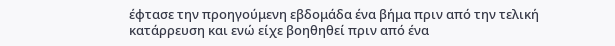έφτασε την προηγούμενη εβδομάδα ένα βήμα πριν από την τελική κατάρρευση και ενώ είχε βοηθηθεί πριν από ένα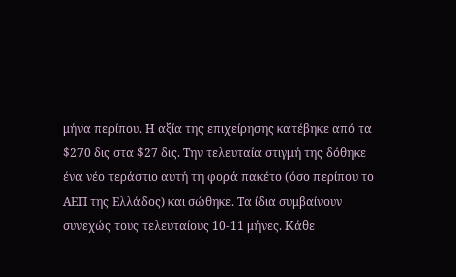μήνα περίπου. Η αξία της επιχείρησης κατέβηκε από τα $270 δις στα $27 δις. Την τελευταία στιγμή της δόθηκε ένα νέο τεράστιο αυτή τη φορά πακέτο (όσο περίπου το ΑΕΠ της Ελλάδος) και σώθηκε. Τα ίδια συμβαίνουν συνεχώς τους τελευταίους 10-11 μήνες. Κάθε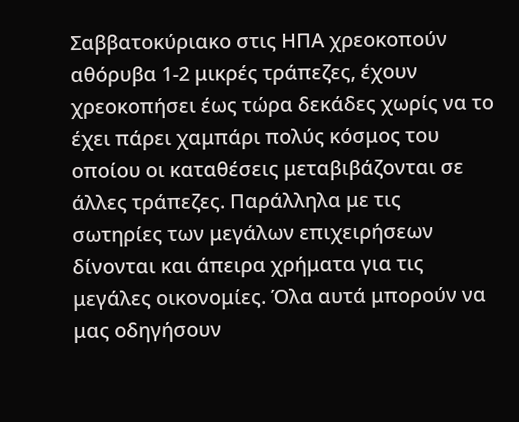Σαββατοκύριακο στις ΗΠΑ χρεοκοπούν αθόρυβα 1-2 μικρές τράπεζες, έχουν χρεοκοπήσει έως τώρα δεκάδες χωρίς να το έχει πάρει χαμπάρι πολύς κόσμος του οποίου οι καταθέσεις μεταβιβάζονται σε άλλες τράπεζες. Παράλληλα με τις σωτηρίες των μεγάλων επιχειρήσεων δίνονται και άπειρα χρήματα για τις μεγάλες οικονομίες. Όλα αυτά μπορούν να μας οδηγήσουν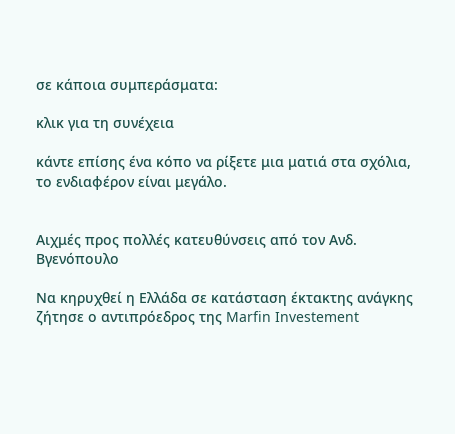σε κάποια συμπεράσματα:

κλικ για τη συνέχεια

κάντε επίσης ένα κόπο να ρίξετε μια ματιά στα σχόλια, το ενδιαφέρον είναι μεγάλο.


Αιχμές προς πολλές κατευθύνσεις από τον Ανδ. Βγενόπουλο

Να κηρυχθεί η Ελλάδα σε κατάσταση έκτακτης ανάγκης ζήτησε ο αντιπρόεδρος της Marfin Investement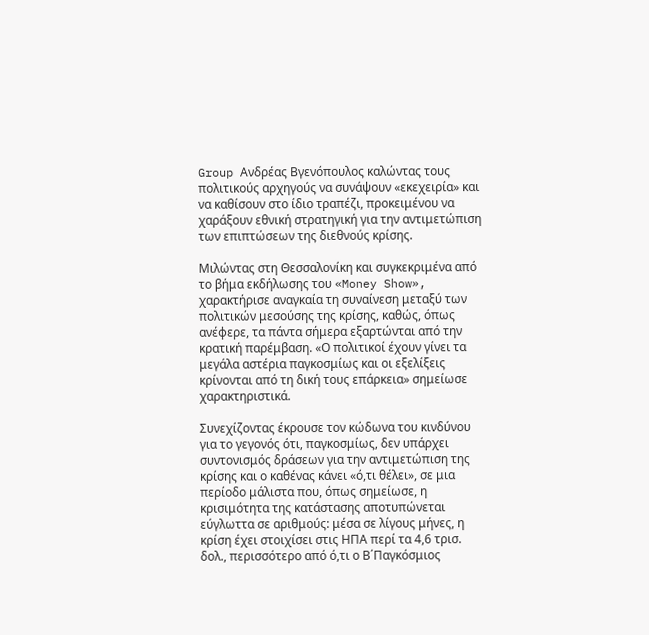Group Ανδρέας Βγενόπουλος καλώντας τους πολιτικούς αρχηγούς να συνάψουν «εκεχειρία» και να καθίσουν στο ίδιο τραπέζι, προκειμένου να χαράξουν εθνική στρατηγική για την αντιμετώπιση των επιπτώσεων της διεθνούς κρίσης.

Μιλώντας στη Θεσσαλονίκη και συγκεκριμένα από το βήμα εκδήλωσης του «Money Show», χαρακτήρισε αναγκαία τη συναίνεση μεταξύ των πολιτικών μεσούσης της κρίσης, καθώς, όπως ανέφερε, τα πάντα σήμερα εξαρτώνται από την κρατική παρέμβαση. «Ο πολιτικοί έχουν γίνει τα μεγάλα αστέρια παγκοσμίως και οι εξελίξεις κρίνονται από τη δική τους επάρκεια» σημείωσε χαρακτηριστικά.

Συνεχίζοντας έκρουσε τον κώδωνα του κινδύνου για το γεγονός ότι, παγκοσμίως, δεν υπάρχει συντονισμός δράσεων για την αντιμετώπιση της κρίσης και ο καθένας κάνει «ό,τι θέλει», σε μια περίοδο μάλιστα που, όπως σημείωσε, η κρισιμότητα της κατάστασης αποτυπώνεται εύγλωττα σε αριθμούς: μέσα σε λίγους μήνες, η κρίση έχει στοιχίσει στις ΗΠΑ περί τα 4,6 τρισ. δολ., περισσότερο από ό,τι ο Β΄Παγκόσμιος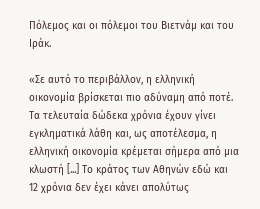Πόλεμος και οι πόλεμοι του Βιετνάμ και του Ιράκ.

«Σε αυτό το περιβάλλον, η ελληνική οικονομία βρίσκεται πιο αδύναμη από ποτέ. Τα τελευταία δώδεκα χρόνια έχουν γίνει εγκληματικά λάθη και, ως αποτέλεσμα, η ελληνική οικονομία κρέμεται σήμερα από μια κλωστή [...] Το κράτος των Αθηνών εδώ και 12 χρόνια δεν έχει κάνει απολύτως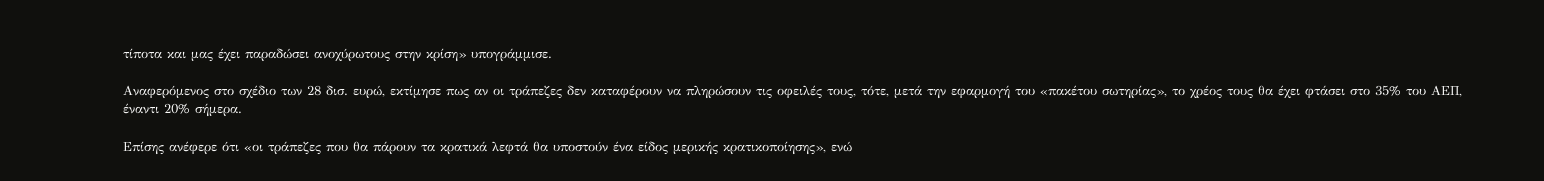τίποτα και μας έχει παραδώσει ανοχύρωτους στην κρίση» υπογράμμισε.

Αναφερόμενος στο σχέδιο των 28 δισ. ευρώ, εκτίμησε πως αν οι τράπεζες δεν καταφέρουν να πληρώσουν τις οφειλές τους, τότε, μετά την εφαρμογή του «πακέτου σωτηρίας», το χρέος τους θα έχει φτάσει στο 35% του ΑΕΠ, έναντι 20% σήμερα.

Επίσης ανέφερε ότι «οι τράπεζες που θα πάρουν τα κρατικά λεφτά θα υποστούν ένα είδος μερικής κρατικοποίησης», ενώ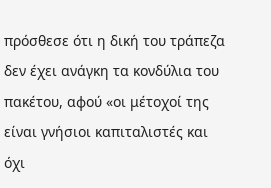πρόσθεσε ότι η δική του τράπεζα δεν έχει ανάγκη τα κονδύλια του πακέτου, αφού «οι μέτοχοί της είναι γνήσιοι καπιταλιστές και όχι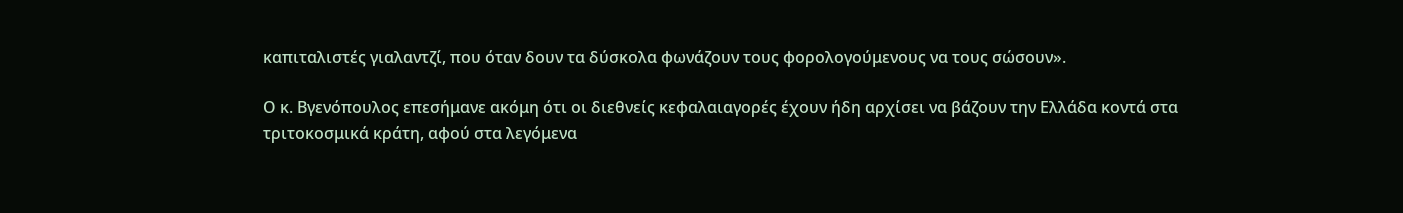καπιταλιστές γιαλαντζί, που όταν δουν τα δύσκολα φωνάζουν τους φορολογούμενους να τους σώσουν».

Ο κ. Βγενόπουλος επεσήμανε ακόμη ότι οι διεθνείς κεφαλαιαγορές έχουν ήδη αρχίσει να βάζουν την Ελλάδα κοντά στα τριτοκοσμικά κράτη, αφού στα λεγόμενα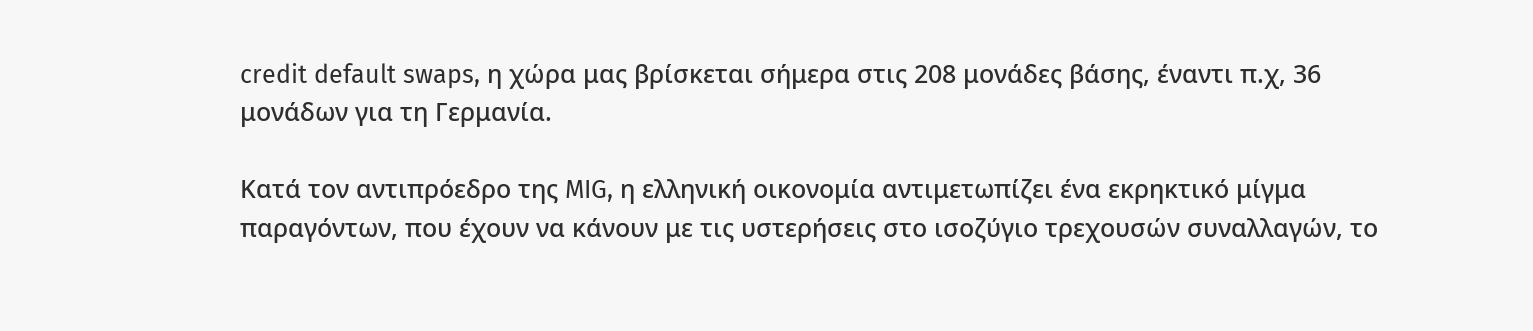credit default swaps, η χώρα μας βρίσκεται σήμερα στις 208 μονάδες βάσης, έναντι π.χ, 36 μονάδων για τη Γερμανία.

Κατά τον αντιπρόεδρο της MIG, η ελληνική οικονομία αντιμετωπίζει ένα εκρηκτικό μίγμα παραγόντων, που έχουν να κάνουν με τις υστερήσεις στο ισοζύγιο τρεχουσών συναλλαγών, το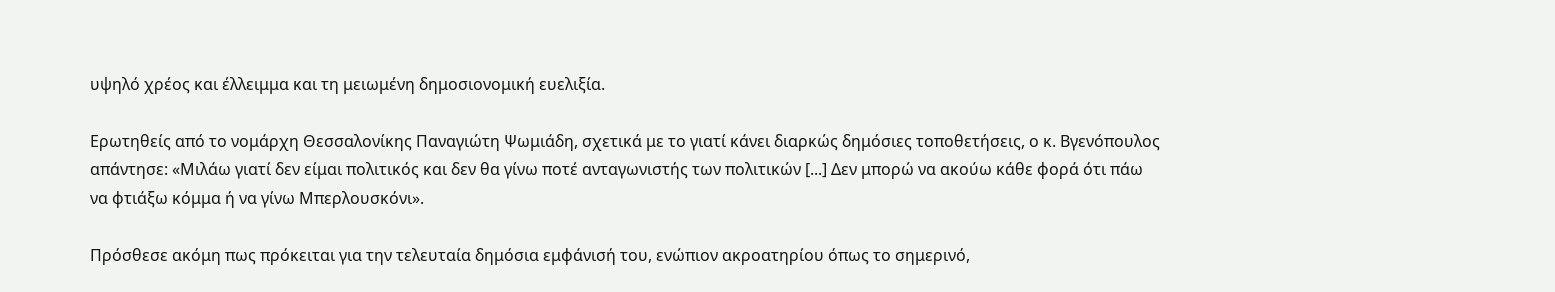υψηλό χρέος και έλλειμμα και τη μειωμένη δημοσιονομική ευελιξία.

Ερωτηθείς από το νομάρχη Θεσσαλονίκης Παναγιώτη Ψωμιάδη, σχετικά με το γιατί κάνει διαρκώς δημόσιες τοποθετήσεις, ο κ. Βγενόπουλος απάντησε: «Μιλάω γιατί δεν είμαι πολιτικός και δεν θα γίνω ποτέ ανταγωνιστής των πολιτικών [...] Δεν μπορώ να ακούω κάθε φορά ότι πάω να φτιάξω κόμμα ή να γίνω Μπερλουσκόνι».

Πρόσθεσε ακόμη πως πρόκειται για την τελευταία δημόσια εμφάνισή του, ενώπιον ακροατηρίου όπως το σημερινό,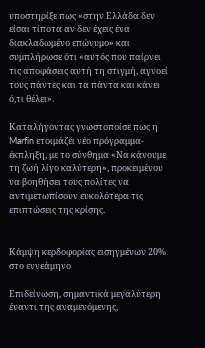υποστηρίξε πως «στην Ελλάδα δεν είσαι τίποτα αν δεν έχεις ένα διακλαδωμένο επώνυμο» και συμπλήρωσε ότι «αυτός που παίρνει τις αποφάσεις αυτή τη στιγμή, αγνοεί τους πάντες και τα πάντα και κάνει ό,τι θέλει».

Καταλήγοντας γνωστοποίσε πως η Marfin ετοιμάζει νέο πρόγραμμα-έκπληξη, με το σύνθημα «Να κάνουμε τη ζωή λίγο καλύτερη», προκειμένου να βοηθήσει τους πολίτες να αντιμετωπίσουν ευκολότερα τις επιπτώσεις της κρίσης.


Κάμψη κερδοφορίας εισηγμένων 20% στο εννεάμηνο

Επιδείνωση, σημαντικά μεγαλύτερη έναντι της αναμενόμενης,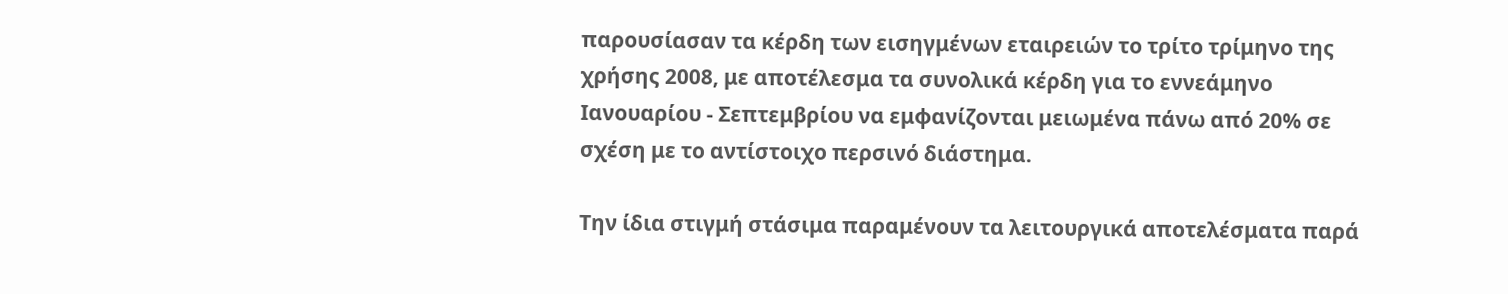παρουσίασαν τα κέρδη των εισηγμένων εταιρειών το τρίτο τρίμηνο της χρήσης 2008, με αποτέλεσμα τα συνολικά κέρδη για το εννεάμηνο Ιανουαρίου - Σεπτεμβρίου να εμφανίζονται μειωμένα πάνω από 20% σε σχέση με το αντίστοιχο περσινό διάστημα.

Tην ίδια στιγμή στάσιμα παραμένουν τα λειτουργικά αποτελέσματα παρά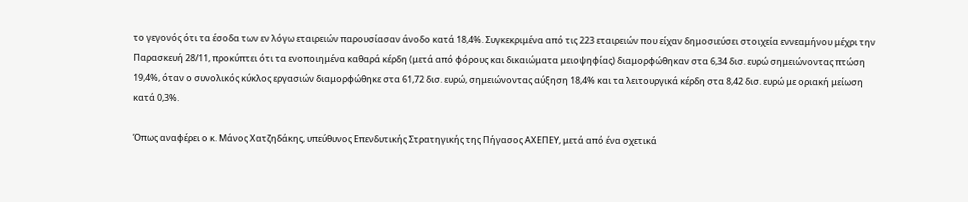το γεγονός ότι τα έσοδα των εν λόγω εταιρειών παρουσίασαν άνοδο κατά 18,4%. Συγκεκριμένα από τις 223 εταιρειών που είχαν δημοσιεύσει στοιχεία εννεαμήνου μέχρι την Παρασκευή 28/11, προκύπτει ότι τα ενοποιημένα καθαρά κέρδη (μετά από φόρους και δικαιώματα μειοψηφίας) διαμορφώθηκαν στα 6,34 δισ. ευρώ σημειώνοντας πτώση 19,4%, όταν ο συνολικός κύκλος εργασιών διαμορφώθηκε στα 61,72 δισ. ευρώ, σημειώνοντας αύξηση 18,4% και τα λειτουργικά κέρδη στα 8,42 δισ. ευρώ με οριακή μείωση κατά 0,3%.

Όπως αναφέρει ο κ. Μάνος Χατζηδάκης, υπεύθυνος Επενδυτικής Στρατηγικής της Πήγασος ΑΧΕΠΕΥ, μετά από ένα σχετικά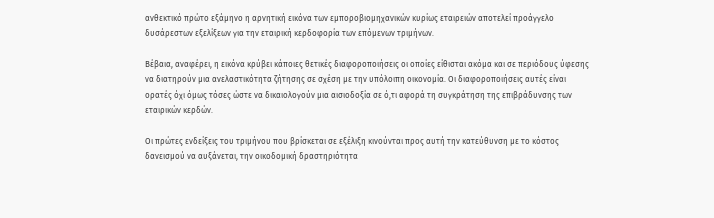ανθεκτικό πρώτο εξάμηνο η αρνητική εικόνα των εμποροβιομηχανικών κυρίως εταιρειών αποτελεί προάγγελο δυσάρεστων εξελίξεων για την εταιρική κερδοφορία των επόμενων τριμήνων.

Βέβαια, αναφέρει, η εικόνα κρύβει κάποιες θετικές διαφοροποιήσεις οι οποίες είθισται ακόμα και σε περιόδους ύφεσης να διατηρούν μια ανελαστικότητα ζήτησης σε σχέση με την υπόλοιπη οικονομία. Οι διαφοροποιήσεις αυτές είναι ορατές όχι όμως τόσες ώστε να δικαιολογούν μια αισιοδοξία σε ό,τι αφορά τη συγκράτηση της επιβράδυνσης των εταιρικών κερδών.

Οι πρώτες ενδείξεις του τριμήνου που βρίσκεται σε εξέλιξη κινούνται προς αυτή την κατεύθυνση με το κόστος δανεισμού να αυξάνεται, την οικοδομική δραστηριότητα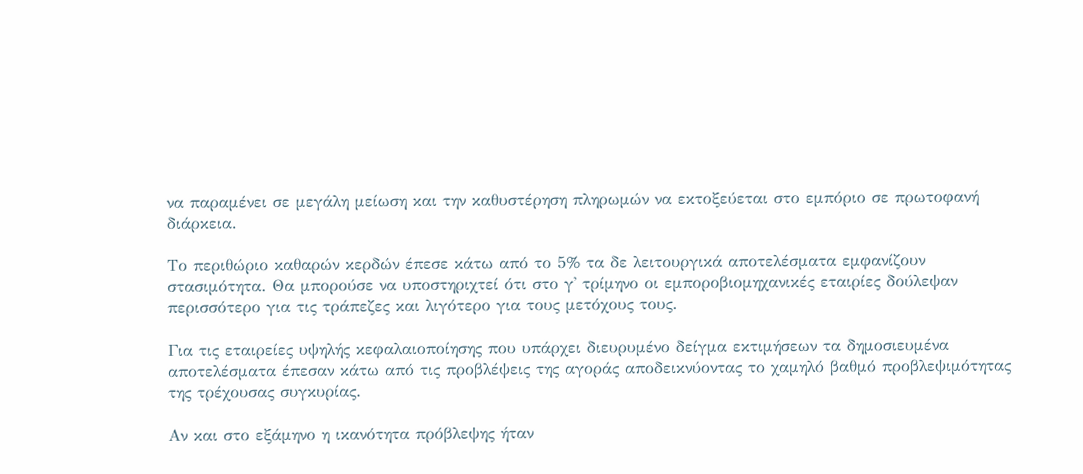να παραμένει σε μεγάλη μείωση και την καθυστέρηση πληρωμών να εκτοξεύεται στο εμπόριο σε πρωτοφανή διάρκεια.

Το περιθώριο καθαρών κερδών έπεσε κάτω από το 5% τα δε λειτουργικά αποτελέσματα εμφανίζουν στασιμότητα. Θα μπορούσε να υποστηριχτεί ότι στο γ' τρίμηνο οι εμποροβιομηχανικές εταιρίες δούλεψαν περισσότερο για τις τράπεζες και λιγότερο για τους μετόχους τους.

Για τις εταιρείες υψηλής κεφαλαιοποίησης που υπάρχει διευρυμένο δείγμα εκτιμήσεων τα δημοσιευμένα αποτελέσματα έπεσαν κάτω από τις προβλέψεις της αγοράς αποδεικνύοντας το χαμηλό βαθμό προβλεψιμότητας της τρέχουσας συγκυρίας.

Αν και στο εξάμηνο η ικανότητα πρόβλεψης ήταν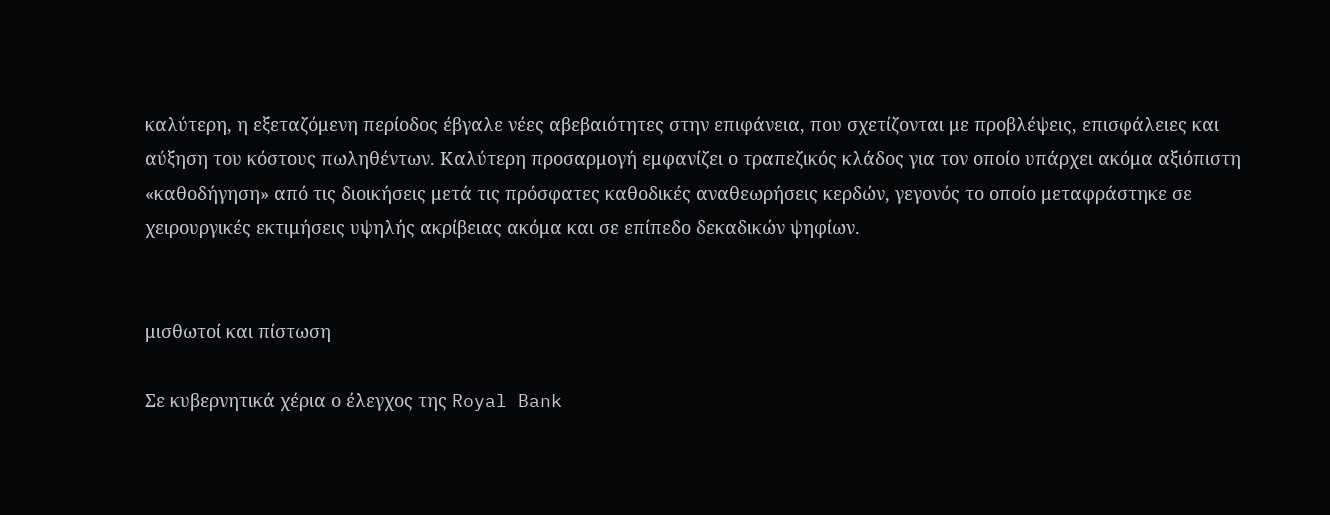καλύτερη, η εξεταζόμενη περίοδος έβγαλε νέες αβεβαιότητες στην επιφάνεια, που σχετίζονται με προβλέψεις, επισφάλειες και αύξηση του κόστους πωληθέντων. Καλύτερη προσαρμογή εμφανίζει ο τραπεζικός κλάδος για τον οποίο υπάρχει ακόμα αξιόπιστη «καθοδήγηση» από τις διοικήσεις μετά τις πρόσφατες καθοδικές αναθεωρήσεις κερδών, γεγονός το οποίο μεταφράστηκε σε χειρουργικές εκτιμήσεις υψηλής ακρίβειας ακόμα και σε επίπεδο δεκαδικών ψηφίων.


μισθωτοί και πίστωση

Σε κυβερνητικά χέρια ο έλεγχος της Royal Bank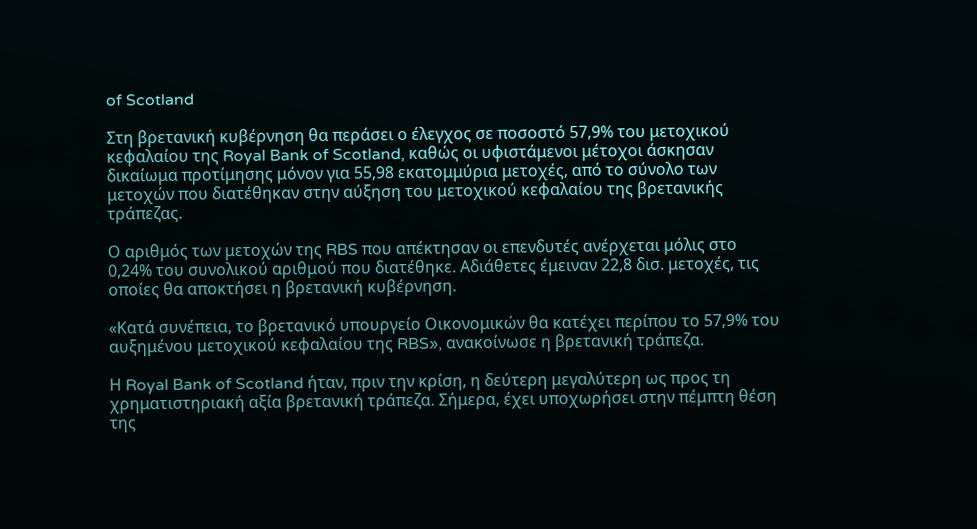of Scotland

Στη βρετανική κυβέρνηση θα περάσει ο έλεγχος σε ποσοστό 57,9% του μετοχικού κεφαλαίου της Royal Bank of Scotland, καθώς οι υφιστάμενοι μέτοχοι άσκησαν δικαίωμα προτίμησης μόνον για 55,98 εκατομμύρια μετοχές, από το σύνολο των μετοχών που διατέθηκαν στην αύξηση του μετοχικού κεφαλαίου της βρετανικής τράπεζας.

Ο αριθμός των μετοχών της RBS που απέκτησαν οι επενδυτές ανέρχεται μόλις στο 0,24% του συνολικού αριθμού που διατέθηκε. Αδιάθετες έμειναν 22,8 δισ. μετοχές, τις οποίες θα αποκτήσει η βρετανική κυβέρνηση.

«Κατά συνέπεια, το βρετανικό υπουργείο Οικονομικών θα κατέχει περίπου το 57,9% του αυξημένου μετοχικού κεφαλαίου της RBS», ανακοίνωσε η βρετανική τράπεζα.

Η Royal Bank of Scotland ήταν, πριν την κρίση, η δεύτερη μεγαλύτερη ως προς τη χρηματιστηριακή αξία βρετανική τράπεζα. Σήμερα, έχει υποχωρήσει στην πέμπτη θέση της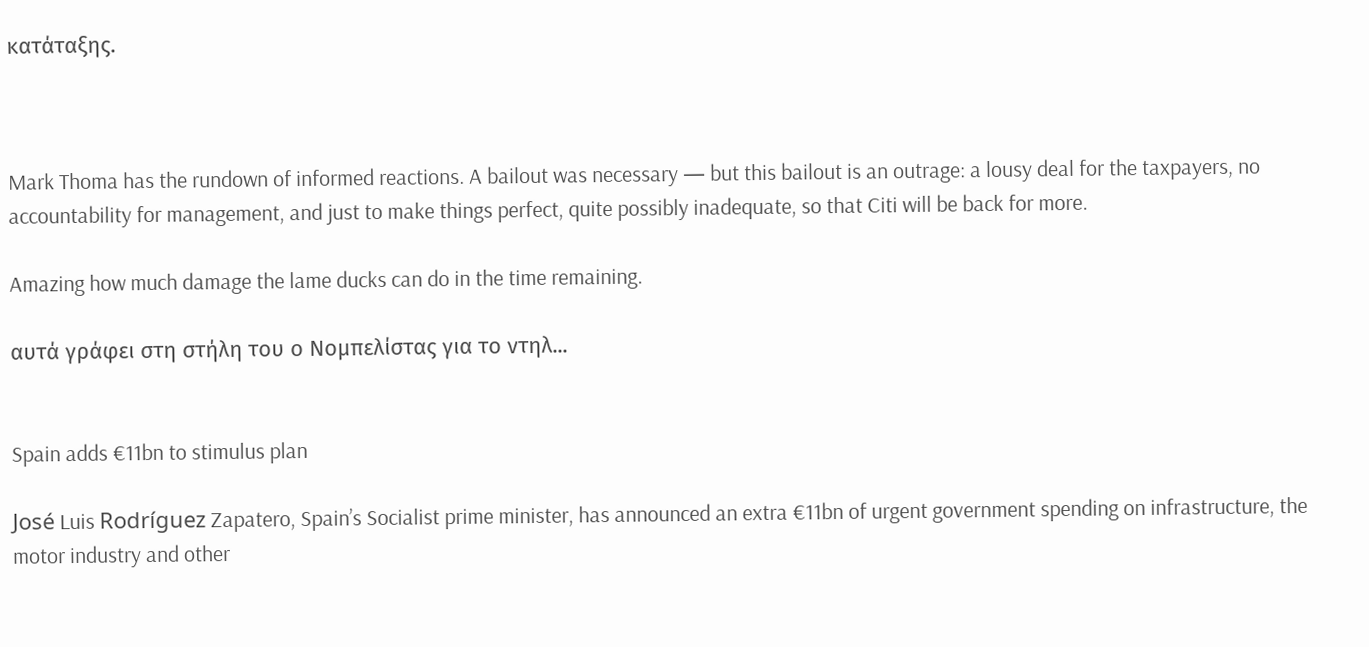κατάταξης.



Mark Thoma has the rundown of informed reactions. A bailout was necessary — but this bailout is an outrage: a lousy deal for the taxpayers, no accountability for management, and just to make things perfect, quite possibly inadequate, so that Citi will be back for more.

Amazing how much damage the lame ducks can do in the time remaining.

αυτά γράφει στη στήλη του ο Νομπελίστας για το ντηλ...


Spain adds €11bn to stimulus plan

José Luis Rodríguez Zapatero, Spain’s Socialist prime minister, has announced an extra €11bn of urgent government spending on infrastructure, the motor industry and other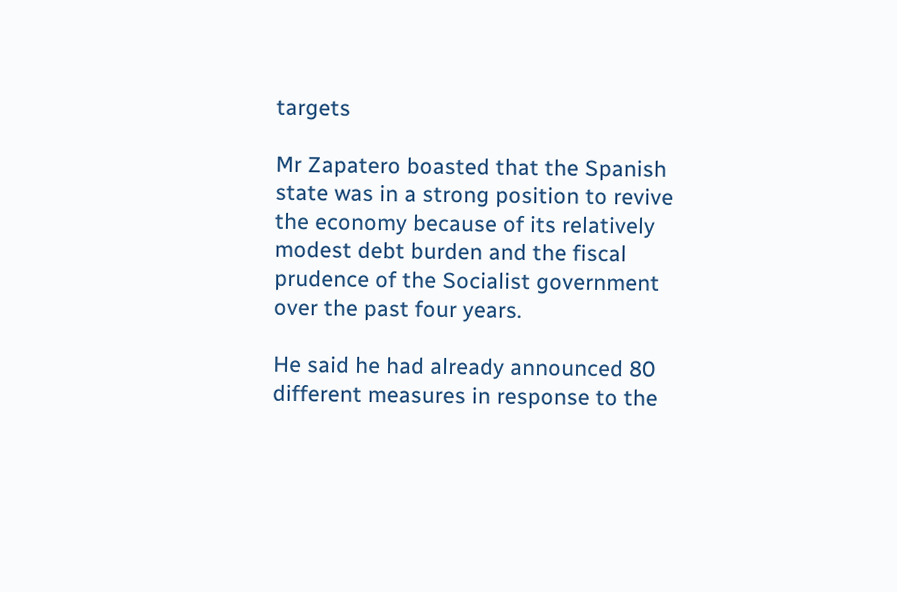targets

Mr Zapatero boasted that the Spanish state was in a strong position to revive the economy because of its relatively modest debt burden and the fiscal prudence of the Socialist government over the past four years.

He said he had already announced 80 different measures in response to the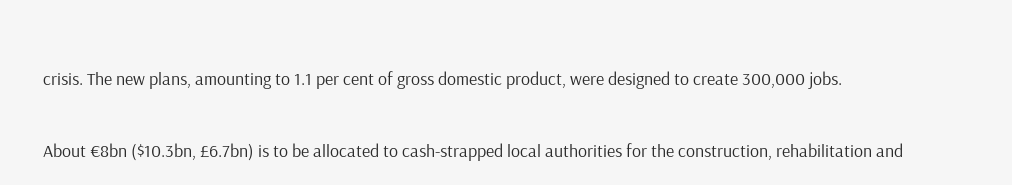crisis. The new plans, amounting to 1.1 per cent of gross domestic product, were designed to create 300,000 jobs.

About €8bn ($10.3bn, £6.7bn) is to be allocated to cash-strapped local authorities for the construction, rehabilitation and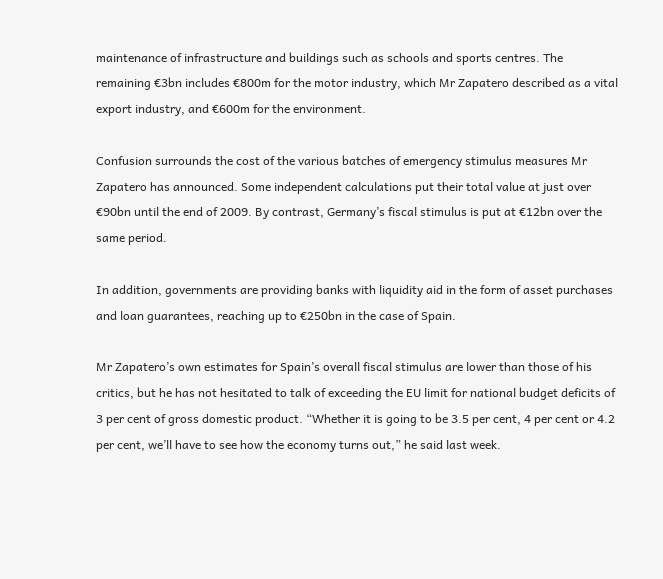maintenance of infrastructure and buildings such as schools and sports centres. The remaining €3bn includes €800m for the motor industry, which Mr Zapatero described as a vital export industry, and €600m for the environment.

Confusion surrounds the cost of the various batches of emergency stimulus measures Mr Zapatero has announced. Some independent calculations put their total value at just over €90bn until the end of 2009. By contrast, Germany’s fiscal stimulus is put at €12bn over the same period.

In addition, governments are providing banks with liquidity aid in the form of asset purchases and loan guarantees, reaching up to €250bn in the case of Spain.

Mr Zapatero’s own estimates for Spain’s overall fiscal stimulus are lower than those of his critics, but he has not hesitated to talk of exceeding the EU limit for national budget deficits of 3 per cent of gross domestic product. “Whether it is going to be 3.5 per cent, 4 per cent or 4.2 per cent, we’ll have to see how the economy turns out,” he said last week.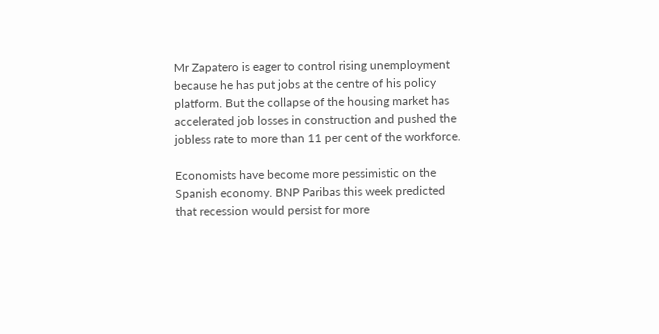Mr Zapatero is eager to control rising unemployment because he has put jobs at the centre of his policy platform. But the collapse of the housing market has accelerated job losses in construction and pushed the jobless rate to more than 11 per cent of the workforce.

Economists have become more pessimistic on the Spanish economy. BNP Paribas this week predicted that recession would persist for more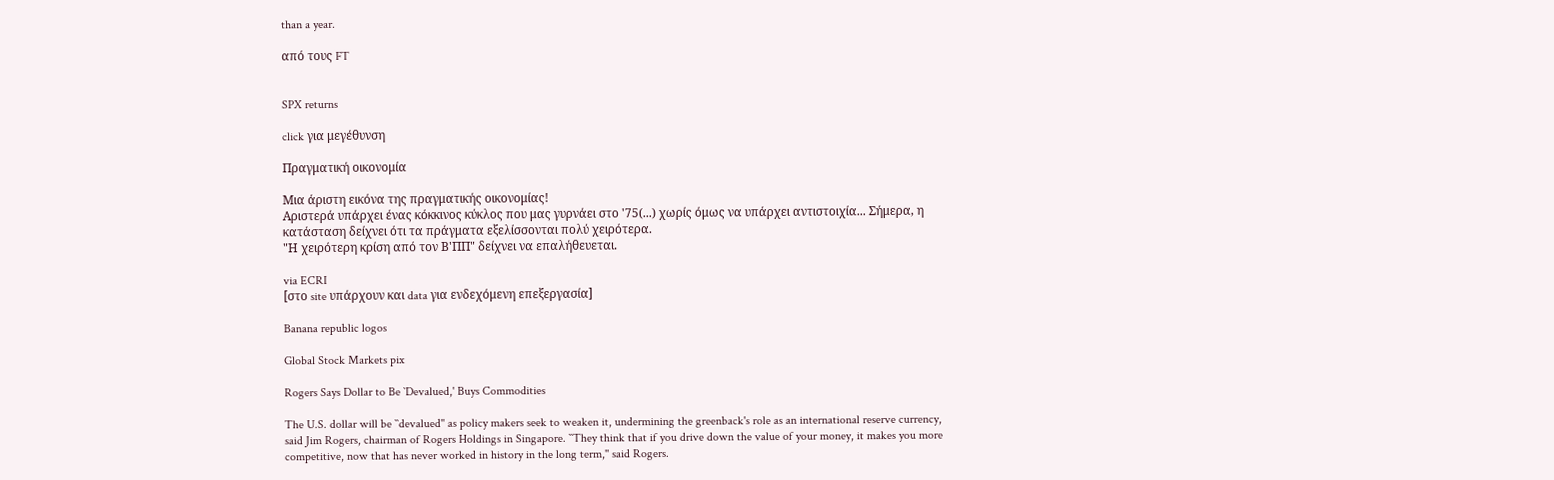than a year.

από τους FT


SPX returns

click για μεγέθυνση

Πραγματική οικονομία

Μια άριστη εικόνα της πραγματικής οικονομίας!
Αριστερά υπάρχει ένας κόκκινος κύκλος που μας γυρνάει στο '75(...) χωρίς όμως να υπάρχει αντιστοιχία... Σήμερα, η κατάσταση δείχνει ότι τα πράγματα εξελίσσονται πολύ χειρότερα.
"Η χειρότερη κρίση από τον Β'ΠΠ" δείχνει να επαλήθευεται.

via ECRI
[στο site υπάρχουν και data για ενδεχόμενη επεξεργασία]

Banana republic logos

Global Stock Markets pix

Rogers Says Dollar to Be `Devalued,' Buys Commodities

The U.S. dollar will be ``devalued'' as policy makers seek to weaken it, undermining the greenback's role as an international reserve currency, said Jim Rogers, chairman of Rogers Holdings in Singapore. ``They think that if you drive down the value of your money, it makes you more competitive, now that has never worked in history in the long term,'' said Rogers.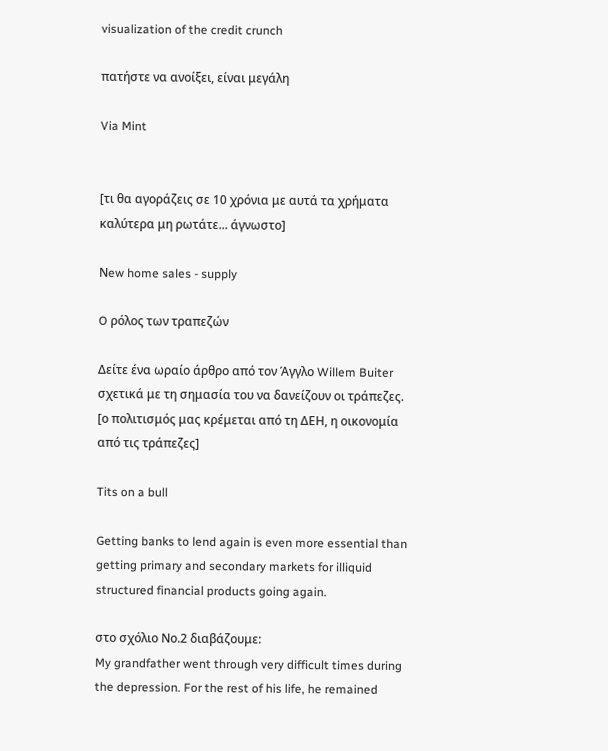visualization of the credit crunch

πατήστε να ανοίξει, είναι μεγάλη

Via Mint


[τι θα αγοράζεις σε 10 χρόνια με αυτά τα χρήματα καλύτερα μη ρωτάτε... άγνωστο]

Νew home sales - supply

O ρόλος των τραπεζών

Δείτε ένα ωραίο άρθρο από τον Άγγλο Willem Buiter σχετικά με τη σημασία του να δανείζουν οι τράπεζες.
[ο πολιτισμός μας κρέμεται από τη ΔΕΗ, η οικονομία από τις τράπεζες]

Tits on a bull

Getting banks to lend again is even more essential than getting primary and secondary markets for illiquid structured financial products going again.

στο σχόλιο Νο.2 διαβάζουμε:
My grandfather went through very difficult times during the depression. For the rest of his life, he remained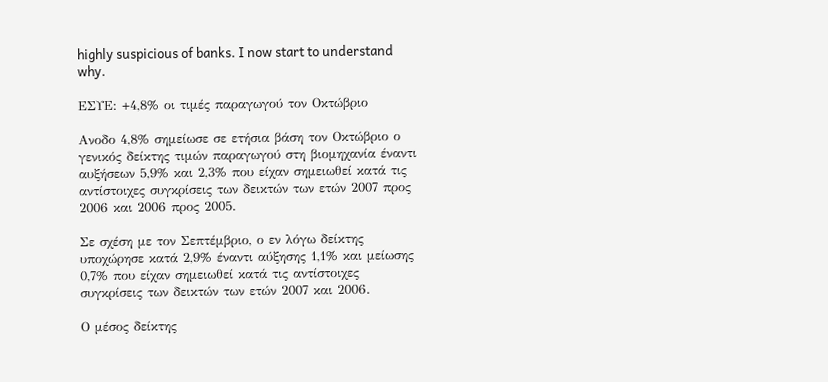highly suspicious of banks. I now start to understand why.

EΣΥΕ: +4,8% οι τιμές παραγωγού τον Οκτώβριο

Ανοδο 4,8% σημείωσε σε ετήσια βάση τον Οκτώβριο ο γενικός δείκτης τιμών παραγωγού στη βιομηχανία έναντι αυξήσεων 5,9% και 2,3% που είχαν σημειωθεί κατά τις αντίστοιχες συγκρίσεις των δεικτών των ετών 2007 προς 2006 και 2006 προς 2005.

Σε σχέση με τον Σεπτέμβριο, ο εν λόγω δείκτης υποχώρησε κατά 2,9% έναντι αύξησης 1,1% και μείωσης 0,7% που είχαν σημειωθεί κατά τις αντίστοιχες συγκρίσεις των δεικτών των ετών 2007 και 2006.

Ο μέσος δείκτης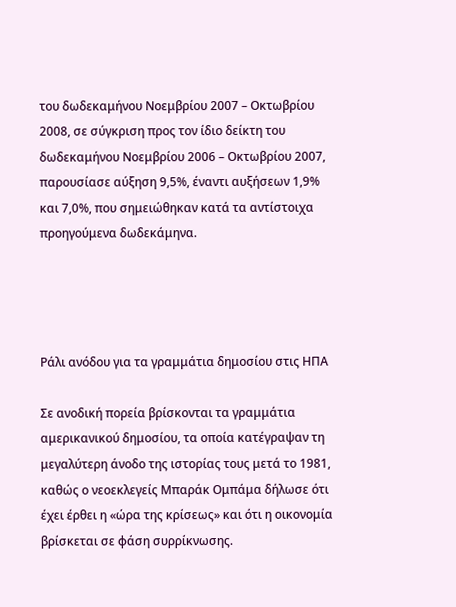του δωδεκαμήνου Νοεμβρίου 2007 – Οκτωβρίου 2008, σε σύγκριση προς τον ίδιο δείκτη του δωδεκαμήνου Νοεμβρίου 2006 – Οκτωβρίου 2007, παρουσίασε αύξηση 9,5%, έναντι αυξήσεων 1,9% και 7,0%, που σημειώθηκαν κατά τα αντίστοιχα προηγούμενα δωδεκάμηνα.




Ράλι ανόδου για τα γραμμάτια δημοσίου στις ΗΠΑ

Σε ανοδική πορεία βρίσκονται τα γραμμάτια αμερικανικού δημοσίου, τα οποία κατέγραψαν τη μεγαλύτερη άνοδο της ιστορίας τους μετά το 1981, καθώς ο νεοεκλεγείς Μπαράκ Ομπάμα δήλωσε ότι έχει έρθει η «ώρα της κρίσεως» και ότι η οικονομία βρίσκεται σε φάση συρρίκνωσης.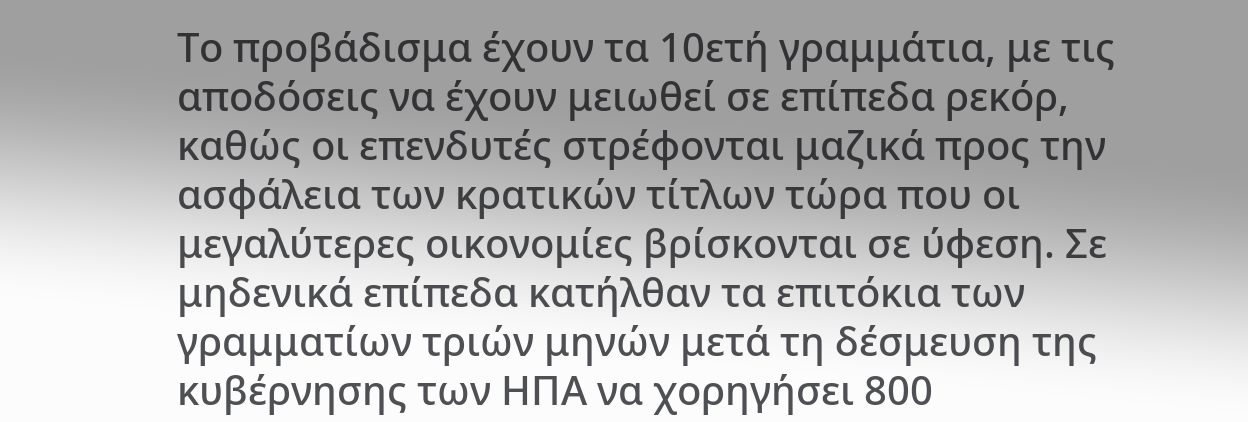Το προβάδισμα έχουν τα 10ετή γραμμάτια, με τις αποδόσεις να έχουν μειωθεί σε επίπεδα ρεκόρ, καθώς οι επενδυτές στρέφονται μαζικά προς την ασφάλεια των κρατικών τίτλων τώρα που οι μεγαλύτερες οικονομίες βρίσκονται σε ύφεση. Σε μηδενικά επίπεδα κατήλθαν τα επιτόκια των γραμματίων τριών μηνών μετά τη δέσμευση της κυβέρνησης των ΗΠΑ να χορηγήσει 800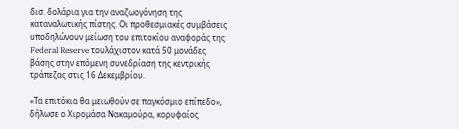δισ. δολάρια για την αναζωογόνηση της καταναλωτικής πίστης. Οι προθεσμιακές συμβάσεις υποδηλώνουν μείωση του επιτοκίου αναφοράς της Federal Reserve τουλάχιστον κατά 50 μονάδες βάσης στην επόμενη συνεδρίαση της κεντρικής τράπεζας στις 16 Δεκεμβρίου.

«Τα επιτόκια θα μειωθούν σε παγκόσμιο επίπεδο», δήλωσε ο Χιρομάσα Νακαμούρα, κορυφαίος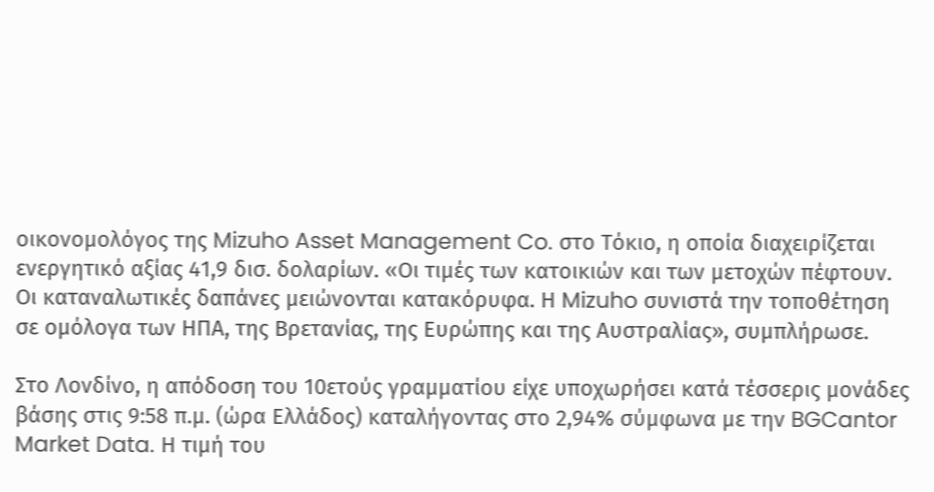οικονομολόγος της Mizuho Asset Management Co. στο Τόκιο, η οποία διαχειρίζεται ενεργητικό αξίας 41,9 δισ. δολαρίων. «Οι τιμές των κατοικιών και των μετοχών πέφτουν. Οι καταναλωτικές δαπάνες μειώνονται κατακόρυφα. Η Mizuho συνιστά την τοποθέτηση σε ομόλογα των ΗΠΑ, της Βρετανίας, της Ευρώπης και της Αυστραλίας», συμπλήρωσε.

Στο Λονδίνο, η απόδοση του 10ετούς γραμματίου είχε υποχωρήσει κατά τέσσερις μονάδες βάσης στις 9:58 π.μ. (ώρα Ελλάδος) καταλήγοντας στο 2,94% σύμφωνα με την BGCantor Market Data. Η τιμή του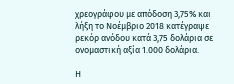χρεογράφου με απόδοση 3,75% και λήξη το Νοέμβριο 2018 κατέγραψε ρεκόρ ανόδου κατά 3,75 δολάρια σε ονομαστική αξία 1.000 δολάρια.

Η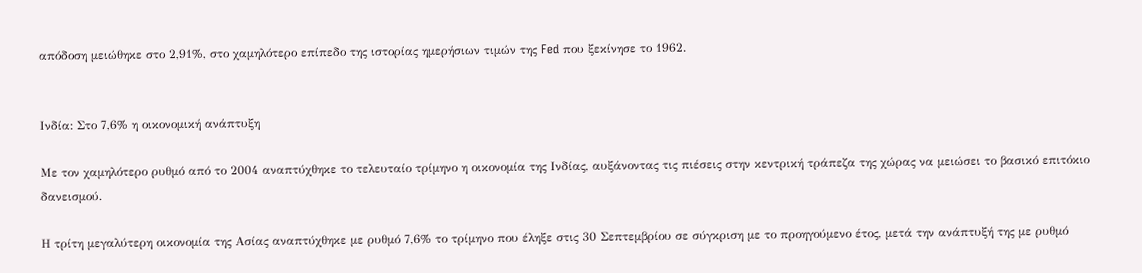απόδοση μειώθηκε στο 2,91%, στο χαμηλότερο επίπεδο της ιστορίας ημερήσιων τιμών της Fed που ξεκίνησε το 1962.


Ινδία: Στο 7,6% η οικονομική ανάπτυξη

Με τον χαμηλότερο ρυθμό από το 2004 αναπτύχθηκε το τελευταίο τρίμηνο η οικονομία της Ινδίας, αυξάνοντας τις πιέσεις στην κεντρική τράπεζα της χώρας να μειώσει το βασικό επιτόκιο δανεισμού.

Η τρίτη μεγαλύτερη οικονομία της Ασίας αναπτύχθηκε με ρυθμό 7,6% το τρίμηνο που έληξε στις 30 Σεπτεμβρίου σε σύγκριση με το προηγούμενο έτος, μετά την ανάπτυξή της με ρυθμό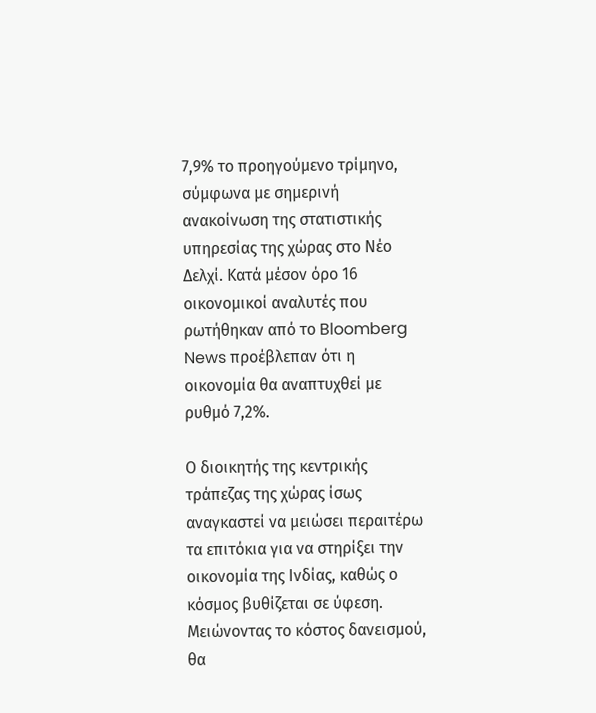7,9% το προηγούμενο τρίμηνο, σύμφωνα με σημερινή ανακοίνωση της στατιστικής υπηρεσίας της χώρας στο Νέο Δελχί. Κατά μέσον όρο 16 οικονομικοί αναλυτές που ρωτήθηκαν από το Bloomberg News προέβλεπαν ότι η οικονομία θα αναπτυχθεί με ρυθμό 7,2%.

Ο διοικητής της κεντρικής τράπεζας της χώρας ίσως αναγκαστεί να μειώσει περαιτέρω τα επιτόκια για να στηρίξει την οικονομία της Ινδίας, καθώς ο κόσμος βυθίζεται σε ύφεση. Μειώνοντας το κόστος δανεισμού, θα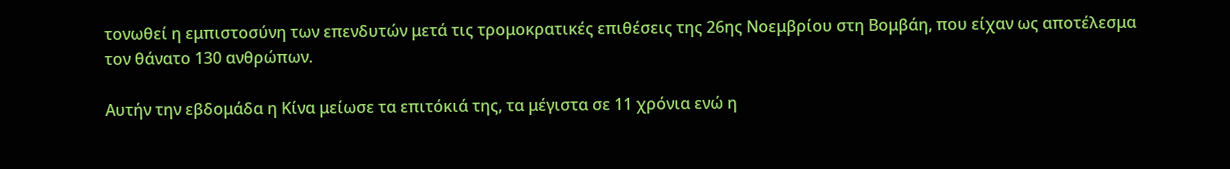τονωθεί η εμπιστοσύνη των επενδυτών μετά τις τρομοκρατικές επιθέσεις της 26ης Νοεμβρίου στη Βομβάη, που είχαν ως αποτέλεσμα τον θάνατο 130 ανθρώπων.

Αυτήν την εβδομάδα η Κίνα μείωσε τα επιτόκιά της, τα μέγιστα σε 11 χρόνια ενώ η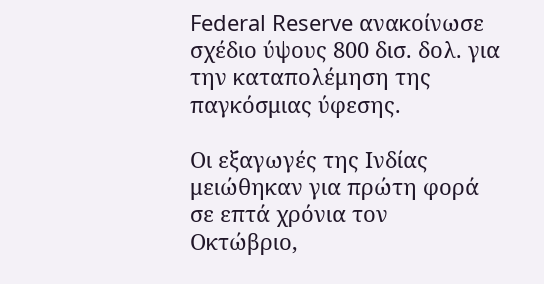Federal Reserve ανακοίνωσε σχέδιο ύψους 800 δισ. δολ. για την καταπολέμηση της παγκόσμιας ύφεσης.

Οι εξαγωγές της Ινδίας μειώθηκαν για πρώτη φορά σε επτά χρόνια τον Οκτώβριο,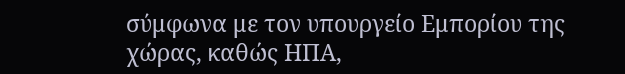σύμφωνα με τον υπουργείο Εμπορίου της χώρας, καθώς ΗΠΑ,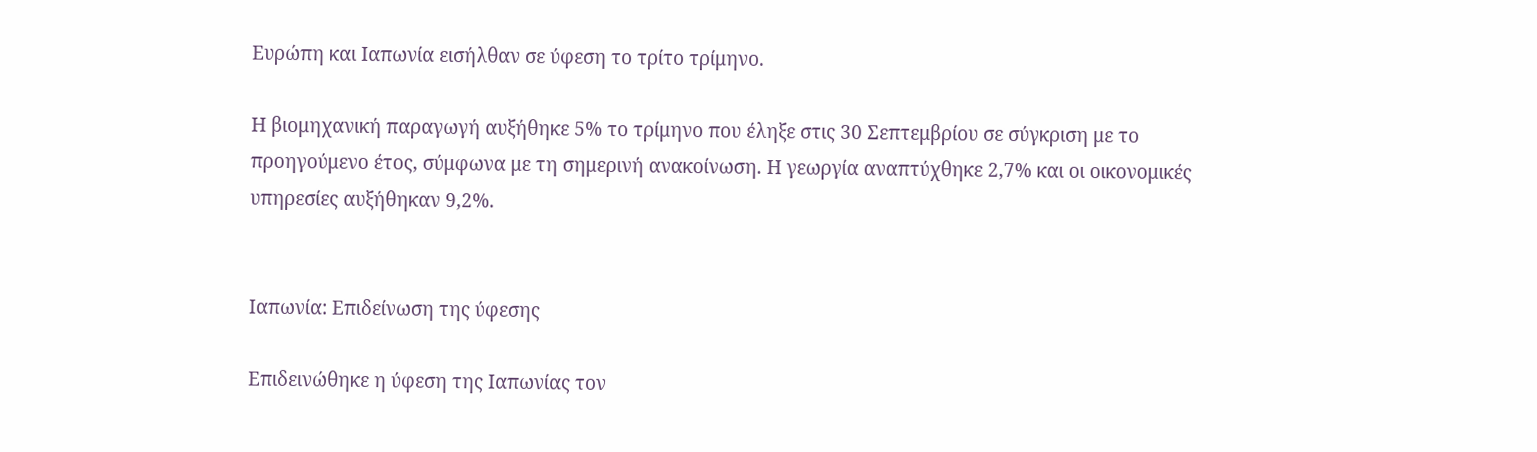Ευρώπη και Ιαπωνία εισήλθαν σε ύφεση το τρίτο τρίμηνο.

Η βιομηχανική παραγωγή αυξήθηκε 5% το τρίμηνο που έληξε στις 30 Σεπτεμβρίου σε σύγκριση με το προηγούμενο έτος, σύμφωνα με τη σημερινή ανακοίνωση. Η γεωργία αναπτύχθηκε 2,7% και οι οικονομικές υπηρεσίες αυξήθηκαν 9,2%.


Ιαπωνία: Επιδείνωση της ύφεσης

Επιδεινώθηκε η ύφεση της Ιαπωνίας τον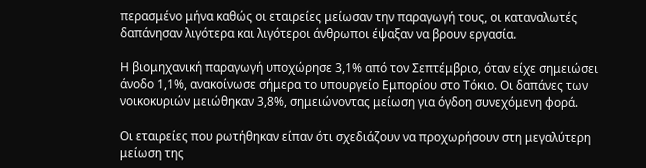περασμένο μήνα καθώς οι εταιρείες μείωσαν την παραγωγή τους, οι καταναλωτές δαπάνησαν λιγότερα και λιγότεροι άνθρωποι έψαξαν να βρουν εργασία.

Η βιομηχανική παραγωγή υποχώρησε 3,1% από τον Σεπτέμβριο, όταν είχε σημειώσει άνοδο 1,1%, ανακοίνωσε σήμερα το υπουργείο Εμπορίου στο Τόκιο. Οι δαπάνες των νοικοκυριών μειώθηκαν 3,8%, σημειώνοντας μείωση για όγδοη συνεχόμενη φορά.

Οι εταιρείες που ρωτήθηκαν είπαν ότι σχεδιάζουν να προχωρήσουν στη μεγαλύτερη μείωση της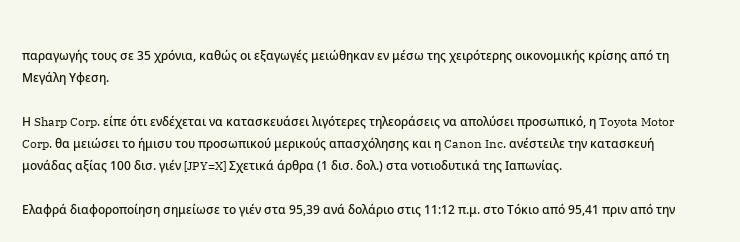παραγωγής τους σε 35 χρόνια, καθώς οι εξαγωγές μειώθηκαν εν μέσω της χειρότερης οικονομικής κρίσης από τη Μεγάλη Υφεση.

Η Sharp Corp. είπε ότι ενδέχεται να κατασκευάσει λιγότερες τηλεοράσεις να απολύσει προσωπικό, η Toyota Motor Corp. θα μειώσει το ήμισυ του προσωπικού μερικούς απασχόλησης και η Canon Inc. ανέστειλε την κατασκευή μονάδας αξίας 100 δισ. γιέν [JPY=X] Σχετικά άρθρα (1 δισ. δολ.) στα νοτιοδυτικά της Ιαπωνίας.

Ελαφρά διαφοροποίηση σημείωσε το γιέν στα 95,39 ανά δολάριο στις 11:12 π.μ. στο Τόκιο από 95,41 πριν από την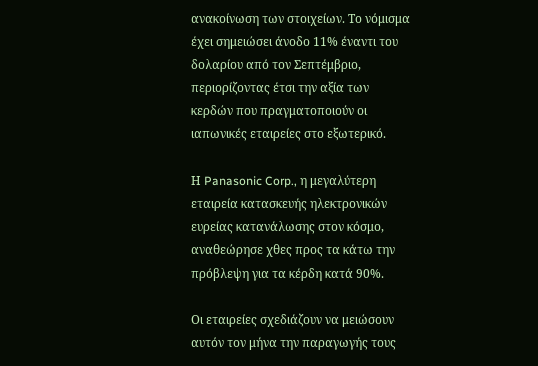ανακοίνωση των στοιχείων. Το νόμισμα έχει σημειώσει άνοδο 11% έναντι του δολαρίου από τον Σεπτέμβριο, περιορίζοντας έτσι την αξία των κερδών που πραγματοποιούν οι ιαπωνικές εταιρείες στο εξωτερικό.

Η Panasonic Corp., η μεγαλύτερη εταιρεία κατασκευής ηλεκτρονικών ευρείας κατανάλωσης στον κόσμο, αναθεώρησε χθες προς τα κάτω την πρόβλεψη για τα κέρδη κατά 90%.

Οι εταιρείες σχεδιάζουν να μειώσουν αυτόν τον μήνα την παραγωγής τους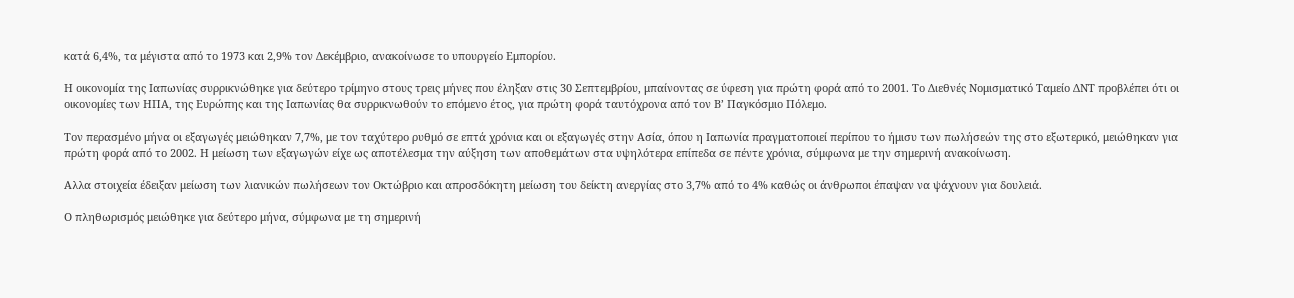κατά 6,4%, τα μέγιστα από το 1973 και 2,9% τον Δεκέμβριο, ανακοίνωσε το υπουργείο Εμπορίου.

Η οικονομία της Ιαπωνίας συρρικνώθηκε για δεύτερο τρίμηνο στους τρεις μήνες που έληξαν στις 30 Σεπτεμβρίου, μπαίνοντας σε ύφεση για πρώτη φορά από το 2001. Το Διεθνές Νομισματικό Ταμείο ΔΝΤ προβλέπει ότι οι οικονομίες των ΗΠΑ, της Ευρώπης και της Ιαπωνίας θα συρρικνωθούν το επόμενο έτος, για πρώτη φορά ταυτόχρονα από τον Β’ Παγκόσμιο Πόλεμο.

Τον περασμένο μήνα οι εξαγωγές μειώθηκαν 7,7%, με τον ταχύτερο ρυθμό σε επτά χρόνια και οι εξαγωγές στην Ασία, όπου η Ιαπωνία πραγματοποιεί περίπου το ήμισυ των πωλήσεών της στο εξωτερικό, μειώθηκαν για πρώτη φορά από το 2002. Η μείωση των εξαγωγών είχε ως αποτέλεσμα την αύξηση των αποθεμάτων στα υψηλότερα επίπεδα σε πέντε χρόνια, σύμφωνα με την σημερινή ανακοίνωση.

Αλλα στοιχεία έδειξαν μείωση των λιανικών πωλήσεων τον Οκτώβριο και απροσδόκητη μείωση του δείκτη ανεργίας στο 3,7% από το 4% καθώς οι άνθρωποι έπαψαν να ψάχνουν για δουλειά.

Ο πληθωρισμός μειώθηκε για δεύτερο μήνα, σύμφωνα με τη σημερινή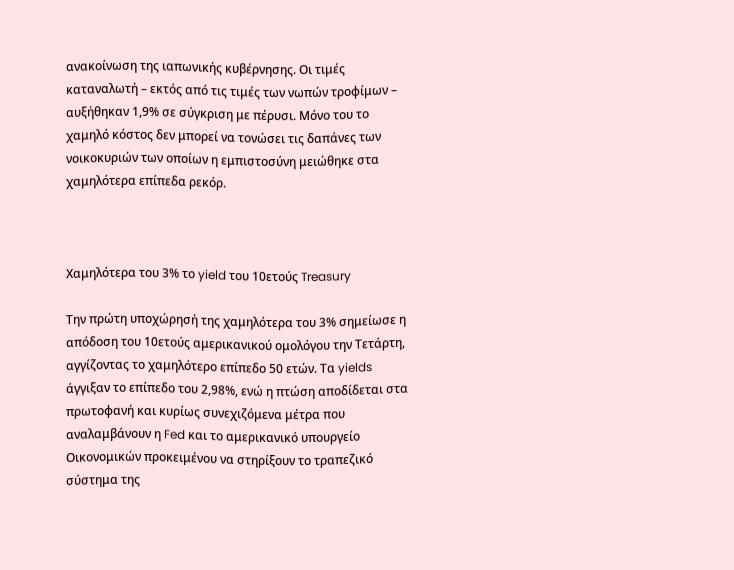ανακοίνωση της ιαπωνικής κυβέρνησης. Οι τιμές καταναλωτή – εκτός από τις τιμές των νωπών τροφίμων – αυξήθηκαν 1,9% σε σύγκριση με πέρυσι. Μόνο του το χαμηλό κόστος δεν μπορεί να τονώσει τις δαπάνες των νοικοκυριών των οποίων η εμπιστοσύνη μειώθηκε στα χαμηλότερα επίπεδα ρεκόρ.



Χαμηλότερα του 3% το yield του 10ετούς Treasury

Την πρώτη υποχώρησή της χαμηλότερα του 3% σημείωσε η απόδοση του 10ετούς αμερικανικού ομολόγου την Τετάρτη, αγγίζοντας το χαμηλότερο επίπεδο 50 ετών. Τα yields άγγιξαν το επίπεδο του 2,98%, ενώ η πτώση αποδίδεται στα πρωτοφανή και κυρίως συνεχιζόμενα μέτρα που αναλαμβάνουν η Fed και το αμερικανικό υπουργείο Οικονομικών προκειμένου να στηρίξουν το τραπεζικό σύστημα της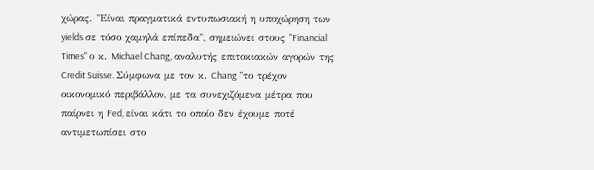χώρας. "Είναι πραγματικά εντυπωσιακή η υποχώρηση των yields σε τόσο χαμηλά επίπεδα", σημειώνει στους "Financial Times" ο κ. Michael Chang, αναλυτής επιτοκιακών αγορών της Credit Suisse. Σύμφωνα με τον κ. Chang "το τρέχον οικονομικό περιβάλλον, με τα συνεχιζόμενα μέτρα που παίρνει η Fed, είναι κάτι το οποίο δεν έχουμε ποτέ αντιμετωπίσει στο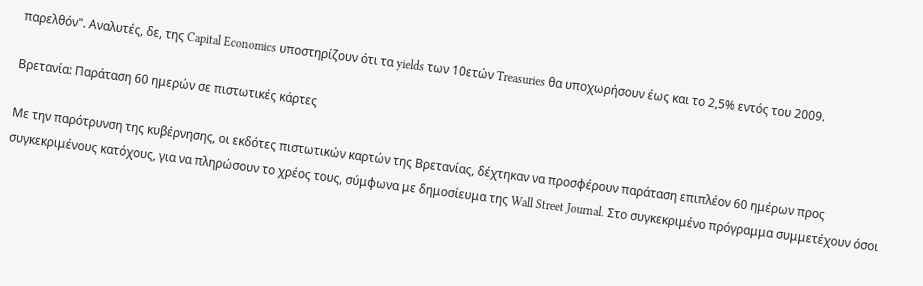παρελθόν". Αναλυτές, δε, της Capital Economics υποστηρίζουν ότι τα yields των 10ετών Treasuries θα υποχωρήσουν έως και το 2,5% εντός του 2009.

Βρετανία: Παράταση 60 ημερών σε πιστωτικές κάρτες

Με την παρότρυνση της κυβέρνησης, οι εκδότες πιστωτικών καρτών της Βρετανίας, δέχτηκαν να προσφέρουν παράταση επιπλέον 60 ημέρων προς συγκεκριμένους κατόχους, για να πληρώσουν το χρέος τους, σύμφωνα με δημοσίευμα της Wall Street Journal. Στο συγκεκριμένο πρόγραμμα συμμετέχουν όσοι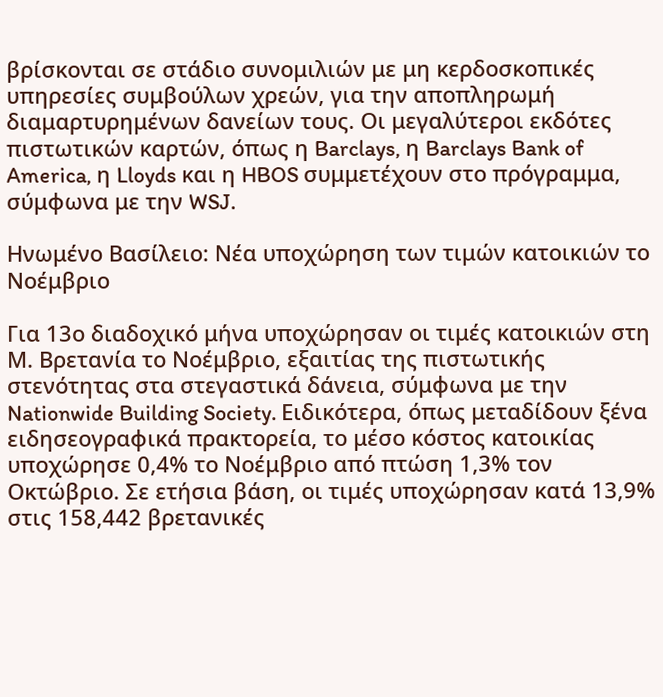βρίσκονται σε στάδιο συνομιλιών με μη κερδοσκοπικές υπηρεσίες συμβούλων χρεών, για την αποπληρωμή διαμαρτυρημένων δανείων τους. Οι μεγαλύτεροι εκδότες πιστωτικών καρτών, όπως η Barclays, η Barclays Bank of America, η Lloyds και η HBOS συμμετέχουν στο πρόγραμμα, σύμφωνα με την WSJ.

Ηνωμένο Βασίλειο: Νέα υποχώρηση των τιμών κατοικιών το Νοέμβριο

Για 13ο διαδοχικό μήνα υποχώρησαν οι τιμές κατοικιών στη Μ. Βρετανία το Νοέμβριο, εξαιτίας της πιστωτικής στενότητας στα στεγαστικά δάνεια, σύμφωνα με την Nationwide Building Society. Ειδικότερα, όπως μεταδίδουν ξένα ειδησεογραφικά πρακτορεία, το μέσο κόστος κατοικίας υποχώρησε 0,4% το Νοέμβριο από πτώση 1,3% τον Οκτώβριο. Σε ετήσια βάση, οι τιμές υποχώρησαν κατά 13,9% στις 158,442 βρετανικές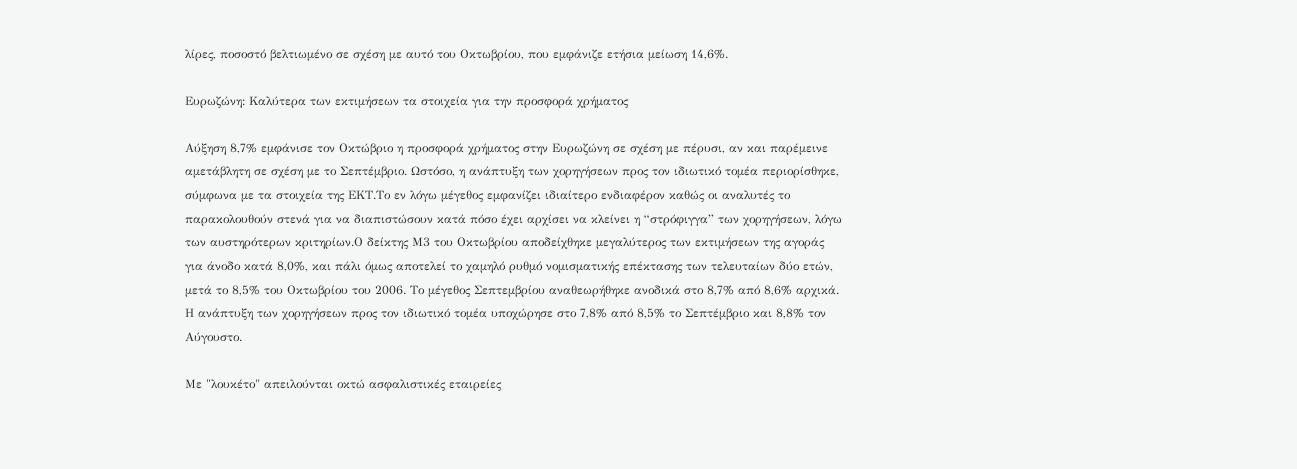λίρες, ποσοστό βελτιωμένο σε σχέση με αυτό του Οκτωβρίου, που εμφάνιζε ετήσια μείωση 14,6%.

Ευρωζώνη: Καλύτερα των εκτιμήσεων τα στοιχεία για την προσφορά χρήματος

Αύξηση 8,7% εμφάνισε τον Οκτώβριο η προσφορά χρήματος στην Ευρωζώνη σε σχέση με πέρυσι, αν και παρέμεινε αμετάβλητη σε σχέση με το Σεπτέμβριο. Ωστόσο, η ανάπτυξη των χορηγήσεων προς τον ιδιωτικό τομέα περιορίσθηκε, σύμφωνα με τα στοιχεία της ΕΚΤ.Το εν λόγω μέγεθος εμφανίζει ιδιαίτερο ενδιαφέρον καθώς οι αναλυτές το παρακολουθούν στενά για να διαπιστώσουν κατά πόσο έχει αρχίσει να κλείνει η “στρόφιγγα” των χορηγήσεων, λόγω των αυστηρότερων κριτηρίων.Ο δείκτης Μ3 του Οκτωβρίου αποδείχθηκε μεγαλύτερος των εκτιμήσεων της αγοράς για άνοδο κατά 8,0%, και πάλι όμως αποτελεί το χαμηλό ρυθμό νομισματικής επέκτασης των τελευταίων δύο ετών, μετά το 8,5% του Οκτωβρίου του 2006. Το μέγεθος Σεπτεμβρίου αναθεωρήθηκε ανοδικά στο 8,7% από 8,6% αρχικά. Η ανάπτυξη των χορηγήσεων προς τον ιδιωτικό τομέα υποχώρησε στο 7,8% από 8,5% το Σεπτέμβριο και 8,8% τον Αύγουστο.

Με "λουκέτο" απειλούνται οκτώ ασφαλιστικές εταιρείες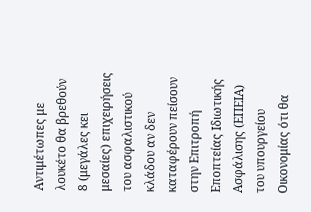Αντιμέτωπες με λουκέτο θα βρεθούν 8 (μεγάλες κει μεσαίες) επιχειρήσεις του ασφαλιστικού κλάδου αν δεν καταφέρουν πείσουν στην Επιτροπή Εποπτείας Ιδιωτικής Ασφάλισης (ΕΠΕΙΑ) του υπουργείου Οικονομίας ότι θα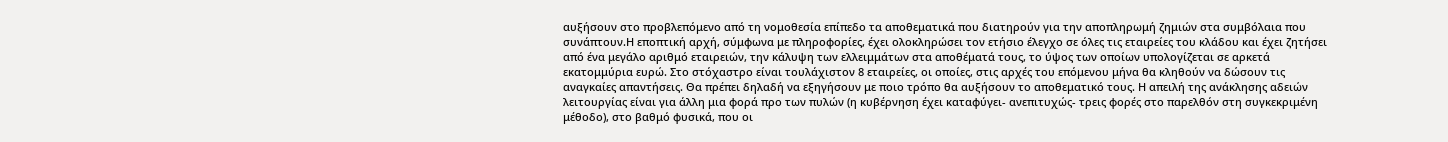αυξήσουν στο προβλεπόμενο από τη νομοθεσία επίπεδο τα αποθεματικά που διατηρούν για την αποπληρωμή ζημιών στα συμβόλαια που συνάπτουν.Η εποπτική αρχή, σύμφωνα με πληροφορίες, έχει ολοκληρώσει τον ετήσιο έλεγχο σε όλες τις εταιρείες του κλάδου και έχει ζητήσει από ένα μεγάλο αριθμό εταιρειών, την κάλυψη των ελλειμμάτων στα αποθέματά τους, το ύψος των οποίων υπολογίζεται σε αρκετά εκατομμύρια ευρώ. Στο στόχαστρο είναι τουλάχιστον 8 εταιρείες, οι οποίες, στις αρχές του επόμενου μήνα θα κληθούν να δώσουν τις αναγκαίες απαντήσεις. Θα πρέπει δηλαδή να εξηγήσουν με ποιο τρόπο θα αυξήσουν το αποθεματικό τους. Η απειλή της ανάκλησης αδειών λειτουργίας είναι για άλλη μια φορά προ των πυλών (η κυβέρνηση έχει καταφύγει- ανεπιτυχώς- τρεις φορές στο παρελθόν στη συγκεκριμένη μέθοδο), στο βαθμό φυσικά, που οι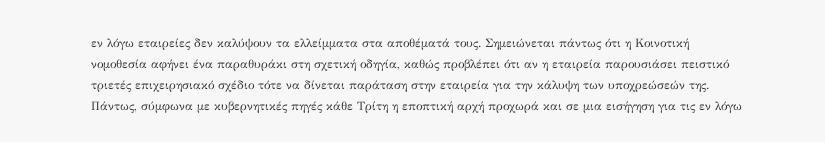εν λόγω εταιρείες δεν καλύψουν τα ελλείμματα στα αποθέματά τους. Σημειώνεται πάντως ότι η Κοινοτική νομοθεσία αφήνει ένα παραθυράκι στη σχετική οδηγία, καθώς προβλέπει ότι αν η εταιρεία παρουσιάσει πειστικό τριετές επιχειρησιακό σχέδιο τότε να δίνεται παράταση στην εταιρεία για την κάλυψη των υποχρεώσεών της. Πάντως, σύμφωνα με κυβερνητικές πηγές κάθε Τρίτη η εποπτική αρχή προχωρά και σε μια εισήγηση για τις εν λόγω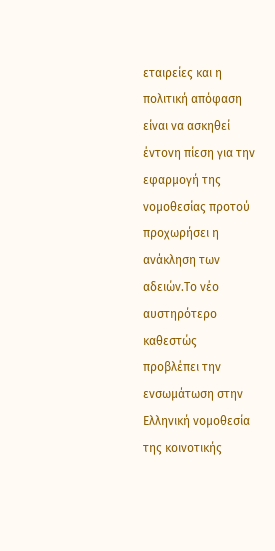εταιρείες και η πολιτική απόφαση είναι να ασκηθεί έντονη πίεση για την εφαρμογή της νομοθεσίας προτού προχωρήσει η ανάκληση των αδειών.Το νέο αυστηρότερο καθεστώς προβλέπει την ενσωμάτωση στην Ελληνική νομοθεσία της κοινοτικής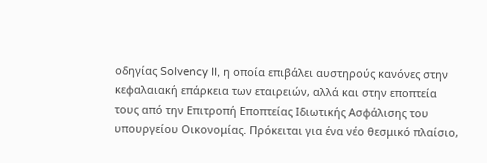οδηγίας Solvency II, η οποία επιβάλει αυστηρούς κανόνες στην κεφαλαιακή επάρκεια των εταιρειών, αλλά και στην εποπτεία τους από την Επιτροπή Εποπτείας Ιδιωτικής Ασφάλισης του υπουργείου Οικονομίας. Πρόκειται για ένα νέο θεσμικό πλαίσιο,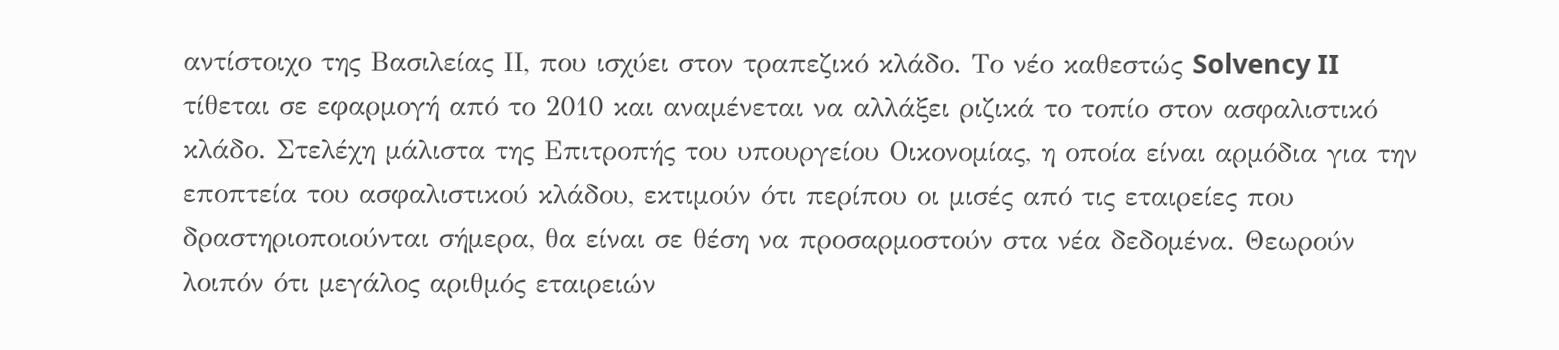αντίστοιχο της Βασιλείας ΙΙ, που ισχύει στον τραπεζικό κλάδο. Το νέο καθεστώς Solvency II τίθεται σε εφαρμογή από το 2010 και αναμένεται να αλλάξει ριζικά το τοπίο στον ασφαλιστικό κλάδο. Στελέχη μάλιστα της Επιτροπής του υπουργείου Οικονομίας, η οποία είναι αρμόδια για την εποπτεία του ασφαλιστικού κλάδου, εκτιμούν ότι περίπου οι μισές από τις εταιρείες που δραστηριοποιούνται σήμερα, θα είναι σε θέση να προσαρμοστούν στα νέα δεδομένα. Θεωρούν λοιπόν ότι μεγάλος αριθμός εταιρειών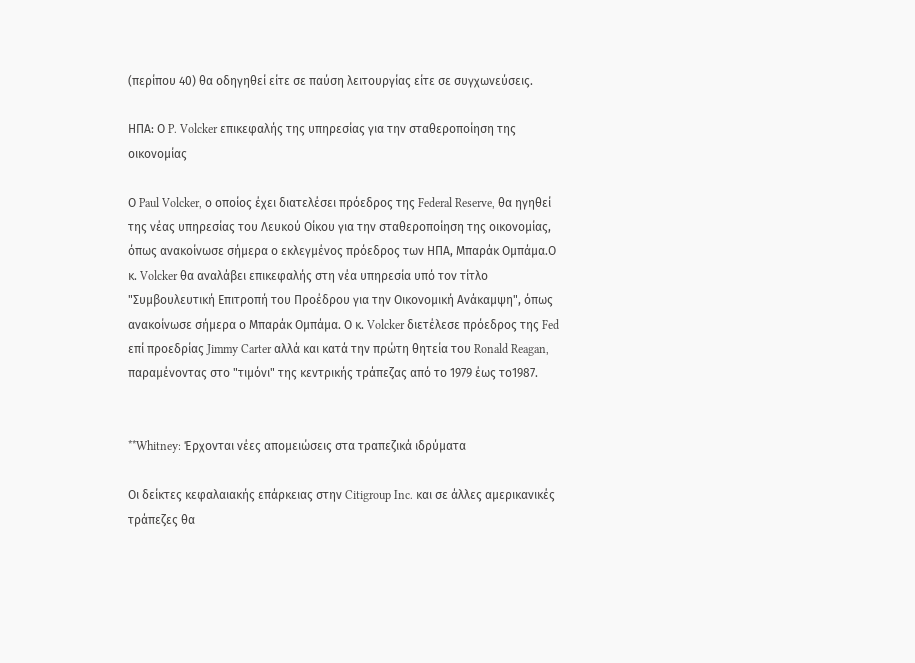(περίπου 40) θα οδηγηθεί είτε σε παύση λειτουργίας είτε σε συγχωνεύσεις.

ΗΠΑ: Ο P. Volcker επικεφαλής της υπηρεσίας για την σταθεροποίηση της οικονομίας

Ο Paul Volcker, ο οποίος έχει διατελέσει πρόεδρος της Federal Reserve, θα ηγηθεί της νέας υπηρεσίας του Λευκού Οίκου για την σταθεροποίηση της οικονομίας, όπως ανακοίνωσε σήμερα ο εκλεγμένος πρόεδρος των ΗΠΑ, Μπαράκ Ομπάμα.Ο κ. Volcker θα αναλάβει επικεφαλής στη νέα υπηρεσία υπό τον τίτλο "Συμβουλευτική Επιτροπή του Προέδρου για την Οικονομική Ανάκαμψη", όπως ανακοίνωσε σήμερα ο Μπαράκ Ομπάμα. Ο κ. Volcker διετέλεσε πρόεδρος της Fed επί προεδρίας Jimmy Carter αλλά και κατά την πρώτη θητεία του Ronald Reagan, παραμένοντας στο "τιμόνι" της κεντρικής τράπεζας από το 1979 έως το1987.


**Whitney: Έρχονται νέες απομειώσεις στα τραπεζικά ιδρύματα

Οι δείκτες κεφαλαιακής επάρκειας στην Citigroup Inc. και σε άλλες αμερικανικές τράπεζες θα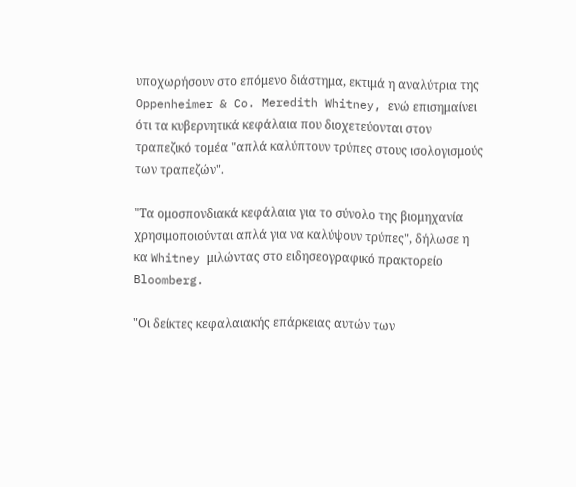υποχωρήσουν στο επόμενο διάστημα, εκτιμά η αναλύτρια της Oppenheimer & Co. Meredith Whitney, ενώ επισημαίνει ότι τα κυβερνητικά κεφάλαια που διοχετεύονται στον τραπεζικό τομέα "απλά καλύπτουν τρύπες στους ισολογισμούς των τραπεζών".

"Τα ομοσπονδιακά κεφάλαια για το σύνολο της βιομηχανία χρησιμοποιούνται απλά για να καλύψουν τρύπες", δήλωσε η κα Whitney μιλώντας στο ειδησεογραφικό πρακτορείο Bloomberg.

"Οι δείκτες κεφαλαιακής επάρκειας αυτών των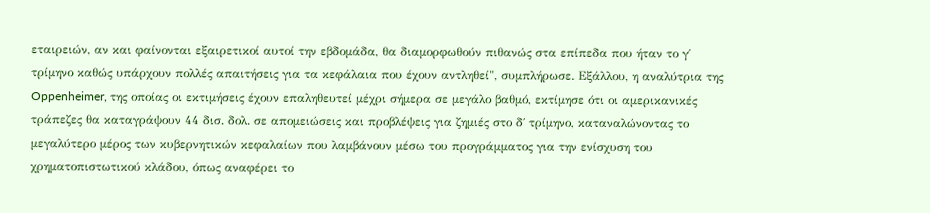εταιρειών, αν και φαίνονται εξαιρετικοί αυτοί την εβδομάδα, θα διαμορφωθούν πιθανώς στα επίπεδα που ήταν το γ΄ τρίμηνο καθώς υπάρχουν πολλές απαιτήσεις για τα κεφάλαια που έχουν αντληθεί", συμπλήρωσε. Εξάλλου, η αναλύτρια της Oppenheimer, της οποίας οι εκτιμήσεις έχουν επαληθευτεί μέχρι σήμερα σε μεγάλο βαθμό, εκτίμησε ότι οι αμερικανικές τράπεζες θα καταγράψουν 44 δισ. δολ. σε απομειώσεις και προβλέψεις για ζημιές στο δ΄ τρίμηνο, καταναλώνοντας το μεγαλύτερο μέρος των κυβερνητικών κεφαλαίων που λαμβάνουν μέσω του προγράμματος για την ενίσχυση του χρηματοπιστωτικού κλάδου, όπως αναφέρει το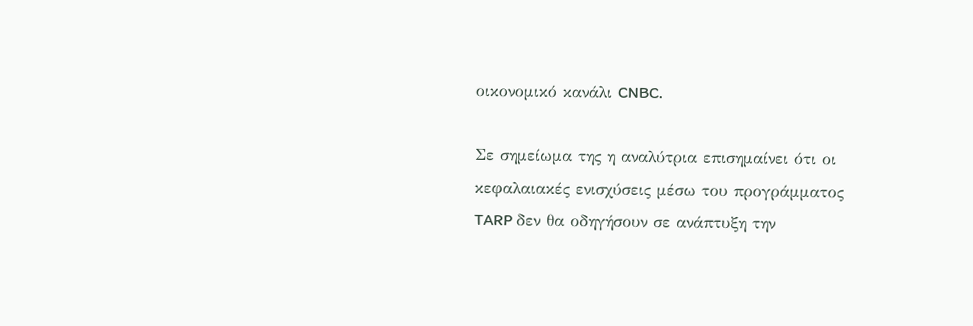οικονομικό κανάλι CNBC.

Σε σημείωμα της η αναλύτρια επισημαίνει ότι οι κεφαλαιακές ενισχύσεις μέσω του προγράμματος TARP δεν θα οδηγήσουν σε ανάπτυξη την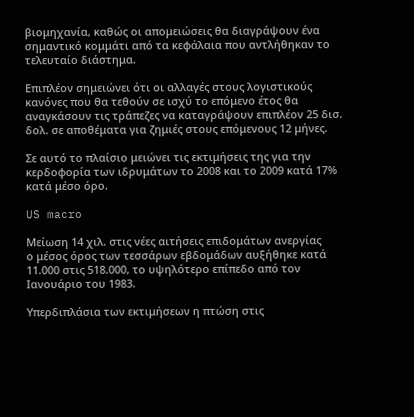βιομηχανία, καθώς οι απομειώσεις θα διαγράψουν ένα σημαντικό κομμάτι από τα κεφάλαια που αντλήθηκαν το τελευταίο διάστημα.

Επιπλέον σημειώνει ότι οι αλλαγές στους λογιστικούς κανόνες που θα τεθούν σε ισχύ το επόμενο έτος θα αναγκάσουν τις τράπεζες να καταγράψουν επιπλέον 25 δισ. δολ. σε αποθέματα για ζημιές στους επόμενους 12 μήνες.

Σε αυτό το πλαίσιο μειώνει τις εκτιμήσεις της για την κερδοφορία των ιδρυμάτων το 2008 και το 2009 κατά 17% κατά μέσο όρο.

US macro

Μείωση 14 χιλ. στις νέες αιτήσεις επιδομάτων ανεργίας
ο μέσος όρος των τεσσάρων εβδομάδων αυξήθηκε κατά 11.000 στις 518.000, το υψηλότερο επίπεδο από τον Ιανουάριο του 1983.

Υπερδιπλάσια των εκτιμήσεων η πτώση στις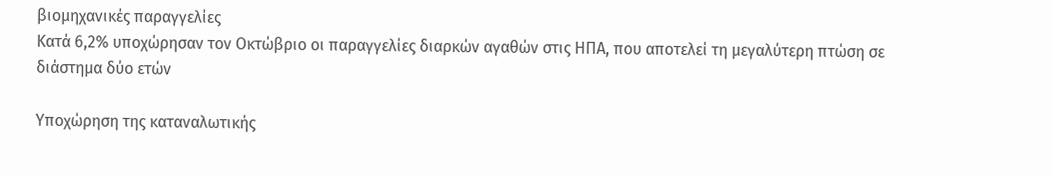βιομηχανικές παραγγελίες
Κατά 6,2% υποχώρησαν τον Οκτώβριο οι παραγγελίες διαρκών αγαθών στις ΗΠΑ, που αποτελεί τη μεγαλύτερη πτώση σε διάστημα δύο ετών

Υποχώρηση της καταναλωτικής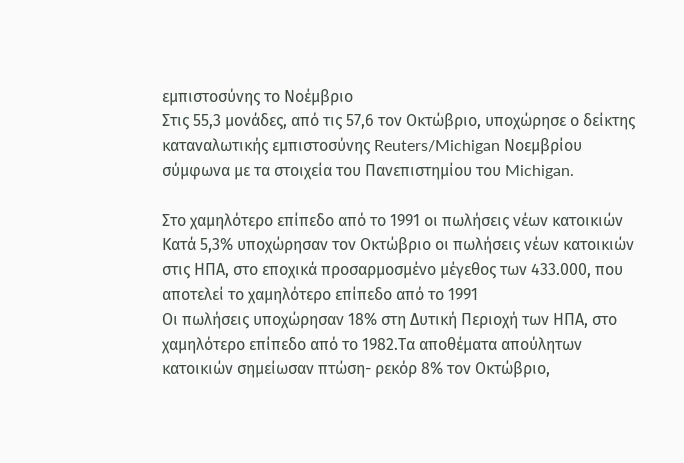εμπιστοσύνης το Νοέμβριο
Στις 55,3 μονάδες, από τις 57,6 τον Οκτώβριο, υποχώρησε ο δείκτης καταναλωτικής εμπιστοσύνης Reuters/Michigan Νοεμβρίου σύμφωνα με τα στοιχεία του Πανεπιστημίου του Michigan.

Στο χαμηλότερο επίπεδο από το 1991 οι πωλήσεις νέων κατοικιών
Κατά 5,3% υποχώρησαν τον Οκτώβριο οι πωλήσεις νέων κατοικιών στις ΗΠΑ, στο εποχικά προσαρμοσμένο μέγεθος των 433.000, που αποτελεί το χαμηλότερο επίπεδο από το 1991
Οι πωλήσεις υποχώρησαν 18% στη Δυτική Περιοχή των ΗΠΑ, στο χαμηλότερο επίπεδο από το 1982.Τα αποθέματα απούλητων κατοικιών σημείωσαν πτώση- ρεκόρ 8% τον Οκτώβριο,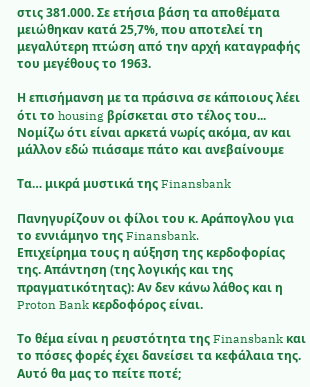στις 381.000. Σε ετήσια βάση τα αποθέματα μειώθηκαν κατά 25,7%, που αποτελεί τη μεγαλύτερη πτώση από την αρχή καταγραφής του μεγέθους το 1963.

Η επισήμανση με τα πράσινα σε κάποιους λέει ότι το housing βρίσκεται στο τέλος του...
Νομίζω ότι είναι αρκετά νωρίς ακόμα, αν και μάλλον εδώ πιάσαμε πάτο και ανεβαίνουμε

Τα… μικρά μυστικά της Finansbank

Πανηγυρίζουν οι φίλοι του κ. Αράπογλου για το εννιάμηνο της Finansbank.
Επιχείρημα τους η αύξηση της κερδοφορίας της. Απάντηση (της λογικής και της πραγματικότητας): Αν δεν κάνω λάθος και η Proton Bank κερδοφόρος είναι.

Το θέμα είναι η ρευστότητα της Finansbank και το πόσες φορές έχει δανείσει τα κεφάλαια της.
Αυτό θα μας το πείτε ποτέ;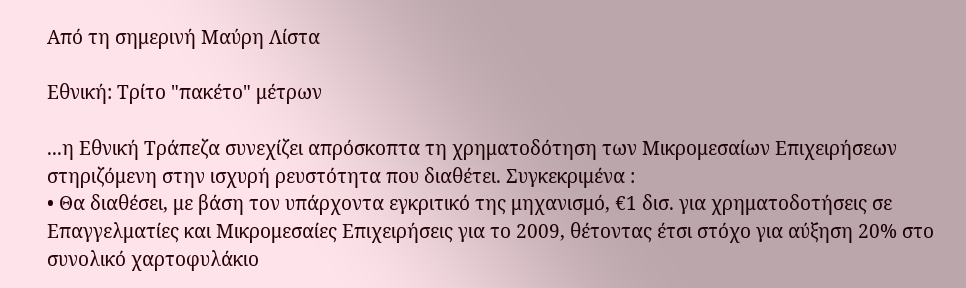Από τη σημερινή Μαύρη Λίστα

Εθνική: Τρίτο "πακέτο" μέτρων

...η Εθνική Τράπεζα συνεχίζει απρόσκοπτα τη χρηματοδότηση των Μικρομεσαίων Επιχειρήσεων στηριζόμενη στην ισχυρή ρευστότητα που διαθέτει. Συγκεκριμένα :
• Θα διαθέσει, με βάση τον υπάρχοντα εγκριτικό της μηχανισμό, €1 δισ. για χρηματοδοτήσεις σε Επαγγελματίες και Μικρομεσαίες Επιχειρήσεις για το 2009, θέτοντας έτσι στόχο για αύξηση 20% στο συνολικό χαρτοφυλάκιο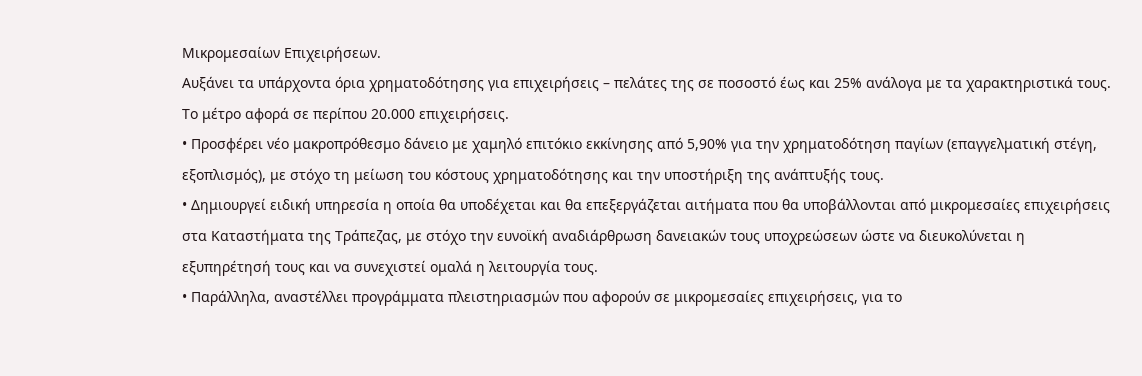Μικρομεσαίων Επιχειρήσεων.
Αυξάνει τα υπάρχοντα όρια χρηματοδότησης για επιχειρήσεις – πελάτες της σε ποσοστό έως και 25% ανάλογα με τα χαρακτηριστικά τους. Το μέτρο αφορά σε περίπου 20.000 επιχειρήσεις.
• Προσφέρει νέο μακροπρόθεσμο δάνειο με χαμηλό επιτόκιο εκκίνησης από 5,90% για την χρηματοδότηση παγίων (επαγγελματική στέγη, εξοπλισμός), με στόχο τη μείωση του κόστους χρηματοδότησης και την υποστήριξη της ανάπτυξής τους.
• Δημιουργεί ειδική υπηρεσία η οποία θα υποδέχεται και θα επεξεργάζεται αιτήματα που θα υποβάλλονται από μικρομεσαίες επιχειρήσεις στα Καταστήματα της Τράπεζας, με στόχο την ευνοϊκή αναδιάρθρωση δανειακών τους υποχρεώσεων ώστε να διευκολύνεται η εξυπηρέτησή τους και να συνεχιστεί ομαλά η λειτουργία τους.
• Παράλληλα, αναστέλλει προγράμματα πλειστηριασμών που αφορούν σε μικρομεσαίες επιχειρήσεις, για το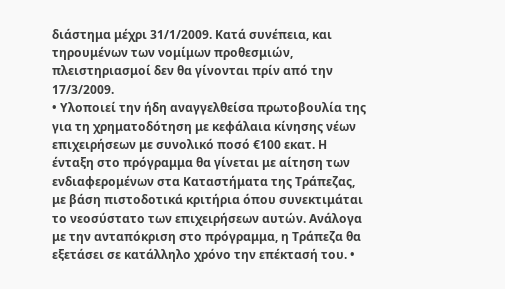διάστημα μέχρι 31/1/2009. Κατά συνέπεια, και τηρουμένων των νομίμων προθεσμιών, πλειστηριασμοί δεν θα γίνονται πρίν από την 17/3/2009.
• Υλοποιεί την ήδη αναγγελθείσα πρωτοβουλία της για τη χρηματοδότηση με κεφάλαια κίνησης νέων επιχειρήσεων με συνολικό ποσό €100 εκατ. Η ένταξη στο πρόγραμμα θα γίνεται με αίτηση των ενδιαφερομένων στα Καταστήματα της Τράπεζας, με βάση πιστοδοτικά κριτήρια όπου συνεκτιμάται το νεοσύστατο των επιχειρήσεων αυτών. Ανάλογα με την ανταπόκριση στο πρόγραμμα, η Τράπεζα θα εξετάσει σε κατάλληλο χρόνο την επέκτασή του. •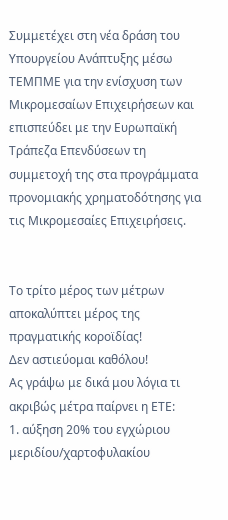Συμμετέχει στη νέα δράση του Υπουργείου Ανάπτυξης μέσω ΤΕΜΠΜΕ για την ενίσχυση των Μικρομεσαίων Επιχειρήσεων και επισπεύδει με την Ευρωπαϊκή Τράπεζα Επενδύσεων τη συμμετοχή της στα προγράμματα προνομιακής χρηματοδότησης για τις Μικρομεσαίες Επιχειρήσεις.


Το τρίτο μέρος των μέτρων αποκαλύπτει μέρος της πραγματικής κοροϊδίας!
Δεν αστιεύομαι καθόλου!
Ας γράψω με δικά μου λόγια τι ακριβώς μέτρα παίρνει η ΕΤΕ:
1. αύξηση 20% του εγχώριου μεριδίου/χαρτοφυλακίου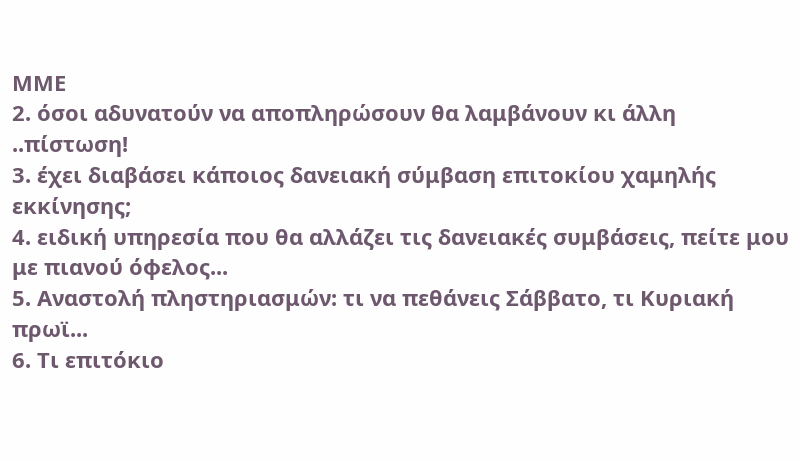ΜΜΕ
2. όσοι αδυνατούν να αποπληρώσουν θα λαμβάνουν κι άλλη ..πίστωση!
3. έχει διαβάσει κάποιος δανειακή σύμβαση επιτοκίου χαμηλής εκκίνησης;
4. ειδική υπηρεσία που θα αλλάζει τις δανειακές συμβάσεις, πείτε μου με πιανού όφελος...
5. Αναστολή πληστηριασμών: τι να πεθάνεις Σάββατο, τι Κυριακή πρωϊ...
6. Τι επιτόκιο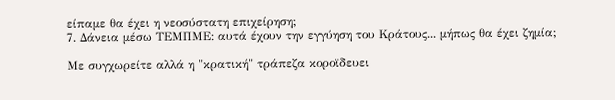είπαμε θα έχει η νεοσύστατη επιχείρηση;
7. Δάνεια μέσω ΤΕΜΠΜΕ: αυτά έχουν την εγγύηση του Κράτους... μήπως θα έχει ζημία;

Με συγχωρείτε αλλά η "κρατική" τράπεζα κοροϊδευει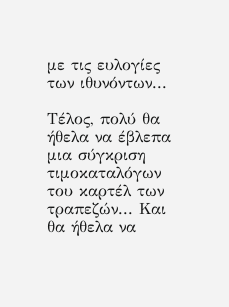με τις ευλογίες των ιθυνόντων...

Τέλος, πολύ θα ήθελα να έβλεπα μια σύγκριση τιμοκαταλόγων του καρτέλ των τραπεζών... Και θα ήθελα να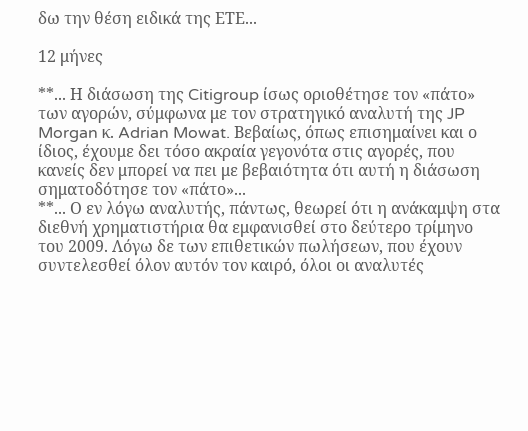δω την θέση ειδικά της ΕΤΕ...

12 μήνες

**... Η διάσωση της Citigroup ίσως οριοθέτησε τον «πάτο» των αγορών, σύμφωνα με τον στρατηγικό αναλυτή της JP Morgan κ. Adrian Mowat. Βεβαίως, όπως επισημαίνει και ο ίδιος, έχουμε δει τόσο ακραία γεγονότα στις αγορές, που κανείς δεν μπορεί να πει με βεβαιότητα ότι αυτή η διάσωση σηματοδότησε τον «πάτο»...
**... Ο εν λόγω αναλυτής, πάντως, θεωρεί ότι η ανάκαμψη στα διεθνή χρηματιστήρια θα εμφανισθεί στο δεύτερο τρίμηνο του 2009. Λόγω δε των επιθετικών πωλήσεων, που έχουν συντελεσθεί όλον αυτόν τον καιρό, όλοι οι αναλυτές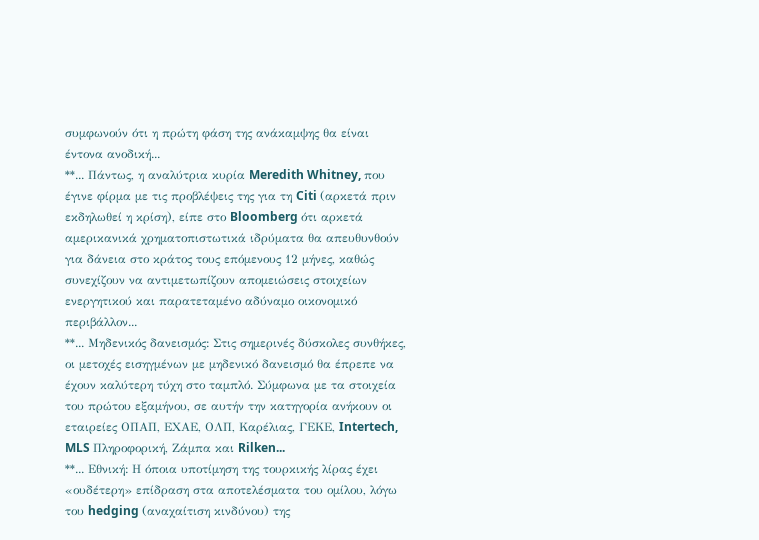συμφωνούν ότι η πρώτη φάση της ανάκαμψης θα είναι έντονα ανοδική...
**... Πάντως, η αναλύτρια κυρία Meredith Whitney, που έγινε φίρμα με τις προβλέψεις της για τη Citi (αρκετά πριν εκδηλωθεί η κρίση), είπε στο Bloomberg ότι αρκετά αμερικανικά χρηματοπιστωτικά ιδρύματα θα απευθυνθούν για δάνεια στο κράτος τους επόμενους 12 μήνες, καθώς συνεχίζουν να αντιμετωπίζουν απομειώσεις στοιχείων ενεργητικού και παρατεταμένο αδύναμο οικονομικό περιβάλλον...
**... Μηδενικός δανεισμός: Στις σημερινές δύσκολες συνθήκες, οι μετοχές εισηγμένων με μηδενικό δανεισμό θα έπρεπε να έχουν καλύτερη τύχη στο ταμπλό. Σύμφωνα με τα στοιχεία του πρώτου εξαμήνου, σε αυτήν την κατηγορία ανήκουν οι εταιρείες ΟΠΑΠ, ΕΧΑΕ, ΟΛΠ, Καρέλιας, ΓΕΚΕ, Intertech, MLS Πληροφορική, Ζάμπα και Rilken...
**... Εθνική: Η όποια υποτίμηση της τουρκικής λίρας έχει «ουδέτερη» επίδραση στα αποτελέσματα του ομίλου, λόγω του hedging (αναχαίτιση κινδύνου) της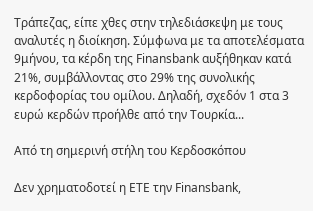Τράπεζας, είπε χθες στην τηλεδιάσκεψη με τους αναλυτές η διοίκηση. Σύμφωνα με τα αποτελέσματα 9μήνου, τα κέρδη της Finansbank αυξήθηκαν κατά 21%, συμβάλλοντας στο 29% της συνολικής κερδοφορίας του ομίλου. Δηλαδή, σχεδόν 1 στα 3 ευρώ κερδών προήλθε από την Τουρκία...

Από τη σημερινή στήλη του Κερδοσκόπου

Δεν χρηματοδοτεί η ΕΤΕ την Finansbank,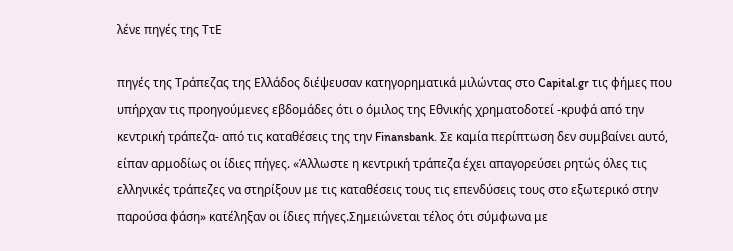λένε πηγές της ΤτΕ

πηγές της Τράπεζας της Ελλάδος διέψευσαν κατηγορηματικά μιλώντας στο Capital.gr τις φήμες που υπήρχαν τις προηγούμενες εβδομάδες ότι ο όμιλος της Εθνικής χρηματοδοτεί -κρυφά από την κεντρική τράπεζα- από τις καταθέσεις της την Finansbank. Σε καμία περίπτωση δεν συμβαίνει αυτό, είπαν αρμοδίως οι ίδιες πήγες. «Άλλωστε η κεντρική τράπεζα έχει απαγορεύσει ρητώς όλες τις ελληνικές τράπεζες να στηρίξουν με τις καταθέσεις τους τις επενδύσεις τους στο εξωτερικό στην παρούσα φάση» κατέληξαν οι ίδιες πήγες.Σημειώνεται τέλος ότι σύμφωνα με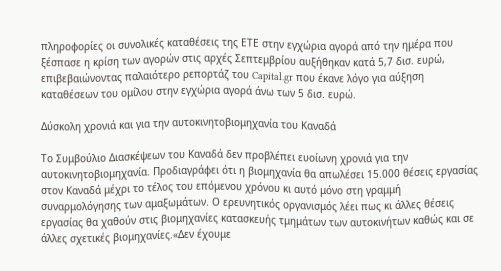πληροφορίες οι συνολικές καταθέσεις της ΕΤΕ στην εγχώρια αγορά από την ημέρα που ξέσπασε η κρίση των αγορών στις αρχές Σεπτεμβρίου αυξήθηκαν κατά 5,7 δισ. ευρώ, επιβεβαιώνοντας παλαιότερο ρεπορτάζ του Capital.gr που έκανε λόγο για αύξηση καταθέσεων του ομίλου στην εγχώρια αγορά άνω των 5 δισ. ευρώ.

Δύσκολη χρονιά και για την αυτοκινητοβιομηχανία του Καναδά

Το Συμβούλιο Διασκέψεων του Καναδά δεν προβλέπει ευοίωνη χρονιά για την αυτοκινητοβιομηχανία. Προδιαγράφει ότι η βιομηχανία θα απωλέσει 15.000 θέσεις εργασίας στον Καναδά μέχρι το τέλος του επόμενου χρόνου κι αυτό μόνο στη γραμμή συναρμολόγησης των αμαξωμάτων. Ο ερευνητικός οργανισμός λέει πως κι άλλες θέσεις εργασίας θα χαθούν στις βιομηχανίες κατασκευής τμημάτων των αυτοκινήτων καθώς και σε άλλες σχετικές βιομηχανίες.«Δεν έχουμε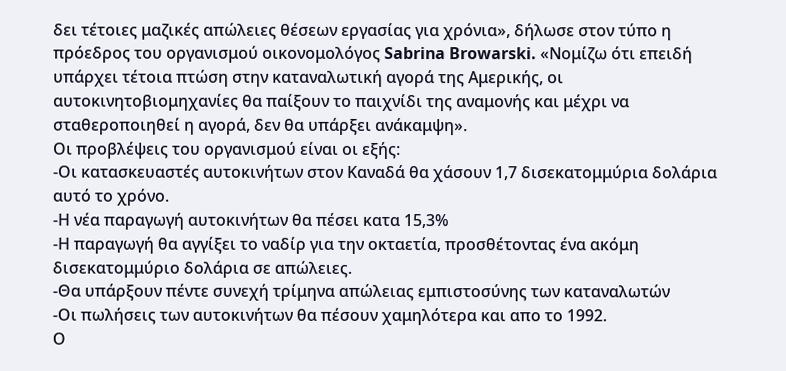δει τέτοιες μαζικές απώλειες θέσεων εργασίας για χρόνια», δήλωσε στον τύπο η πρόεδρος του οργανισμού οικονομολόγος Sabrina Browarski. «Νομίζω ότι επειδή υπάρχει τέτοια πτώση στην καταναλωτική αγορά της Αμερικής, οι αυτοκινητοβιομηχανίες θα παίξουν το παιχνίδι της αναμονής και μέχρι να σταθεροποιηθεί η αγορά, δεν θα υπάρξει ανάκαμψη».
Οι προβλέψεις του οργανισμού είναι οι εξής:
-Οι κατασκευαστές αυτοκινήτων στον Καναδά θα χάσουν 1,7 δισεκατομμύρια δολάρια αυτό το χρόνο.
-Η νέα παραγωγή αυτοκινήτων θα πέσει κατα 15,3%
-Η παραγωγή θα αγγίξει το ναδίρ για την οκταετία, προσθέτοντας ένα ακόμη δισεκατομμύριο δολάρια σε απώλειες.
-Θα υπάρξουν πέντε συνεχή τρίμηνα απώλειας εμπιστοσύνης των καταναλωτών
-Οι πωλήσεις των αυτοκινήτων θα πέσουν χαμηλότερα και απο το 1992.
Ο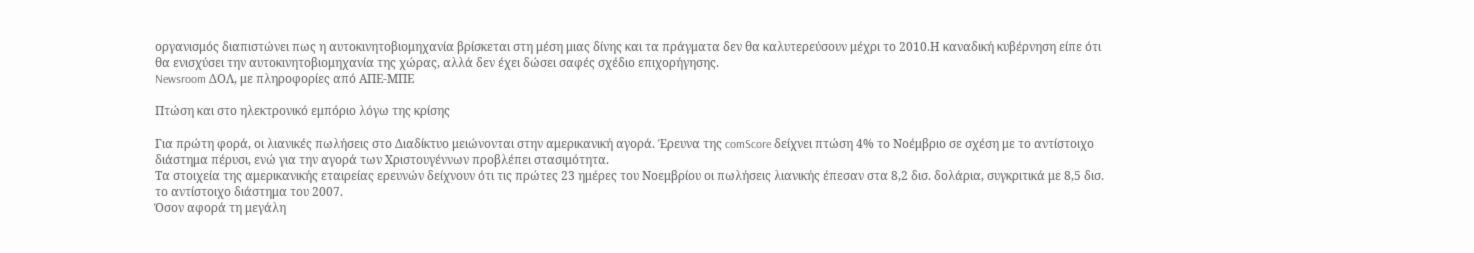οργανισμός διαπιστώνει πως η αυτοκινητοβιομηχανία βρίσκεται στη μέση μιας δίνης και τα πράγματα δεν θα καλυτερεύσουν μέχρι το 2010.Η καναδική κυβέρνηση είπε ότι θα ενισχύσει την αυτοκινητοβιομηχανία της χώρας, αλλά δεν έχει δώσει σαφές σχέδιο επιχορήγησης.
Newsroom ΔΟΛ, με πληροφορίες από ΑΠΕ-ΜΠΕ

Πτώση και στο ηλεκτρονικό εμπόριο λόγω της κρίσης

Για πρώτη φορά, οι λιανικές πωλήσεις στο Διαδίκτυο μειώνονται στην αμερικανική αγορά. Έρευνα της comScore δείχνει πτώση 4% το Νοέμβριο σε σχέση με το αντίστοιχο διάστημα πέρυσι, ενώ για την αγορά των Χριστουγέννων προβλέπει στασιμότητα.
Τα στοιχεία της αμερικανικής εταιρείας ερευνών δείχνουν ότι τις πρώτες 23 ημέρες του Νοεμβρίου οι πωλήσεις λιανικής έπεσαν στα 8,2 δισ. δολάρια, συγκριτικά με 8,5 δισ. το αντίστοιχο διάστημα του 2007.
Όσον αφορά τη μεγάλη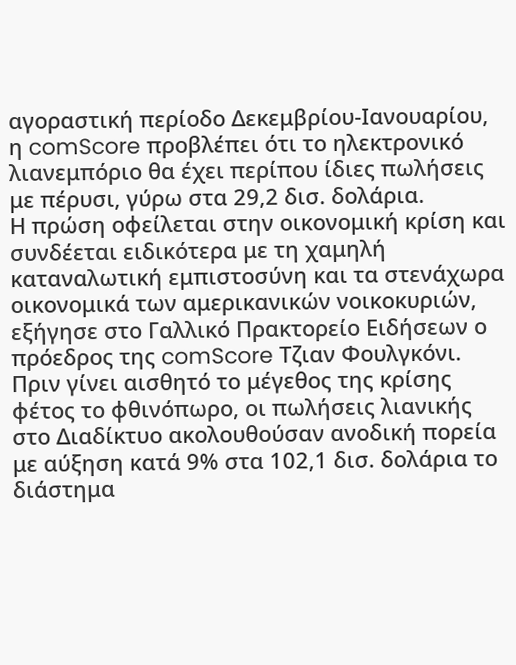αγοραστική περίοδο Δεκεμβρίου-Ιανουαρίου, η comScore προβλέπει ότι το ηλεκτρονικό λιανεμπόριο θα έχει περίπου ίδιες πωλήσεις με πέρυσι, γύρω στα 29,2 δισ. δολάρια.
Η πρώση οφείλεται στην οικονομική κρίση και συνδέεται ειδικότερα με τη χαμηλή καταναλωτική εμπιστοσύνη και τα στενάχωρα οικονομικά των αμερικανικών νοικοκυριών, εξήγησε στο Γαλλικό Πρακτορείο Ειδήσεων ο πρόεδρος της comScore Τζιαν Φουλγκόνι.
Πριν γίνει αισθητό το μέγεθος της κρίσης φέτος το φθινόπωρο, οι πωλήσεις λιανικής στο Διαδίκτυο ακολουθούσαν ανοδική πορεία με αύξηση κατά 9% στα 102,1 δισ. δολάρια το διάστημα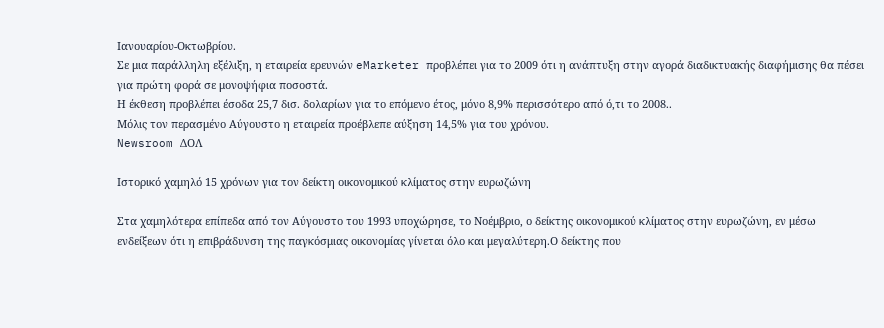Ιανουαρίου-Οκτωβρίου.
Σε μια παράλληλη εξέλιξη, η εταιρεία ερευνών eMarketer προβλέπει για το 2009 ότι η ανάπτυξη στην αγορά διαδικτυακής διαφήμισης θα πέσει για πρώτη φορά σε μονοψήφια ποσοστά.
Η έκθεση προβλέπει έσοδα 25,7 δισ. δολαρίων για το επόμενο έτος, μόνο 8,9% περισσότερο από ό,τι το 2008..
Μόλις τον περασμένο Αύγουστο η εταιρεία προέβλεπε αύξηση 14,5% για του χρόνου.
Newsroom ΔΟΛ

Ιστορικό χαμηλό 15 χρόνων για τον δείκτη οικονομικού κλίματος στην ευρωζώνη

Στα χαμηλότερα επίπεδα από τον Αύγουστο του 1993 υποχώρησε, το Νοέμβριο, ο δείκτης οικονομικού κλίματος στην ευρωζώνη, εν μέσω ενδείξεων ότι η επιβράδυνση της παγκόσμιας οικονομίας γίνεται όλο και μεγαλύτερη.Ο δείκτης που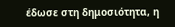έδωσε στη δημοσιότητα, η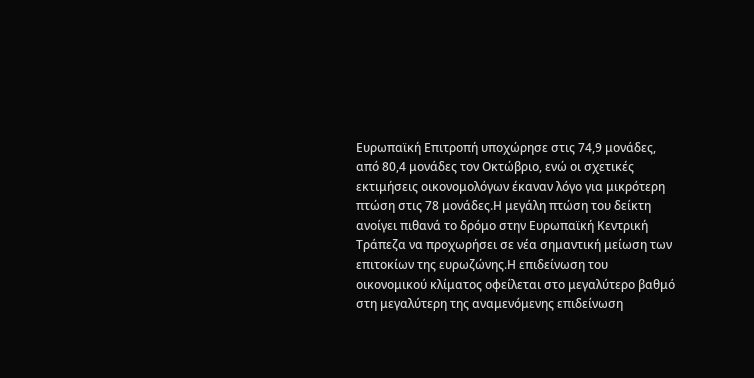Ευρωπαϊκή Επιτροπή υποχώρησε στις 74,9 μονάδες, από 80,4 μονάδες τον Οκτώβριο, ενώ οι σχετικές εκτιμήσεις οικονομολόγων έκαναν λόγο για μικρότερη πτώση στις 78 μονάδες.Η μεγάλη πτώση του δείκτη ανοίγει πιθανά το δρόμο στην Ευρωπαϊκή Κεντρική Τράπεζα να προχωρήσει σε νέα σημαντική μείωση των επιτοκίων της ευρωζώνης.Η επιδείνωση του οικονομικού κλίματος οφείλεται στο μεγαλύτερο βαθμό στη μεγαλύτερη της αναμενόμενης επιδείνωση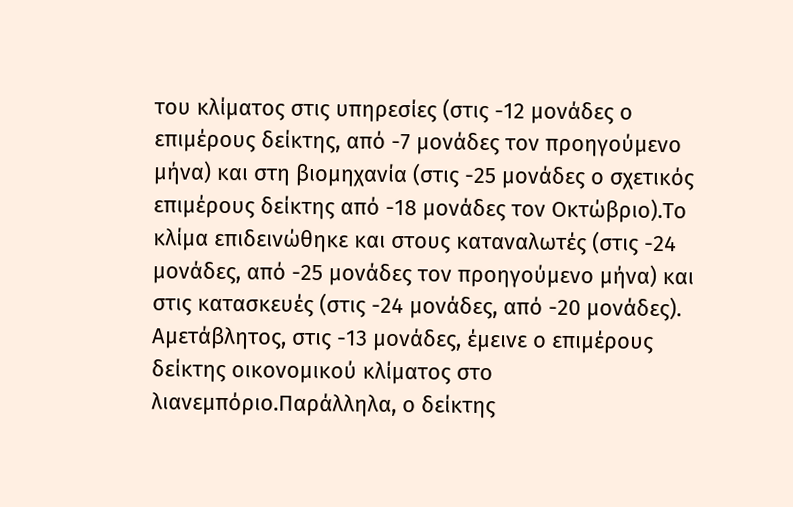του κλίματος στις υπηρεσίες (στις -12 μονάδες ο επιμέρους δείκτης, από -7 μονάδες τον προηγούμενο μήνα) και στη βιομηχανία (στις -25 μονάδες ο σχετικός επιμέρους δείκτης από -18 μονάδες τον Οκτώβριο).Το κλίμα επιδεινώθηκε και στους καταναλωτές (στις -24 μονάδες, από -25 μονάδες τον προηγούμενο μήνα) και στις κατασκευές (στις -24 μονάδες, από -20 μονάδες).
Αμετάβλητος, στις -13 μονάδες, έμεινε ο επιμέρους δείκτης οικονομικού κλίματος στο λιανεμπόριο.Παράλληλα, ο δείκτης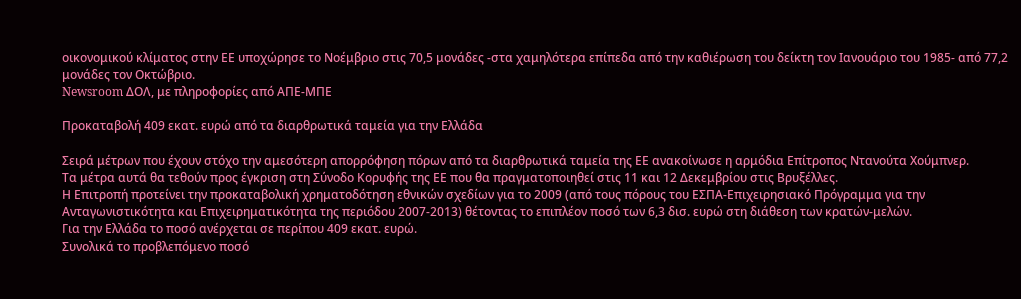οικονομικού κλίματος στην ΕE υποχώρησε το Νοέμβριο στις 70,5 μονάδες -στα χαμηλότερα επίπεδα από την καθιέρωση του δείκτη τον Ιανουάριο του 1985- από 77,2 μονάδες τον Οκτώβριο.
Newsroom ΔΟΛ, με πληροφορίες από ΑΠΕ-ΜΠΕ

Προκαταβολή 409 εκατ. ευρώ από τα διαρθρωτικά ταμεία για την Ελλάδα

Σειρά μέτρων που έχουν στόχο την αμεσότερη απορρόφηση πόρων από τα διαρθρωτικά ταμεία της ΕΕ ανακοίνωσε η αρμόδια Επίτροπος Ντανούτα Χούμπνερ.
Τα μέτρα αυτά θα τεθούν προς έγκριση στη Σύνοδο Κορυφής της ΕΕ που θα πραγματοποιηθεί στις 11 και 12 Δεκεμβρίου στις Βρυξέλλες.
Η Επιτροπή προτείνει την προκαταβολική χρηματοδότηση εθνικών σχεδίων για το 2009 (από τους πόρους του ΕΣΠΑ-Επιχειρησιακό Πρόγραμμα για την Ανταγωνιστικότητα και Επιχειρηματικότητα της περιόδου 2007-2013) θέτοντας το επιπλέον ποσό των 6,3 δισ. ευρώ στη διάθεση των κρατών-μελών.
Για την Ελλάδα το ποσό ανέρχεται σε περίπου 409 εκατ. ευρώ.
Συνολικά το προβλεπόμενο ποσό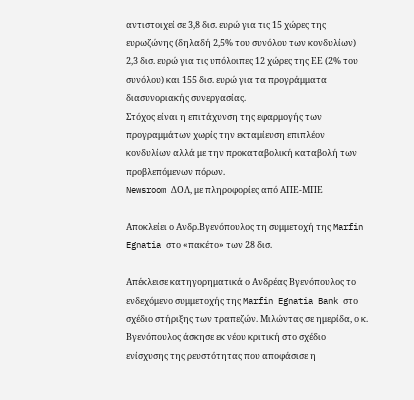αντιστοιχεί σε 3,8 δισ. ευρώ για τις 15 χώρες της ευρωζώνης (δηλαδή 2,5% του συνόλου των κονδυλίων) 2,3 δισ. ευρώ για τις υπόλοιπες 12 χώρες της ΕΕ (2% του συνόλου) και 155 δισ. ευρώ για τα προγράμματα διασυνοριακής συνεργασίας.
Στόχος είναι η επιτάχυνση της εφαρμογής των προγραμμάτων χωρίς την εκταμίευση επιπλέον κονδυλίων αλλά με την προκαταβολική καταβολή των προβλεπόμενων πόρων.
Newsroom ΔΟΛ, με πληροφορίες από ΑΠΕ-ΜΠΕ

Αποκλείει ο Ανδρ.Βγενόπουλος τη συμμετοχή της Marfin Egnatia στο «πακέτο» των 28 δισ.

Απέκλεισε κατηγορηματικά ο Ανδρέας Βγενόπουλος το ενδεχόμενο συμμετοχής της Marfin Egnatia Bank στο σχέδιο στήριξης των τραπεζών. Μιλώντας σε ημερίδα, ο κ. Βγενόπουλος άσκησε εκ νέου κριτική στο σχέδιο ενίσχυσης της ρευστότητας που αποφάσισε η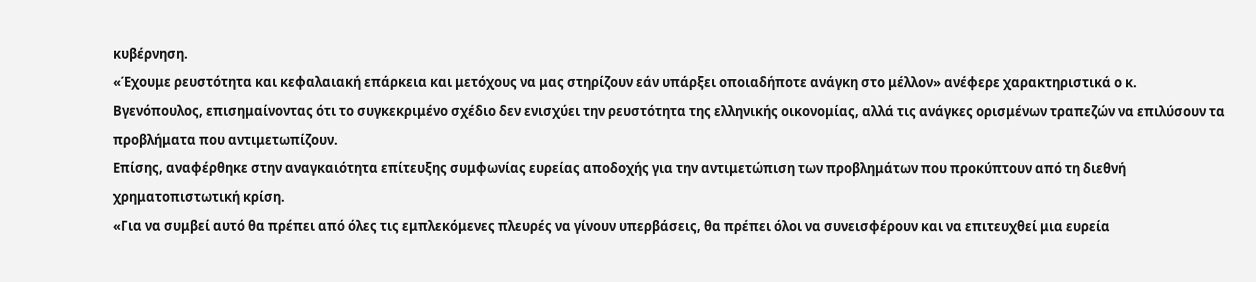κυβέρνηση.
«Έχουμε ρευστότητα και κεφαλαιακή επάρκεια και μετόχους να μας στηρίζουν εάν υπάρξει οποιαδήποτε ανάγκη στο μέλλον» ανέφερε χαρακτηριστικά ο κ. Βγενόπουλος, επισημαίνοντας ότι το συγκεκριμένο σχέδιο δεν ενισχύει την ρευστότητα της ελληνικής οικονομίας, αλλά τις ανάγκες ορισμένων τραπεζών να επιλύσουν τα προβλήματα που αντιμετωπίζουν.
Επίσης, αναφέρθηκε στην αναγκαιότητα επίτευξης συμφωνίας ευρείας αποδοχής για την αντιμετώπιση των προβλημάτων που προκύπτουν από τη διεθνή χρηματοπιστωτική κρίση.
«Για να συμβεί αυτό θα πρέπει από όλες τις εμπλεκόμενες πλευρές να γίνουν υπερβάσεις, θα πρέπει όλοι να συνεισφέρουν και να επιτευχθεί μια ευρεία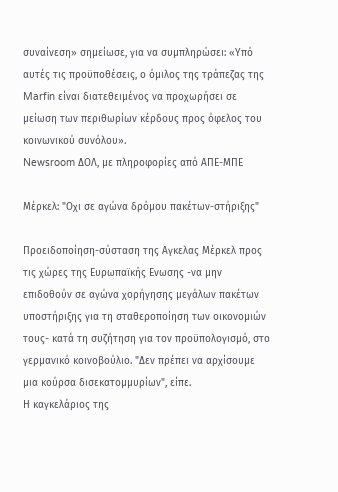συναίνεση» σημείωσε, για να συμπληρώσει: «Υπό αυτές τις προϋποθέσεις, ο όμιλος της τράπεζας της Marfin είναι διατεθειμένος να προχωρήσει σε μείωση των περιθωρίων κέρδους προς όφελος του κοινωνικού συνόλου».
Newsroom ΔΟΛ, με πληροφορίες από ΑΠΕ-ΜΠΕ

Μέρκελ: "Οχι σε αγώνα δρόμου πακέτων-στήριξης"

Προειδοποίηση-σύσταση της Αγκελας Μέρκελ προς τις χώρες της Ευρωπαϊκής Ενωσης -να μην επιδοθούν σε αγώνα χορήγησης μεγάλων πακέτων υποστήριξης για τη σταθεροποίηση των οικονομιών τους- κατά τη συζήτηση για τον προϋπολογισμό, στο γερμανικό κοινοβούλιο. "Δεν πρέπει να αρχίσουμε μια κούρσα δισεκατομμυρίων", είπε.
Η καγκελάριος της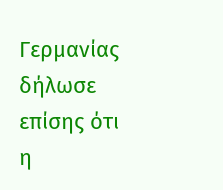Γερμανίας δήλωσε επίσης ότι η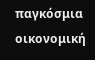παγκόσμια οικονομική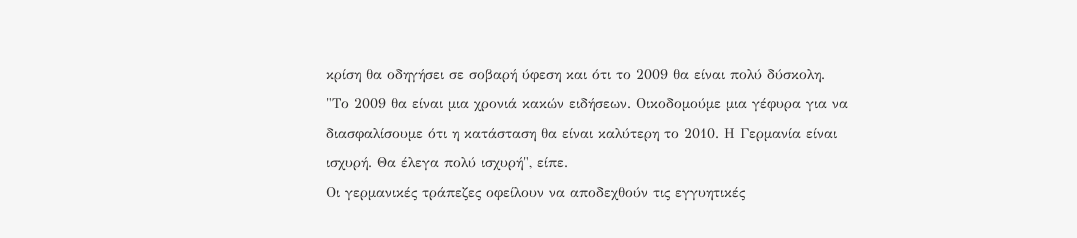κρίση θα οδηγήσει σε σοβαρή ύφεση και ότι το 2009 θα είναι πολύ δύσκολη.
"Το 2009 θα είναι μια χρονιά κακών ειδήσεων. Οικοδομούμε μια γέφυρα για να διασφαλίσουμε ότι η κατάσταση θα είναι καλύτερη το 2010. Η Γερμανία είναι ισχυρή. Θα έλεγα πολύ ισχυρή", είπε.
Οι γερμανικές τράπεζες οφείλουν να αποδεχθούν τις εγγυητικές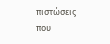πιστώσεις που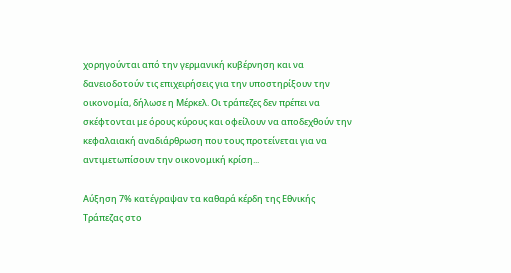χορηγούνται από την γερμανική κυβέρνηση και να δανειοδοτούν τις επιχειρήσεις για την υποστηρίξουν την οικονομία, δήλωσε η Μέρκελ. Οι τράπεζες δεν πρέπει να σκέφτονται με όρους κύρους και οφείλουν να αποδεχθούν την κεφαλαιακή αναδιάρθρωση που τους προτείνεται για να αντιμετωπίσουν την οικονομική κρίση...

Αύξηση 7% κατέγραψαν τα καθαρά κέρδη της Εθνικής Τράπεζας στο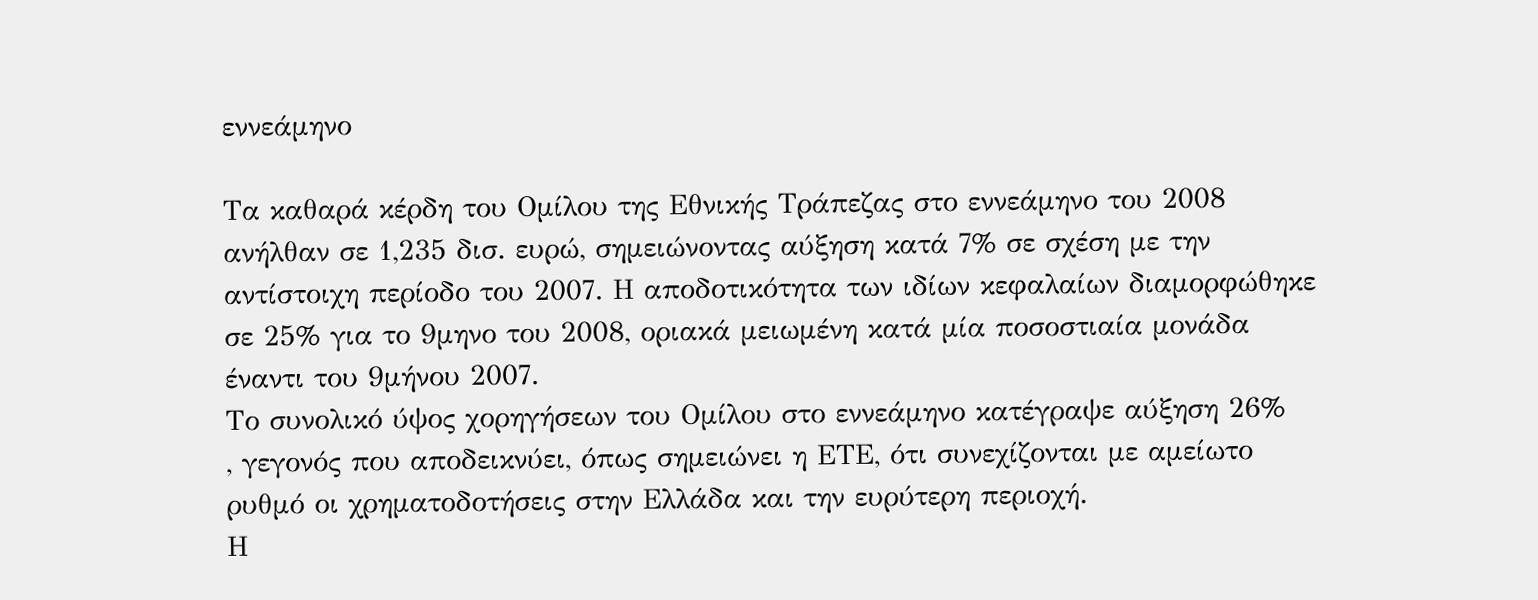εννεάμηνο

Τα καθαρά κέρδη του Ομίλου της Εθνικής Τράπεζας στο εννεάμηνο του 2008 ανήλθαν σε 1,235 δισ. ευρώ, σημειώνοντας αύξηση κατά 7% σε σχέση με την αντίστοιχη περίοδο του 2007. Η αποδοτικότητα των ιδίων κεφαλαίων διαμορφώθηκε σε 25% για το 9μηνο του 2008, οριακά μειωμένη κατά μία ποσοστιαία μονάδα έναντι του 9μήνου 2007.
Το συνολικό ύψος χορηγήσεων του Ομίλου στο εννεάμηνο κατέγραψε αύξηση 26%
, γεγονός που αποδεικνύει, όπως σημειώνει η ΕΤΕ, ότι συνεχίζονται με αμείωτο ρυθμό οι χρηματοδοτήσεις στην Ελλάδα και την ευρύτερη περιοχή.
Η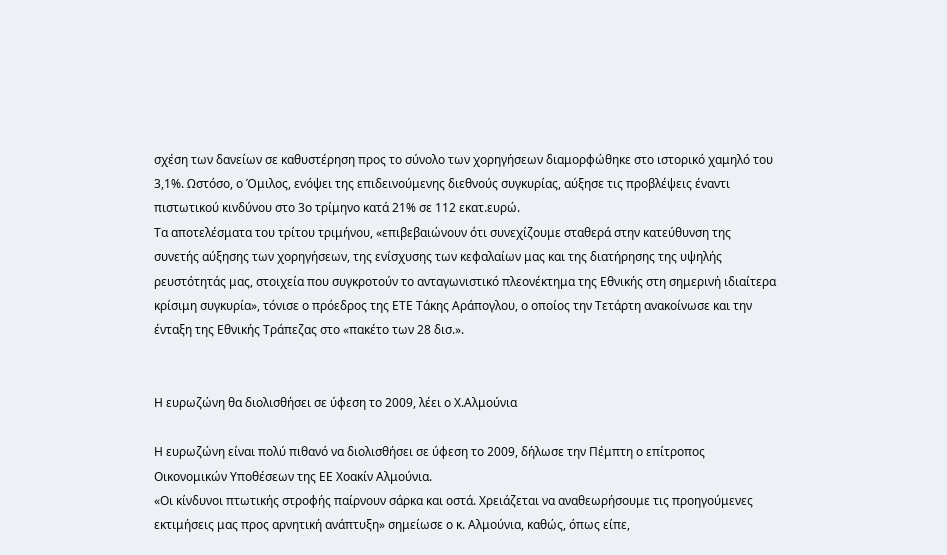σχέση των δανείων σε καθυστέρηση προς το σύνολο των χορηγήσεων διαμορφώθηκε στο ιστορικό χαμηλό του 3,1%. Ωστόσο, ο Όμιλος, ενόψει της επιδεινούμενης διεθνούς συγκυρίας, αύξησε τις προβλέψεις έναντι πιστωτικού κινδύνου στο 3ο τρίμηνο κατά 21% σε 112 εκατ.ευρώ.
Τα αποτελέσματα του τρίτου τριμήνου, «επιβεβαιώνουν ότι συνεχίζουμε σταθερά στην κατεύθυνση της συνετής αύξησης των χορηγήσεων, της ενίσχυσης των κεφαλαίων μας και της διατήρησης της υψηλής ρευστότητάς μας, στοιχεία που συγκροτούν το ανταγωνιστικό πλεονέκτημα της Εθνικής στη σημερινή ιδιαίτερα κρίσιμη συγκυρία», τόνισε ο πρόεδρος της ΕΤΕ Τάκης Αράπογλου, ο οποίος την Τετάρτη ανακοίνωσε και την ένταξη της Εθνικής Τράπεζας στο «πακέτο των 28 δισ.».


Η ευρωζώνη θα διολισθήσει σε ύφεση το 2009, λέει ο Χ.Αλμούνια

H ευρωζώνη είναι πολύ πιθανό να διολισθήσει σε ύφεση το 2009, δήλωσε την Πέμπτη ο επίτροπος Οικονομικών Υποθέσεων της ΕΕ Χοακίν Αλμούνια.
«Οι κίνδυνοι πτωτικής στροφής παίρνουν σάρκα και οστά. Χρειάζεται να αναθεωρήσουμε τις προηγούμενες εκτιμήσεις μας προς αρνητική ανάπτυξη» σημείωσε ο κ. Αλμούνια, καθώς, όπως είπε,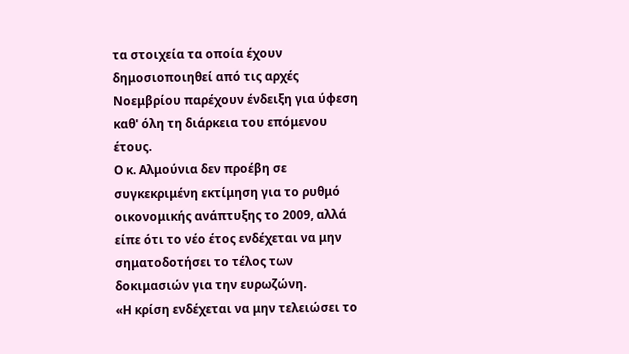τα στοιχεία τα οποία έχουν δημοσιοποιηθεί από τις αρχές Νοεμβρίου παρέχουν ένδειξη για ύφεση καθ' όλη τη διάρκεια του επόμενου έτους.
Ο κ. Αλμούνια δεν προέβη σε συγκεκριμένη εκτίμηση για το ρυθμό οικονομικής ανάπτυξης το 2009, αλλά είπε ότι το νέο έτος ενδέχεται να μην σηματοδοτήσει το τέλος των δοκιμασιών για την ευρωζώνη.
«Η κρίση ενδέχεται να μην τελειώσει το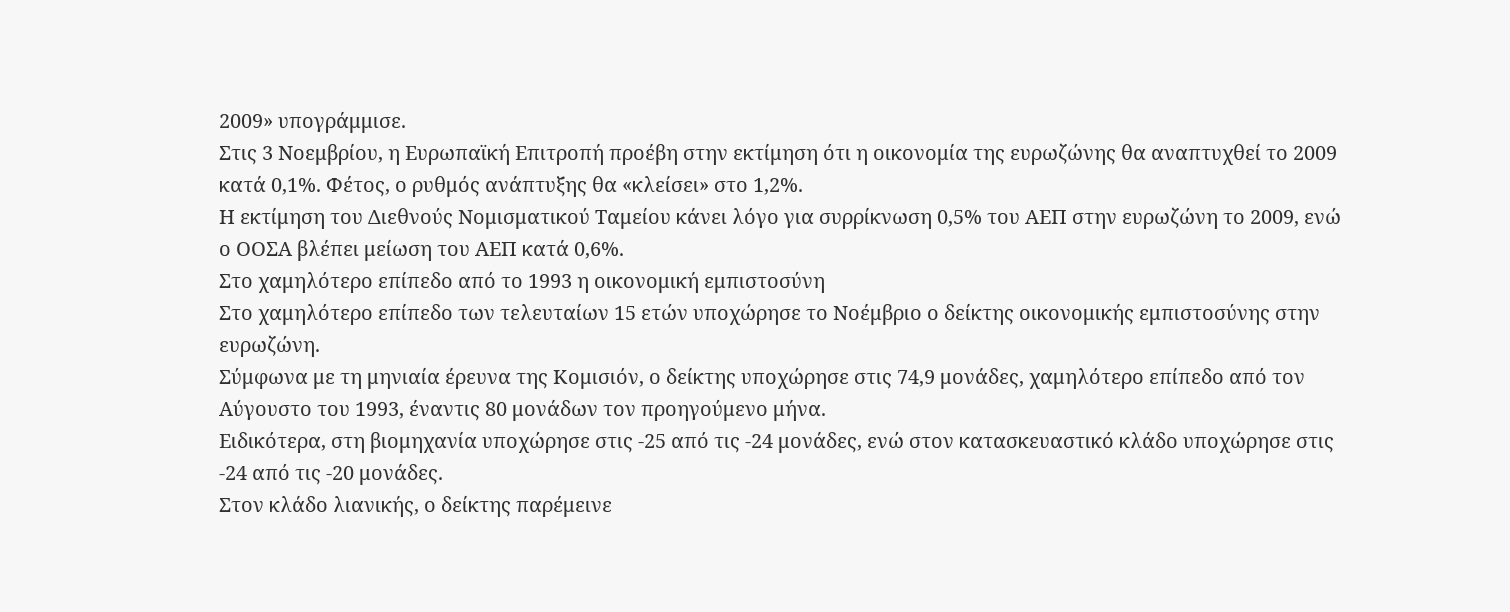2009» υπογράμμισε.
Στις 3 Νοεμβρίου, η Ευρωπαϊκή Επιτροπή προέβη στην εκτίμηση ότι η οικονομία της ευρωζώνης θα αναπτυχθεί το 2009 κατά 0,1%. Φέτος, ο ρυθμός ανάπτυξης θα «κλείσει» στο 1,2%.
Η εκτίμηση του Διεθνούς Νομισματικού Ταμείου κάνει λόγο για συρρίκνωση 0,5% του ΑΕΠ στην ευρωζώνη το 2009, ενώ ο ΟΟΣΑ βλέπει μείωση του ΑΕΠ κατά 0,6%.
Στο χαμηλότερο επίπεδο από το 1993 η οικονομική εμπιστοσύνη
Στο χαμηλότερο επίπεδο των τελευταίων 15 ετών υποχώρησε το Νοέμβριο ο δείκτης οικονομικής εμπιστοσύνης στην ευρωζώνη.
Σύμφωνα με τη μηνιαία έρευνα της Κομισιόν, ο δείκτης υποχώρησε στις 74,9 μονάδες, χαμηλότερο επίπεδο από τον Αύγουστο του 1993, έναντις 80 μονάδων τον προηγούμενο μήνα.
Ειδικότερα, στη βιομηχανία υποχώρησε στις -25 από τις -24 μονάδες, ενώ στον κατασκευαστικό κλάδο υποχώρησε στις -24 από τις -20 μονάδες.
Στον κλάδο λιανικής, ο δείκτης παρέμεινε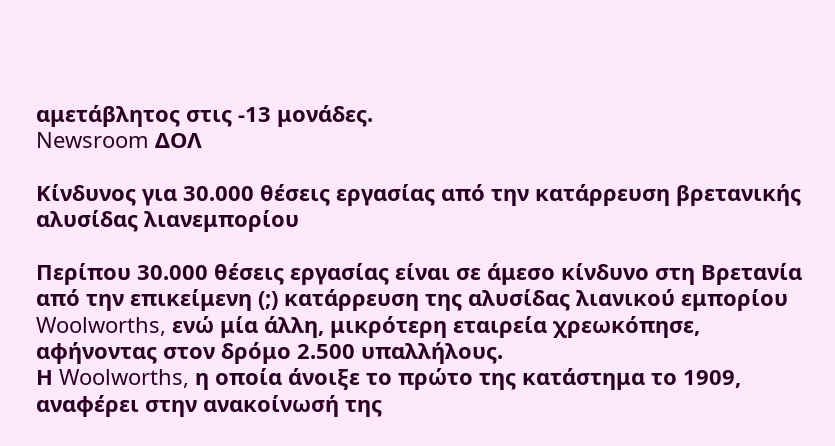αμετάβλητος στις -13 μονάδες.
Newsroom ΔΟΛ

Κίνδυνος για 30.000 θέσεις εργασίας από την κατάρρευση βρετανικής αλυσίδας λιανεμπορίου

Περίπου 30.000 θέσεις εργασίας είναι σε άμεσο κίνδυνο στη Βρετανία από την επικείμενη (;) κατάρρευση της αλυσίδας λιανικού εμπορίου Woolworths, ενώ μία άλλη, μικρότερη εταιρεία χρεωκόπησε, αφήνοντας στον δρόμο 2.500 υπαλλήλους.
Η Woolworths, η οποία άνοιξε το πρώτο της κατάστημα το 1909, αναφέρει στην ανακοίνωσή της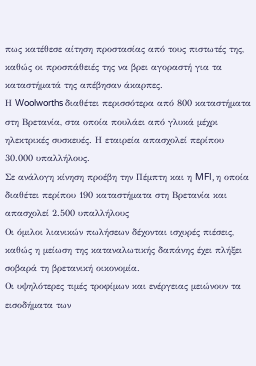πως κατέθεσε αίτηση προστασίας από τους πιστωτές της, καθώς οι προσπάθειές της να βρει αγοραστή για τα καταστήματά της απέβησαν άκαρπες.
Η Woolworths διαθέτει περισσότερα από 800 καταστήματα στη Βρετανία, στα οποία πουλάει από γλυκά μέχρι ηλεκτρικές συσκευές. Η εταιρεία απασχολεί περίπου 30.000 υπαλλήλους.
Σε ανάλογη κίνηση προέβη την Πέμπτη και η MFI, η οποία διαθέτει περίπου 190 καταστήματα στη Βρετανία και απασχολεί 2.500 υπαλλήλους
Οι όμιλοι λιανικών πωλήσεων δέχονται ισχυρές πιέσεις, καθώς η μείωση της καταναλωτικής δαπάνης έχει πλήξει σοβαρά τη βρετανική οικονομία.
Οι υψηλότερες τιμές τροφίμων και ενέργειας μειώνουν τα εισοδήματα των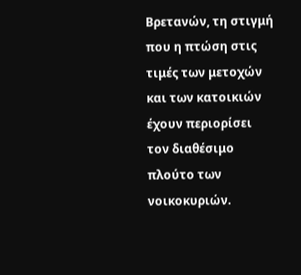Βρετανών, τη στιγμή που η πτώση στις τιμές των μετοχών και των κατοικιών έχουν περιορίσει τον διαθέσιμο πλούτο των νοικοκυριών.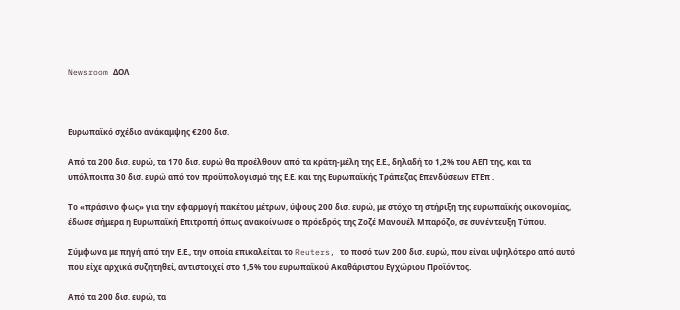Newsroom ΔΟΛ



Ευρωπαϊκό σχέδιο ανάκαμψης €200 δισ.

Από τα 200 δισ. ευρώ, τα 170 δισ. ευρώ θα προέλθουν από τα κράτη-μέλη της Ε.Ε., δηλαδή το 1,2% του ΑΕΠ της, και τα υπόλποιπα 30 δισ. ευρώ από τον προϋπολογισμό της Ε.Ε. και της Ευρωπαϊκής Τράπεζας Επενδύσεων ΕΤΕπ .

Το «πράσινο φως» για την εφαρμογή πακέτου μέτρων, ύψους 200 δισ. ευρώ, με στόχο τη στήριξη της ευρωπαϊκής οικονομίας, έδωσε σήμερα η Ευρωπαϊκή Επιτροπή όπως ανακοίνωσε ο πρόεδρός της Ζοζέ Μανουέλ Μπαρόζο, σε συνέντευξη Τύπου.

Σύμφωνα με πηγή από την Ε.Ε., την οποία επικαλείται το Reuters, το ποσό των 200 δισ. ευρώ, που είναι υψηλότερο από αυτό που είχε αρχικά συζητηθεί, αντιστοιχεί στο 1,5% του ευρωπαϊκού Ακαθάριστου Εγχώριου Προϊόντος.

Από τα 200 δισ. ευρώ, τα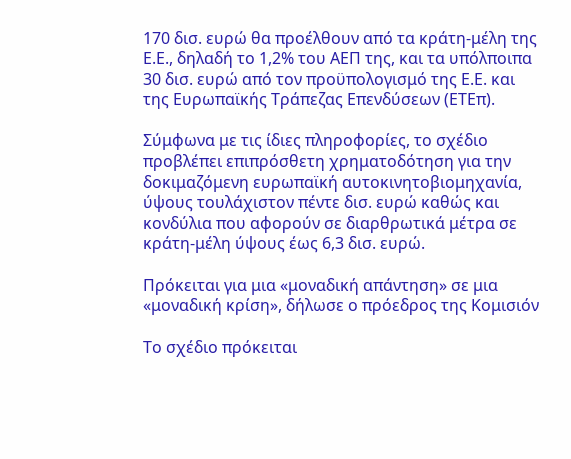170 δισ. ευρώ θα προέλθουν από τα κράτη-μέλη της Ε.Ε., δηλαδή το 1,2% του ΑΕΠ της, και τα υπόλποιπα 30 δισ. ευρώ από τον προϋπολογισμό της Ε.Ε. και της Ευρωπαϊκής Τράπεζας Επενδύσεων (ΕΤΕπ).

Σύμφωνα με τις ίδιες πληροφορίες, το σχέδιο προβλέπει επιπρόσθετη χρηματοδότηση για την δοκιμαζόμενη ευρωπαϊκή αυτοκινητοβιομηχανία, ύψους τουλάχιστον πέντε δισ. ευρώ καθώς και κονδύλια που αφορούν σε διαρθρωτικά μέτρα σε κράτη-μέλη ύψους έως 6,3 δισ. ευρώ.

Πρόκειται για μια «μοναδική απάντηση» σε μια «μοναδική κρίση», δήλωσε ο πρόεδρος της Κομισιόν

Το σχέδιο πρόκειται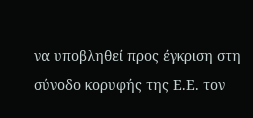να υποβληθεί προς έγκριση στη σύνοδο κορυφής της Ε.Ε. τον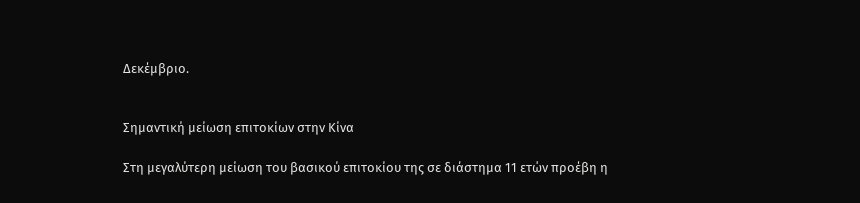Δεκέμβριο.


Σημαντική μείωση επιτοκίων στην Κίνα

Στη μεγαλύτερη μείωση του βασικού επιτοκίου της σε διάστημα 11 ετών προέβη η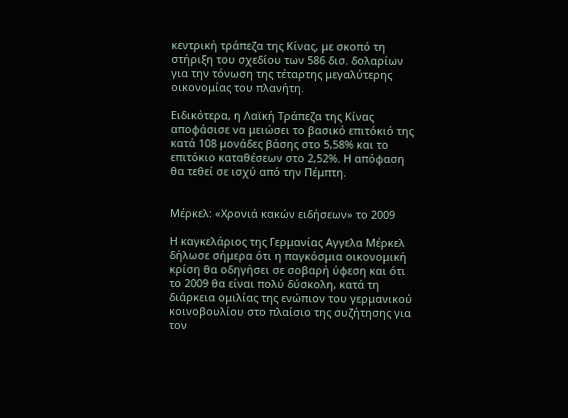κεντρική τράπεζα της Κίνας, με σκοπό τη στήριξη του σχεδίου των 586 δισ. δολαρίων για την τόνωση της τέταρτης μεγαλύτερης οικονομίας του πλανήτη.

Ειδικότερα, η Λαϊκή Τράπεζα της Κίνας αποφάσισε να μειώσει το βασικό επιτόκιό της κατά 108 μονάδες βάσης στο 5,58% και το επιτόκιο καταθέσεων στο 2,52%. Η απόφαση θα τεθεί σε ισχύ από την Πέμπτη.


Μέρκελ: «Χρονιά κακών ειδήσεων» το 2009

Η καγκελάριος της Γερμανίας Αγγελα Μέρκελ δήλωσε σήμερα ότι η παγκόσμια οικονομική κρίση θα οδηγήσει σε σοβαρή ύφεση και ότι το 2009 θα είναι πολύ δύσκολη, κατά τη διάρκεια ομιλίας της ενώπιον του γερμανικού κοινοβουλίου στο πλαίσιο της συζήτησης για τον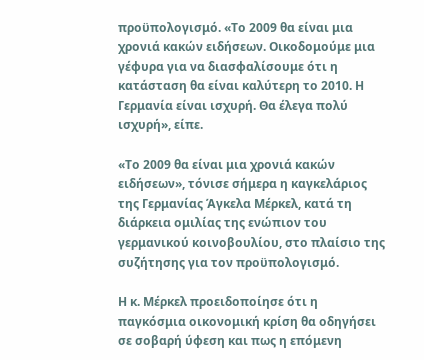προϋπολογισμό. «Το 2009 θα είναι μια χρονιά κακών ειδήσεων. Οικοδομούμε μια γέφυρα για να διασφαλίσουμε ότι η κατάσταση θα είναι καλύτερη το 2010. Η Γερμανία είναι ισχυρή. Θα έλεγα πολύ ισχυρή», είπε.

«Το 2009 θα είναι μια χρονιά κακών ειδήσεων», τόνισε σήμερα η καγκελάριος της Γερμανίας Άγκελα Μέρκελ, κατά τη διάρκεια ομιλίας της ενώπιον του γερμανικού κοινοβουλίου, στο πλαίσιο της συζήτησης για τον προϋπολογισμό.

Η κ. Μέρκελ προειδοποίησε ότι η παγκόσμια οικονομική κρίση θα οδηγήσει σε σοβαρή ύφεση και πως η επόμενη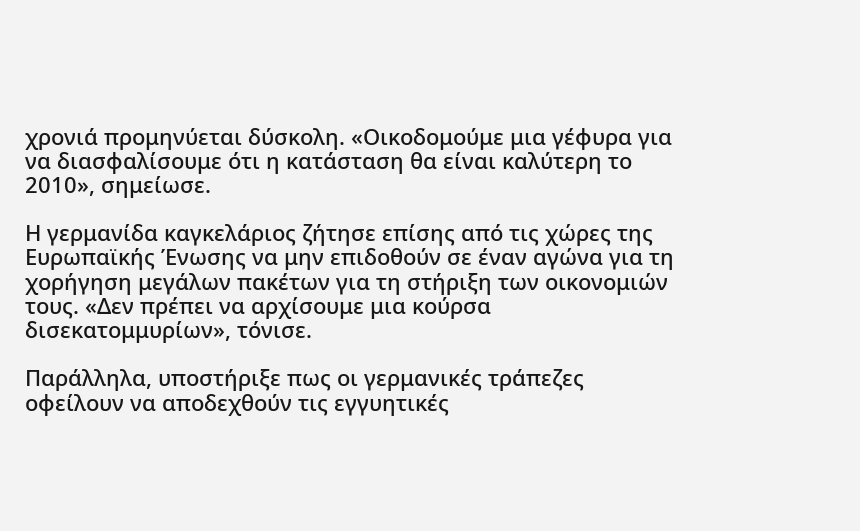χρονιά προμηνύεται δύσκολη. «Οικοδομούμε μια γέφυρα για να διασφαλίσουμε ότι η κατάσταση θα είναι καλύτερη το 2010», σημείωσε.

Η γερμανίδα καγκελάριος ζήτησε επίσης από τις χώρες της Ευρωπαϊκής Ένωσης να μην επιδοθούν σε έναν αγώνα για τη χορήγηση μεγάλων πακέτων για τη στήριξη των οικονομιών τους. «Δεν πρέπει να αρχίσουμε μια κούρσα δισεκατομμυρίων», τόνισε.

Παράλληλα, υποστήριξε πως οι γερμανικές τράπεζες οφείλουν να αποδεχθούν τις εγγυητικές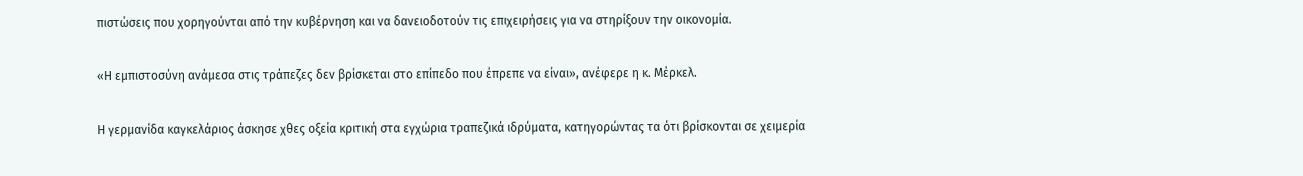πιστώσεις που χορηγούνται από την κυβέρνηση και να δανειοδοτούν τις επιχειρήσεις για να στηρίξουν την οικονομία.

«Η εμπιστοσύνη ανάμεσα στις τράπεζες δεν βρίσκεται στο επίπεδο που έπρεπε να είναι», ανέφερε η κ. Μέρκελ.

Η γερμανίδα καγκελάριος άσκησε χθες οξεία κριτική στα εγχώρια τραπεζικά ιδρύματα, κατηγορώντας τα ότι βρίσκονται σε χειμερία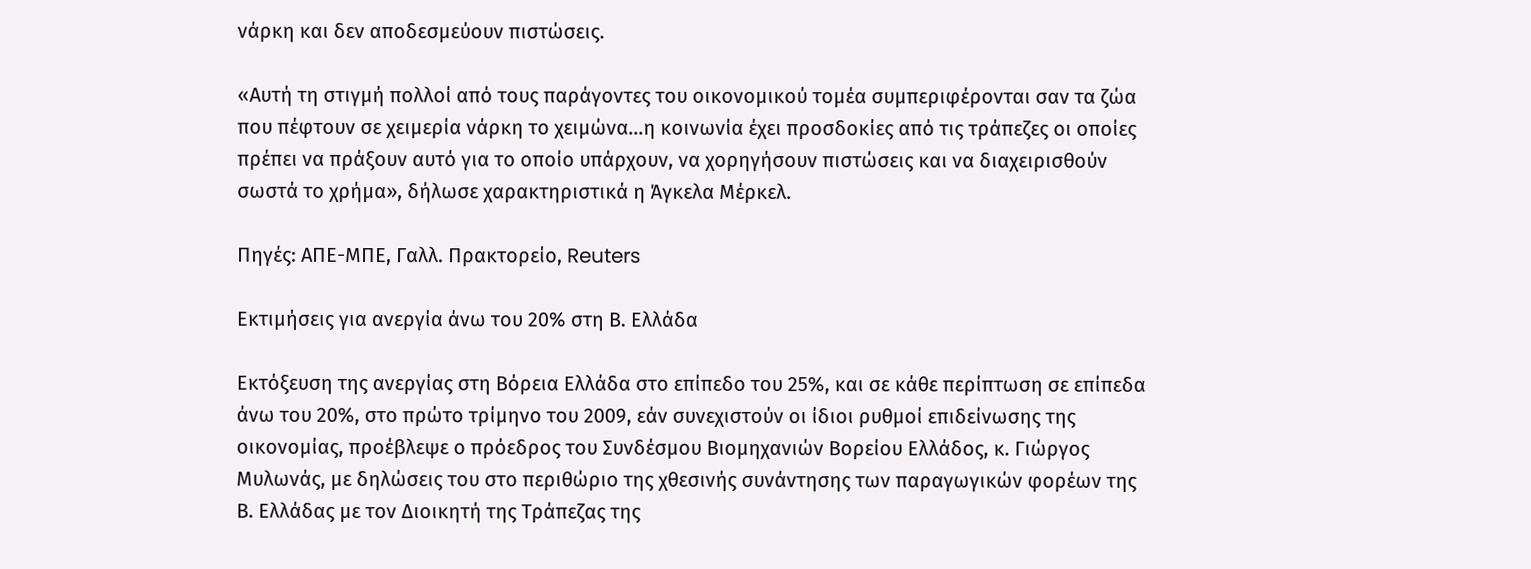νάρκη και δεν αποδεσμεύουν πιστώσεις.

«Αυτή τη στιγμή πολλοί από τους παράγοντες του οικονομικού τομέα συμπεριφέρονται σαν τα ζώα που πέφτουν σε χειμερία νάρκη το χειμώνα...η κοινωνία έχει προσδοκίες από τις τράπεζες οι οποίες πρέπει να πράξουν αυτό για το οποίο υπάρχουν, να χορηγήσουν πιστώσεις και να διαχειρισθούν σωστά το χρήμα», δήλωσε χαρακτηριστικά η Άγκελα Μέρκελ.

Πηγές: ΑΠΕ-ΜΠΕ, Γαλλ. Πρακτορείο, Reuters

Εκτιμήσεις για ανεργία άνω του 20% στη Β. Ελλάδα

Εκτόξευση της ανεργίας στη Βόρεια Ελλάδα στο επίπεδο του 25%, και σε κάθε περίπτωση σε επίπεδα άνω του 20%, στο πρώτο τρίμηνο του 2009, εάν συνεχιστούν οι ίδιοι ρυθμοί επιδείνωσης της οικονομίας, προέβλεψε ο πρόεδρος του Συνδέσμου Βιομηχανιών Βορείου Ελλάδος, κ. Γιώργος Μυλωνάς, με δηλώσεις του στο περιθώριο της χθεσινής συνάντησης των παραγωγικών φορέων της Β. Ελλάδας με τον Διοικητή της Τράπεζας της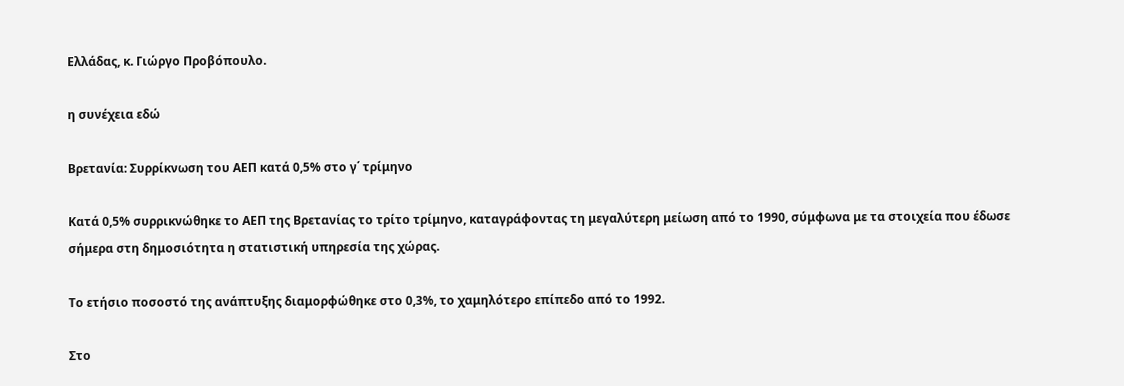Ελλάδας, κ. Γιώργο Προβόπουλο.

η συνέχεια εδώ

Βρετανία: Συρρίκνωση του ΑΕΠ κατά 0,5% στο γ΄ τρίμηνο

Κατά 0,5% συρρικνώθηκε το ΑΕΠ της Βρετανίας το τρίτο τρίμηνο, καταγράφοντας τη μεγαλύτερη μείωση από το 1990, σύμφωνα με τα στοιχεία που έδωσε σήμερα στη δημοσιότητα η στατιστική υπηρεσία της χώρας.

Το ετήσιο ποσοστό της ανάπτυξης διαμορφώθηκε στο 0,3%, το χαμηλότερο επίπεδο από το 1992.

Στο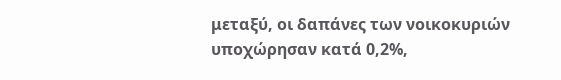μεταξύ, οι δαπάνες των νοικοκυριών υποχώρησαν κατά 0,2%,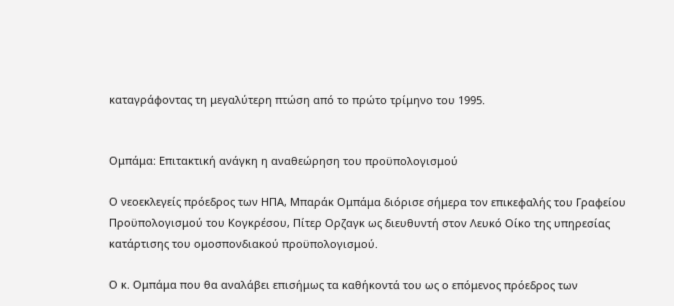καταγράφοντας τη μεγαλύτερη πτώση από το πρώτο τρίμηνο του 1995.


Ομπάμα: Επιτακτική ανάγκη η αναθεώρηση του προϋπολογισμού

Ο νεοεκλεγείς πρόεδρος των ΗΠΑ, Μπαράκ Ομπάμα διόρισε σήμερα τον επικεφαλής του Γραφείου Προϋπολογισμού του Κογκρέσου, Πίτερ Ορζαγκ ως διευθυντή στον Λευκό Οίκο της υπηρεσίας κατάρτισης του ομοσπονδιακού προϋπολογισμού.

Ο κ. Ομπάμα που θα αναλάβει επισήμως τα καθήκοντά του ως ο επόμενος πρόεδρος των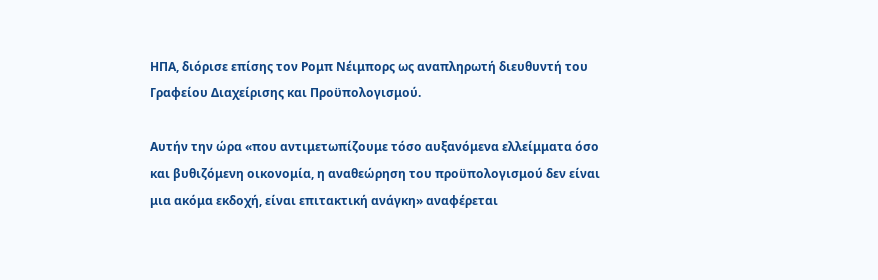ΗΠΑ, διόρισε επίσης τον Ρομπ Νέιμπορς ως αναπληρωτή διευθυντή του Γραφείου Διαχείρισης και Προϋπολογισμού.

Αυτήν την ώρα «που αντιμετωπίζουμε τόσο αυξανόμενα ελλείμματα όσο και βυθιζόμενη οικονομία, η αναθεώρηση του προϋπολογισμού δεν είναι μια ακόμα εκδοχή, είναι επιτακτική ανάγκη» αναφέρεται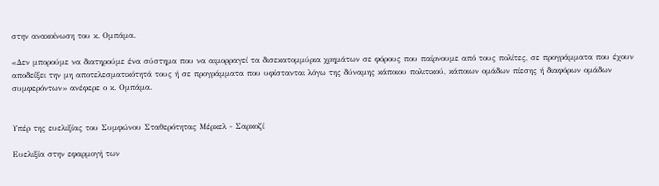στην ανακοίνωση του κ. Ομπάμα.

«Δεν μπορούμε να διατηρούμε ένα σύστημα που να αιμορραγεί τα δισεκατομμύρια χρημάτων σε φόρους που παίρνουμε από τους πολίτες, σε προγράμματα που έχουν αποδείξει την μη αποτελεσματικότητά τους ή σε προγράμματα που υφίστανται λόγω της δύναμης κάποιου πολιτικού, κάποιων ομάδων πίεσης ή διαφόρων ομάδων συμφερόντων» ανέφερε ο κ. Ομπάμα.


Υπέρ της ευελιξίας του Συμφώνου Σταθερότητας Μέρκελ - Σαρκοζί

Ευελιξία στην εφαρμογή των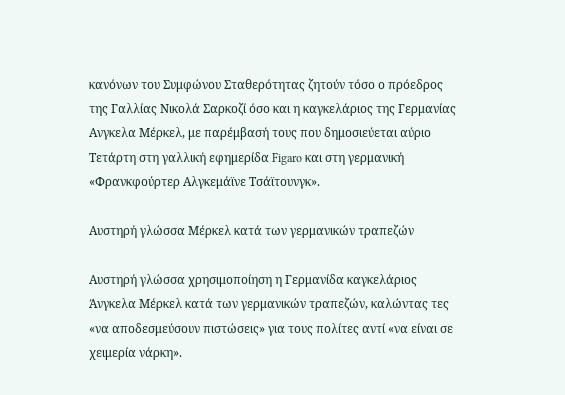κανόνων του Συμφώνου Σταθερότητας ζητούν τόσο ο πρόεδρος της Γαλλίας Νικολά Σαρκοζί όσο και η καγκελάριος της Γερμανίας Ανγκελα Μέρκελ, με παρέμβασή τους που δημοσιεύεται αύριο Τετάρτη στη γαλλική εφημερίδα Figaro και στη γερμανική «Φρανκφούρτερ Αλγκεμάϊνε Τσάϊτουνγκ».

Αυστηρή γλώσσα Μέρκελ κατά των γερμανικών τραπεζών

Αυστηρή γλώσσα χρησιμοποίηση η Γερμανίδα καγκελάριος Άνγκελα Μέρκελ κατά των γερμανικών τραπεζών, καλώντας τες «να αποδεσμεύσουν πιστώσεις» για τους πολίτες αντί «να είναι σε χειμερία νάρκη».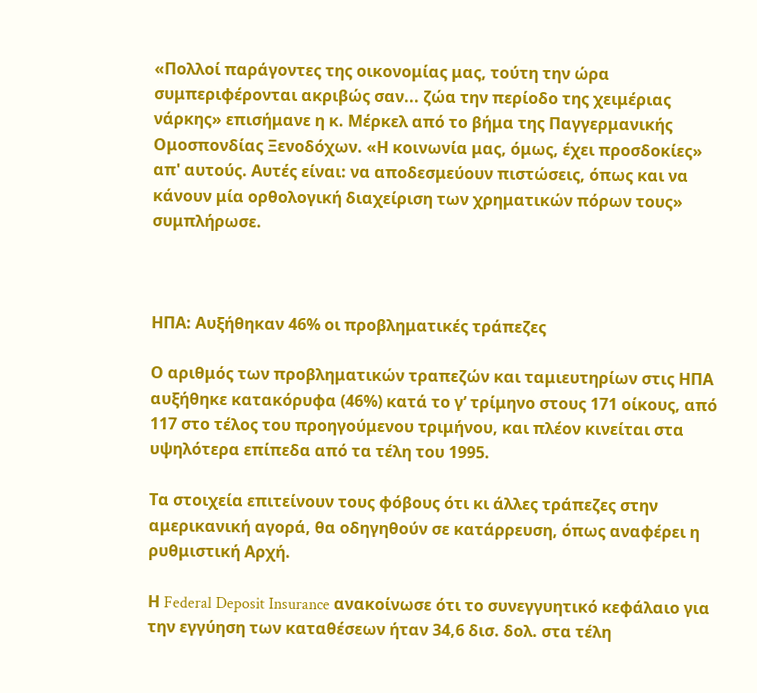«Πολλοί παράγοντες της οικονομίας μας, τούτη την ώρα συμπεριφέρονται ακριβώς σαν... ζώα την περίοδο της χειμέριας νάρκης» επισήμανε η κ. Μέρκελ από το βήμα της Παγγερμανικής Ομοσπονδίας Ξενοδόχων. «Η κοινωνία μας, όμως, έχει προσδοκίες» απ' αυτούς. Αυτές είναι: να αποδεσμεύουν πιστώσεις, όπως και να κάνουν μία ορθολογική διαχείριση των χρηματικών πόρων τους» συμπλήρωσε.



ΗΠΑ: Αυξήθηκαν 46% οι προβληματικές τράπεζες

Ο αριθμός των προβληματικών τραπεζών και ταμιευτηρίων στις ΗΠΑ αυξήθηκε κατακόρυφα (46%) κατά το γ’ τρίμηνο στους 171 οίκους, από 117 στο τέλος του προηγούμενου τριμήνου, και πλέον κινείται στα υψηλότερα επίπεδα από τα τέλη του 1995.

Τα στοιχεία επιτείνουν τους φόβους ότι κι άλλες τράπεζες στην αμερικανική αγορά, θα οδηγηθούν σε κατάρρευση, όπως αναφέρει η ρυθμιστική Αρχή.

Η Federal Deposit Insurance ανακοίνωσε ότι το συνεγγυητικό κεφάλαιο για την εγγύηση των καταθέσεων ήταν 34,6 δισ. δολ. στα τέλη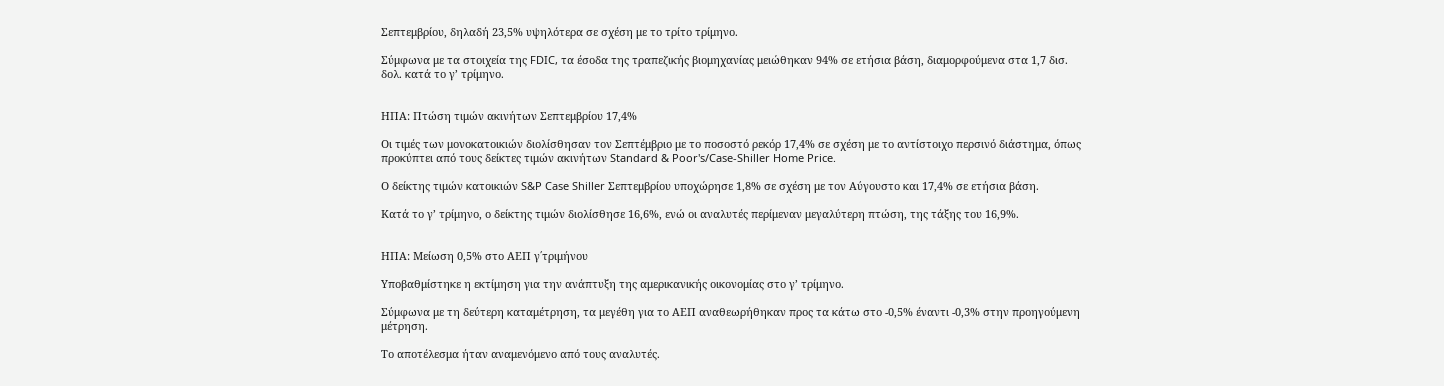Σεπτεμβρίου, δηλαδή 23,5% υψηλότερα σε σχέση με το τρίτο τρίμηνο.

Σύμφωνα με τα στοιχεία της FDIC, τα έσοδα της τραπεζικής βιομηχανίας μειώθηκαν 94% σε ετήσια βάση, διαμορφούμενα στα 1,7 δισ. δολ. κατά το γ’ τρίμηνο.


ΗΠΑ: Πτώση τιμών ακινήτων Σεπτεμβρίου 17,4%

Οι τιμές των μονοκατοικιών διολίσθησαν τον Σεπτέμβριο με το ποσοστό ρεκόρ 17,4% σε σχέση με το αντίστοιχο περσινό διάστημα, όπως προκύπτει από τους δείκτες τιμών ακινήτων Standard & Poor's/Case-Shiller Home Price.

Ο δείκτης τιμών κατοικιών S&P Case Shiller Σεπτεμβρίου υποχώρησε 1,8% σε σχέση με τον Αύγουστο και 17,4% σε ετήσια βάση.

Κατά το γ’ τρίμηνο, ο δείκτης τιμών διολίσθησε 16,6%, ενώ οι αναλυτές περίμεναν μεγαλύτερη πτώση, της τάξης του 16,9%.


ΗΠΑ: Μείωση 0,5% στο ΑΕΠ γ΄τριμήνου

Υποβαθμίστηκε η εκτίμηση για την ανάπτυξη της αμερικανικής οικονομίας στο γ’ τρίμηνο.

Σύμφωνα με τη δεύτερη καταμέτρηση, τα μεγέθη για το ΑΕΠ αναθεωρήθηκαν προς τα κάτω στο -0,5% έναντι -0,3% στην προηγούμενη μέτρηση.

Το αποτέλεσμα ήταν αναμενόμενο από τους αναλυτές.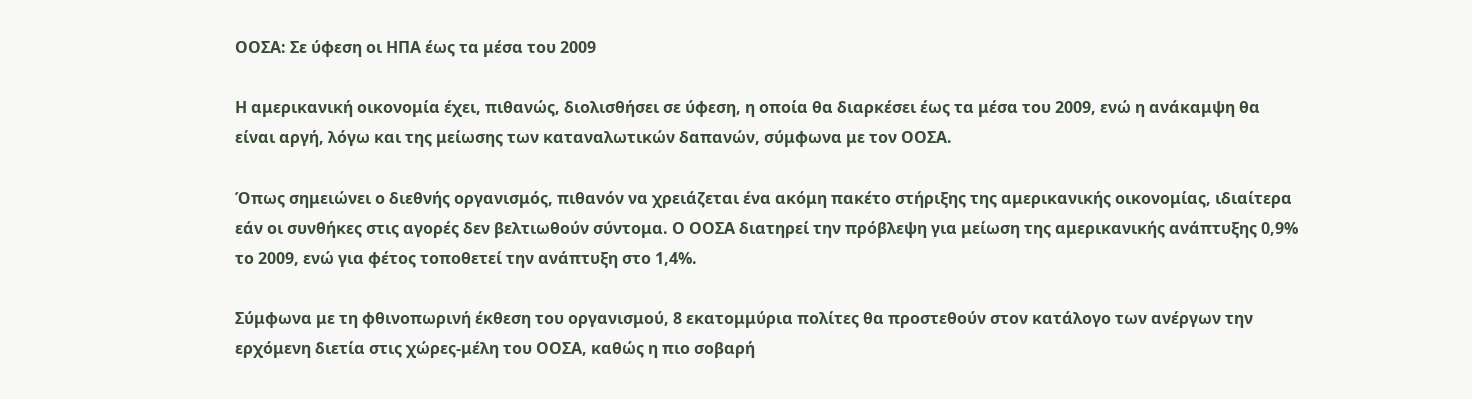ΟΟΣΑ: Σε ύφεση οι ΗΠΑ έως τα μέσα του 2009

Η αμερικανική οικονομία έχει, πιθανώς, διολισθήσει σε ύφεση, η οποία θα διαρκέσει έως τα μέσα του 2009, ενώ η ανάκαμψη θα είναι αργή, λόγω και της μείωσης των καταναλωτικών δαπανών, σύμφωνα με τον ΟΟΣΑ.

Όπως σημειώνει ο διεθνής οργανισμός, πιθανόν να χρειάζεται ένα ακόμη πακέτο στήριξης της αμερικανικής οικονομίας, ιδιαίτερα εάν οι συνθήκες στις αγορές δεν βελτιωθούν σύντομα. Ο ΟΟΣΑ διατηρεί την πρόβλεψη για μείωση της αμερικανικής ανάπτυξης 0,9% το 2009, ενώ για φέτος τοποθετεί την ανάπτυξη στο 1,4%.

Σύμφωνα με τη φθινοπωρινή έκθεση του οργανισμού, 8 εκατομμύρια πολίτες θα προστεθούν στον κατάλογο των ανέργων την ερχόμενη διετία στις χώρες-μέλη του ΟΟΣΑ, καθώς η πιο σοβαρή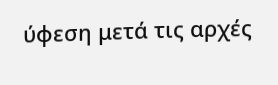ύφεση μετά τις αρχές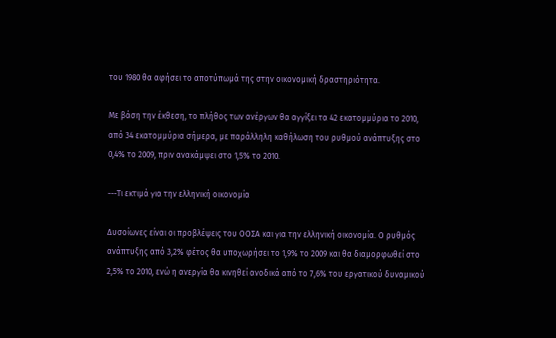του 1980 θα αφήσει το αποτύπωμά της στην οικονομική δραστηριότητα.

Με βάση την έκθεση, το πλήθος των ανέργων θα αγγίξει τα 42 εκατομμύρια το 2010, από 34 εκατομμύρια σήμερα, με παράλληλη καθήλωση του ρυθμού ανάπτυξης στο 0,4% το 2009, πριν ανακάμψει στο 1,5% το 2010.

---Τι εκτιμά για την ελληνική οικονομία

Δυσοίωνες είναι οι προβλέψεις του ΟΟΣΑ και για την ελληνική οικονομία. Ο ρυθμός ανάπτυξης από 3,2% φέτος θα υποχωρήσει το 1,9% το 2009 και θα διαμορφωθεί στο 2,5% το 2010, ενώ η ανεργία θα κινηθεί ανοδικά από το 7,6% του εργατικού δυναμικού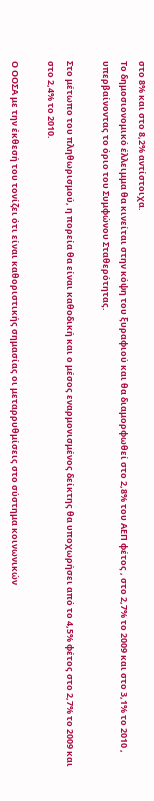στο 8% και στο 8,2% αντίστοιχα.
Το δημοσιονομικό έλλειμμα θα κινείται στην κόψη του ξυραφιού και θα διαμορφωθεί στο 2,8% του ΑΕΠ φέτος , στο 2,7% το 2009 και στο 3,1% το 2010 , υπερβαίνοντας το όριο του Συμφώνου Σταθερότητας.

Στο μέτωπο του πληθωρισμού, η πορεία θα είναι καθοδική και ο μέσος εναρμονισμένος δείκτης θα υποχωρήσει από το 4,5% φέτος στο 2,7% το 2009 και στο 2,4% το 2010.

Ο ΟΟΣΑ με την έκθεσή του τονίζει ότι είναι καθοριστικής σημασίας οι μεταρρυθμίσεις στο σύστημα κοινωνικών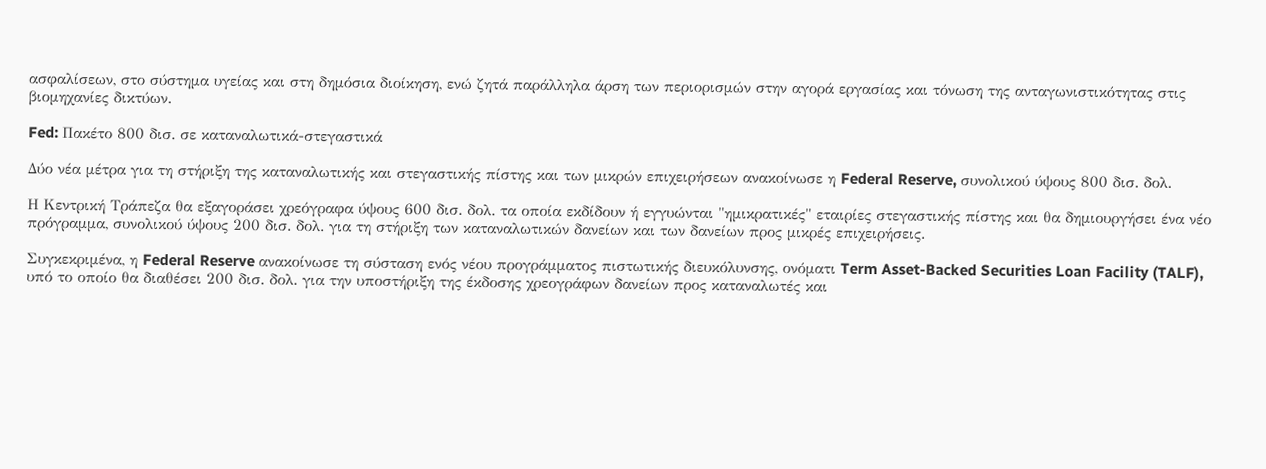ασφαλίσεων, στο σύστημα υγείας και στη δημόσια διοίκηση, ενώ ζητά παράλληλα άρση των περιορισμών στην αγορά εργασίας και τόνωση της ανταγωνιστικότητας στις βιομηχανίες δικτύων.

Fed: Πακέτο 800 δισ. σε καταναλωτικά-στεγαστικά

Δύο νέα μέτρα για τη στήριξη της καταναλωτικής και στεγαστικής πίστης και των μικρών επιχειρήσεων ανακοίνωσε η Federal Reserve, συνολικού ύψους 800 δισ. δολ.

Η Κεντρική Τράπεζα θα εξαγοράσει χρεόγραφα ύψους 600 δισ. δολ. τα οποία εκδίδουν ή εγγυώνται "ημικρατικές" εταιρίες στεγαστικής πίστης και θα δημιουργήσει ένα νέο πρόγραμμα, συνολικού ύψους 200 δισ. δολ. για τη στήριξη των καταναλωτικών δανείων και των δανείων προς μικρές επιχειρήσεις.

Συγκεκριμένα, η Federal Reserve ανακοίνωσε τη σύσταση ενός νέου προγράμματος πιστωτικής διευκόλυνσης, ονόματι Term Asset-Backed Securities Loan Facility (TALF), υπό το οποίο θα διαθέσει 200 δισ. δολ. για την υποστήριξη της έκδοσης χρεογράφων δανείων προς καταναλωτές και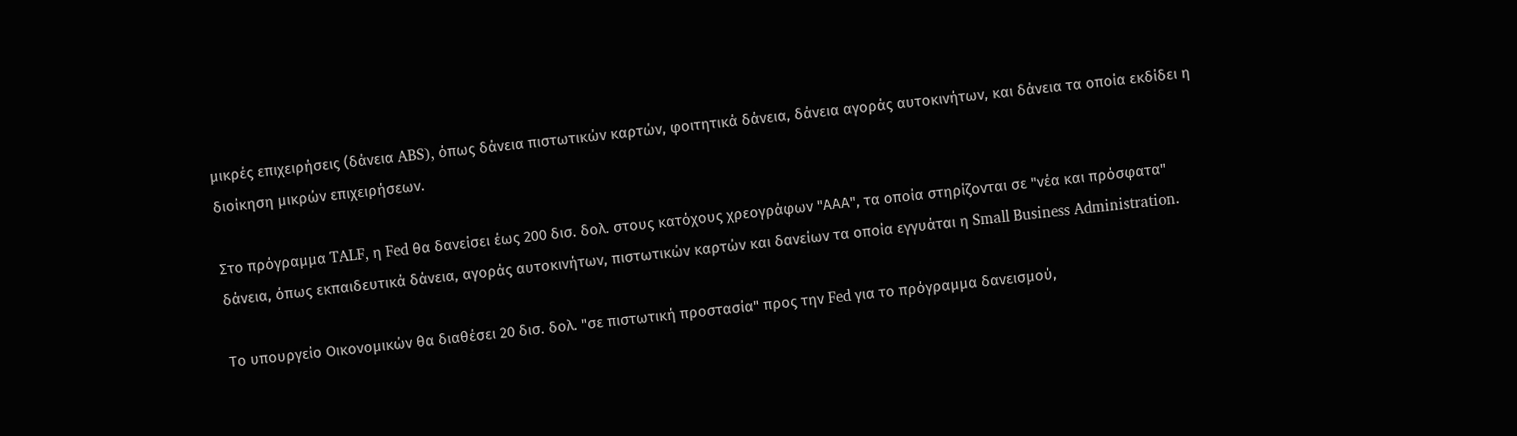μικρές επιχειρήσεις (δάνεια ABS), όπως δάνεια πιστωτικών καρτών, φοιτητικά δάνεια, δάνεια αγοράς αυτοκινήτων, και δάνεια τα οποία εκδίδει η διοίκηση μικρών επιχειρήσεων.

Στο πρόγραμμα TALF, η Fed θα δανείσει έως 200 δισ. δολ. στους κατόχους χρεογράφων "ΑΑΑ", τα οποία στηρίζονται σε "νέα και πρόσφατα" δάνεια, όπως εκπαιδευτικά δάνεια, αγοράς αυτοκινήτων, πιστωτικών καρτών και δανείων τα οποία εγγυάται η Small Business Administration.

Το υπουργείο Οικονομικών θα διαθέσει 20 δισ. δολ. "σε πιστωτική προστασία" προς την Fed για το πρόγραμμα δανεισμού,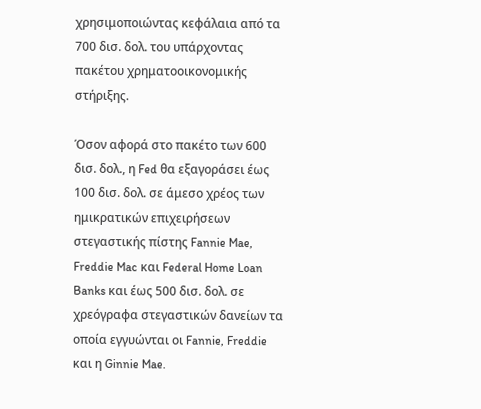χρησιμοποιώντας κεφάλαια από τα 700 δισ. δολ. του υπάρχοντας πακέτου χρηματοοικονομικής στήριξης.

Όσον αφορά στο πακέτο των 600 δισ. δολ., η Fed θα εξαγοράσει έως 100 δισ. δολ. σε άμεσο χρέος των ημικρατικών επιχειρήσεων στεγαστικής πίστης Fannie Mae, Freddie Mac και Federal Home Loan Banks και έως 500 δισ. δολ. σε χρεόγραφα στεγαστικών δανείων τα οποία εγγυώνται οι Fannie, Freddie και η Ginnie Mae.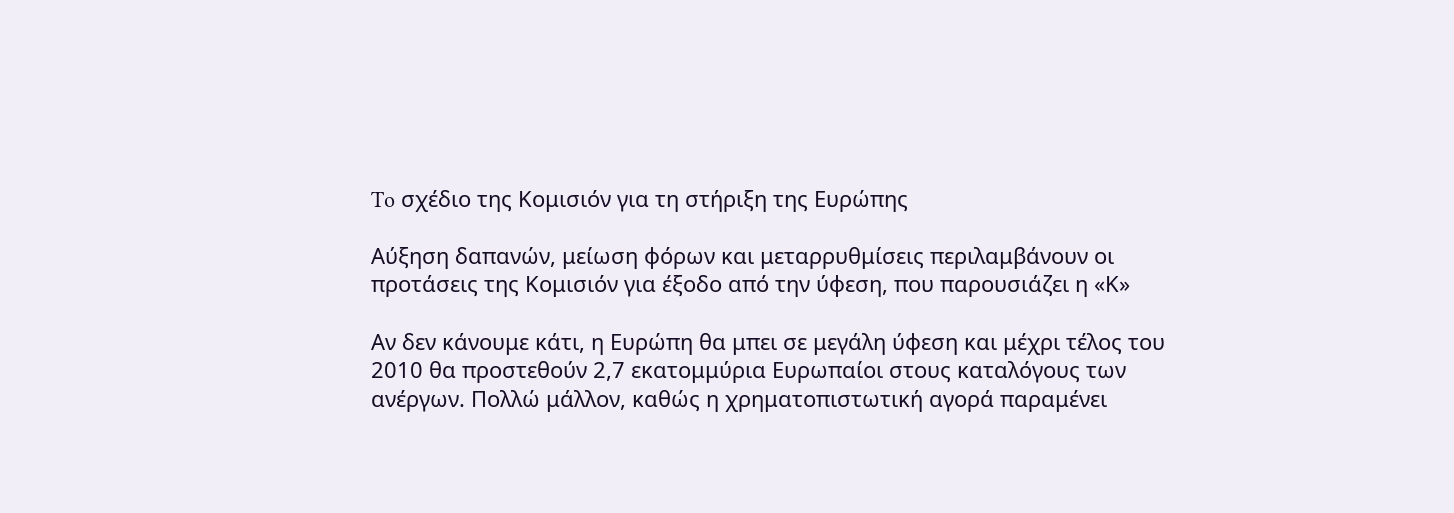To σχέδιο της Κομισιόν για τη στήριξη της Ευρώπης

Αύξηση δαπανών, μείωση φόρων και μεταρρυθμίσεις περιλαμβάνουν οι προτάσεις της Κομισιόν για έξοδο από την ύφεση, που παρουσιάζει η «Κ»

Αν δεν κάνουμε κάτι, η Ευρώπη θα μπει σε μεγάλη ύφεση και μέχρι τέλος του 2010 θα προστεθούν 2,7 εκατομμύρια Ευρωπαίοι στους καταλόγους των ανέργων. Πολλώ μάλλον, καθώς η χρηματοπιστωτική αγορά παραμένει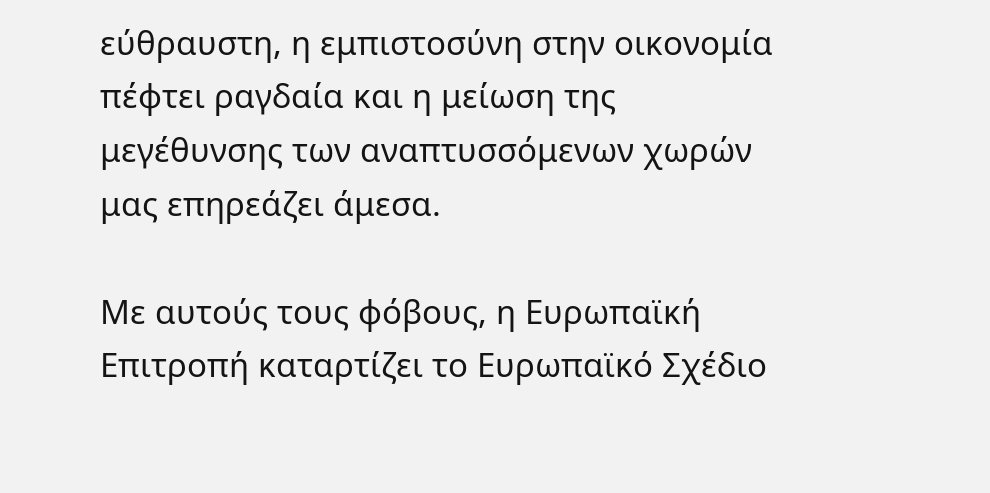εύθραυστη, η εμπιστοσύνη στην οικονομία πέφτει ραγδαία και η μείωση της μεγέθυνσης των αναπτυσσόμενων χωρών μας επηρεάζει άμεσα.

Με αυτούς τους φόβους, η Ευρωπαϊκή Επιτροπή καταρτίζει το Ευρωπαϊκό Σχέδιο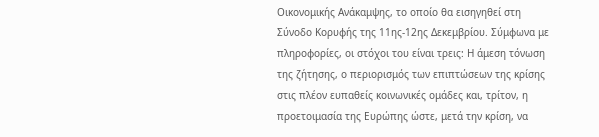Οικονομικής Ανάκαμψης, το οποίο θα εισηγηθεί στη Σύνοδο Κορυφής της 11ης-12ης Δεκεμβρίου. Σύμφωνα με πληροφορίες, οι στόχοι του είναι τρεις: Η άμεση τόνωση της ζήτησης, ο περιορισμός των επιπτώσεων της κρίσης στις πλέον ευπαθείς κοινωνικές ομάδες και, τρίτον, η προετοιμασία της Ευρώπης ώστε, μετά την κρίση, να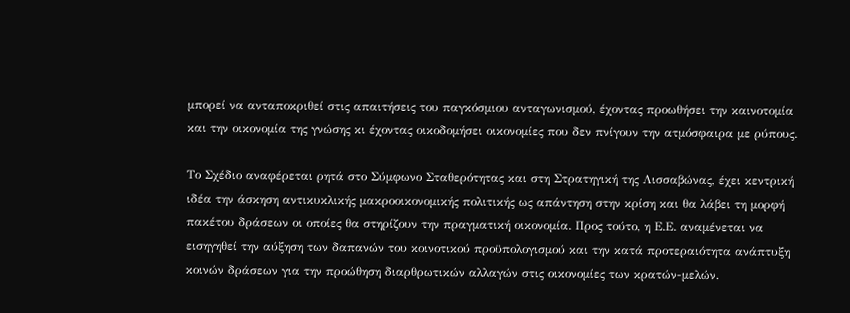μπορεί να ανταποκριθεί στις απαιτήσεις του παγκόσμιου ανταγωνισμού, έχοντας προωθήσει την καινοτομία και την οικονομία της γνώσης κι έχοντας οικοδομήσει οικονομίες που δεν πνίγουν την ατμόσφαιρα με ρύπους.

Το Σχέδιο αναφέρεται ρητά στο Σύμφωνο Σταθερότητας και στη Στρατηγική της Λισσαβώνας, έχει κεντρική ιδέα την άσκηση αντικυκλικής μακροοικονομικής πολιτικής ως απάντηση στην κρίση και θα λάβει τη μορφή πακέτου δράσεων οι οποίες θα στηρίζουν την πραγματική οικονομία. Προς τούτο, η Ε.Ε. αναμένεται να εισηγηθεί την αύξηση των δαπανών του κοινοτικού προϋπολογισμού και την κατά προτεραιότητα ανάπτυξη κοινών δράσεων για την προώθηση διαρθρωτικών αλλαγών στις οικονομίες των κρατών-μελών.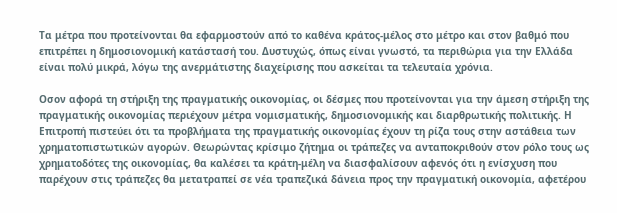Τα μέτρα που προτείνονται θα εφαρμοστούν από το καθένα κράτος-μέλος στο μέτρο και στον βαθμό που επιτρέπει η δημοσιονομική κατάστασή του. Δυστυχώς, όπως είναι γνωστό, τα περιθώρια για την Ελλάδα είναι πολύ μικρά, λόγω της ανερμάτιστης διαχείρισης που ασκείται τα τελευταία χρόνια.

Οσον αφορά τη στήριξη της πραγματικής οικονομίας, οι δέσμες που προτείνονται για την άμεση στήριξη της πραγματικής οικονομίας περιέχουν μέτρα νομισματικής, δημοσιονομικής και διαρθρωτικής πολιτικής. Η Επιτροπή πιστεύει ότι τα προβλήματα της πραγματικής οικονομίας έχουν τη ρίζα τους στην αστάθεια των χρηματοπιστωτικών αγορών. Θεωρώντας κρίσιμο ζήτημα οι τράπεζες να ανταποκριθούν στον ρόλο τους ως χρηματοδότες της οικονομίας, θα καλέσει τα κράτη-μέλη να διασφαλίσουν αφενός ότι η ενίσχυση που παρέχουν στις τράπεζες θα μετατραπεί σε νέα τραπεζικά δάνεια προς την πραγματική οικονομία, αφετέρου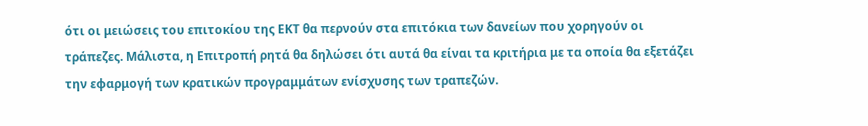ότι οι μειώσεις του επιτοκίου της ΕΚΤ θα περνούν στα επιτόκια των δανείων που χορηγούν οι τράπεζες. Μάλιστα, η Επιτροπή ρητά θα δηλώσει ότι αυτά θα είναι τα κριτήρια με τα οποία θα εξετάζει την εφαρμογή των κρατικών προγραμμάτων ενίσχυσης των τραπεζών.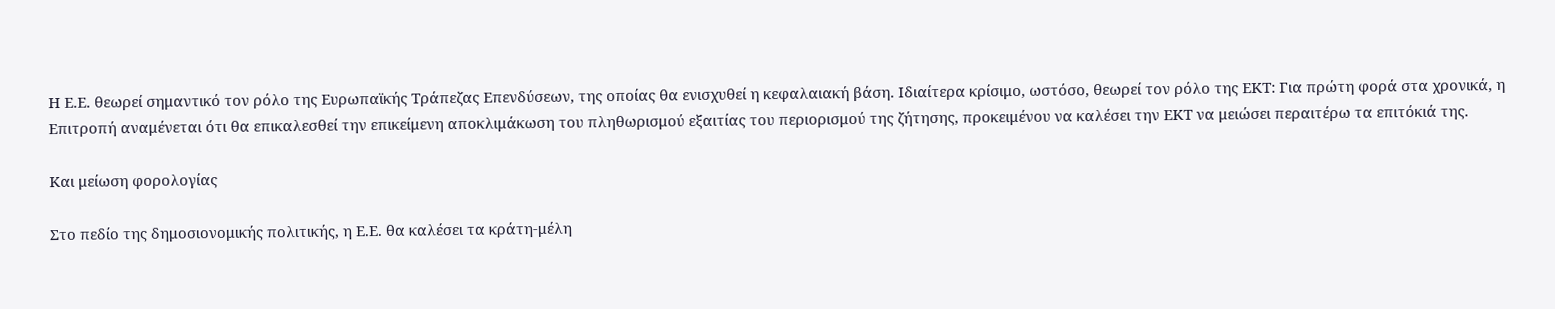Η Ε.Ε. θεωρεί σημαντικό τον ρόλο της Ευρωπαϊκής Τράπεζας Επενδύσεων, της οποίας θα ενισχυθεί η κεφαλαιακή βάση. Ιδιαίτερα κρίσιμο, ωστόσο, θεωρεί τον ρόλο της ΕΚΤ: Για πρώτη φορά στα χρονικά, η Επιτροπή αναμένεται ότι θα επικαλεσθεί την επικείμενη αποκλιμάκωση του πληθωρισμού εξαιτίας του περιορισμού της ζήτησης, προκειμένου να καλέσει την ΕΚΤ να μειώσει περαιτέρω τα επιτόκιά της.

Και μείωση φορολογίας

Στο πεδίο της δημοσιονομικής πολιτικής, η Ε.Ε. θα καλέσει τα κράτη-μέλη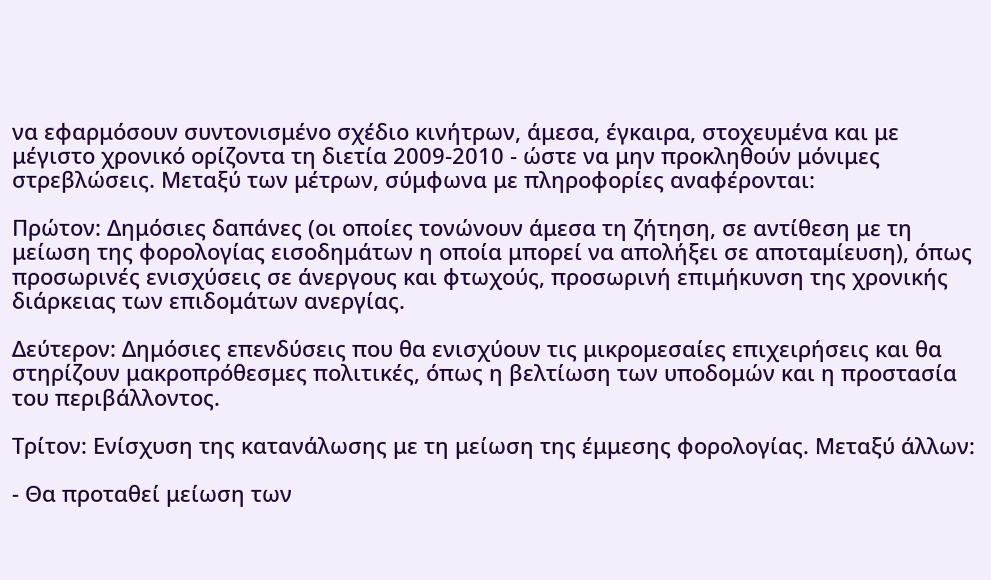να εφαρμόσουν συντονισμένο σχέδιο κινήτρων, άμεσα, έγκαιρα, στοχευμένα και με μέγιστο χρονικό ορίζοντα τη διετία 2009-2010 - ώστε να μην προκληθούν μόνιμες στρεβλώσεις. Μεταξύ των μέτρων, σύμφωνα με πληροφορίες αναφέρονται:

Πρώτον: Δημόσιες δαπάνες (οι οποίες τονώνουν άμεσα τη ζήτηση, σε αντίθεση με τη μείωση της φορολογίας εισοδημάτων η οποία μπορεί να απολήξει σε αποταμίευση), όπως προσωρινές ενισχύσεις σε άνεργους και φτωχούς, προσωρινή επιμήκυνση της χρονικής διάρκειας των επιδομάτων ανεργίας.

Δεύτερον: Δημόσιες επενδύσεις που θα ενισχύουν τις μικρομεσαίες επιχειρήσεις και θα στηρίζουν μακροπρόθεσμες πολιτικές, όπως η βελτίωση των υποδομών και η προστασία του περιβάλλοντος.

Τρίτον: Ενίσχυση της κατανάλωσης με τη μείωση της έμμεσης φορολογίας. Μεταξύ άλλων:

- Θα προταθεί μείωση των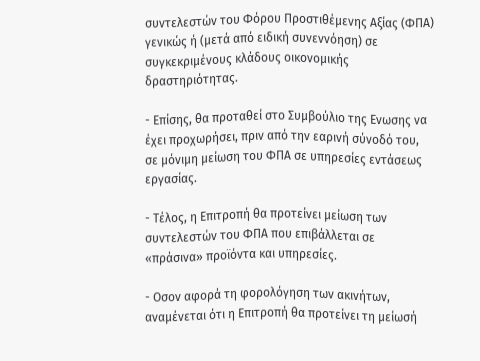συντελεστών του Φόρου Προστιθέμενης Αξίας (ΦΠΑ) γενικώς ή (μετά από ειδική συνεννόηση) σε συγκεκριμένους κλάδους οικονομικής δραστηριότητας.

- Επίσης, θα προταθεί στο Συμβούλιο της Ενωσης να έχει προχωρήσει, πριν από την εαρινή σύνοδό του, σε μόνιμη μείωση του ΦΠΑ σε υπηρεσίες εντάσεως εργασίας.

- Τέλος, η Επιτροπή θα προτείνει μείωση των συντελεστών του ΦΠΑ που επιβάλλεται σε «πράσινα» προϊόντα και υπηρεσίες.

- Οσον αφορά τη φορολόγηση των ακινήτων, αναμένεται ότι η Επιτροπή θα προτείνει τη μείωσή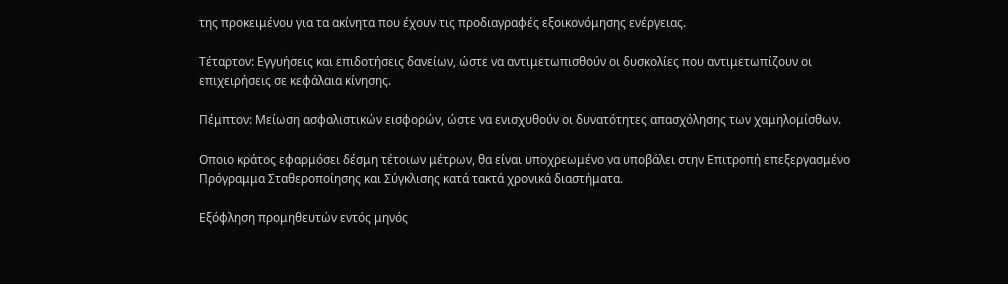της προκειμένου για τα ακίνητα που έχουν τις προδιαγραφές εξοικονόμησης ενέργειας.

Τέταρτον: Εγγυήσεις και επιδοτήσεις δανείων, ώστε να αντιμετωπισθούν οι δυσκολίες που αντιμετωπίζουν οι επιχειρήσεις σε κεφάλαια κίνησης.

Πέμπτον: Μείωση ασφαλιστικών εισφορών, ώστε να ενισχυθούν οι δυνατότητες απασχόλησης των χαμηλομίσθων.

Οποιο κράτος εφαρμόσει δέσμη τέτοιων μέτρων, θα είναι υποχρεωμένο να υποβάλει στην Επιτροπή επεξεργασμένο Πρόγραμμα Σταθεροποίησης και Σύγκλισης κατά τακτά χρονικά διαστήματα.

Εξόφληση προμηθευτών εντός μηνός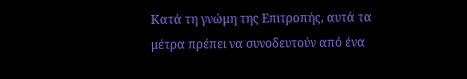Κατά τη γνώμη της Επιτροπής, αυτά τα μέτρα πρέπει να συνοδευτούν από ένα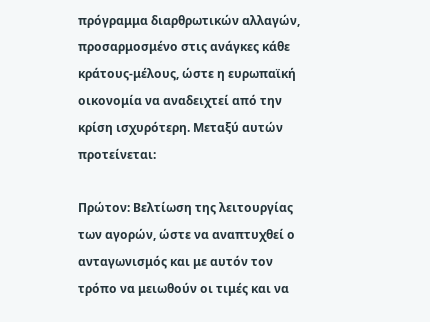πρόγραμμα διαρθρωτικών αλλαγών, προσαρμοσμένο στις ανάγκες κάθε κράτους-μέλους, ώστε η ευρωπαϊκή οικονομία να αναδειχτεί από την κρίση ισχυρότερη. Μεταξύ αυτών προτείνεται:

Πρώτον: Βελτίωση της λειτουργίας των αγορών, ώστε να αναπτυχθεί ο ανταγωνισμός και με αυτόν τον τρόπο να μειωθούν οι τιμές και να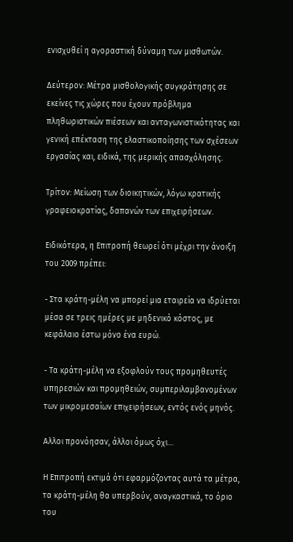ενισχυθεί η αγοραστική δύναμη των μισθωτών.

Δεύτερον: Μέτρα μισθολογικής συγκράτησης σε εκείνες τις χώρες που έχουν πρόβλημα πληθωριστικών πιέσεων και ανταγωνιστικότητας και γενική επέκταση της ελαστικοποίησης των σχέσεων εργασίας και, ειδικά, της μερικής απασχόλησης.

Τρίτον: Μείωση των διοικητικών, λόγω κρατικής γραφειοκρατίας, δαπανών των επιχειρήσεων.

Ειδικότερα, η Επιτροπή θεωρεί ότι μέχρι την άνοιξη του 2009 πρέπει:

- Στα κράτη-μέλη να μπορεί μια εταιρεία να ιδρύεται μέσα σε τρεις ημέρες με μηδενικό κόστος, με κεφάλαιο έστω μόνο ένα ευρώ.

- Τα κράτη-μέλη να εξοφλούν τους προμηθευτές υπηρεσιών και προμηθειών, συμπεριλαμβανομένων των μικρομεσαίων επιχειρήσεων, εντός ενός μηνός.

Αλλοι προνόησαν, άλλοι όμως όχι...

Η Επιτροπή εκτιμά ότι εφαρμόζοντας αυτά τα μέτρα, τα κράτη-μέλη θα υπερβούν, αναγκαστικά, το όριο του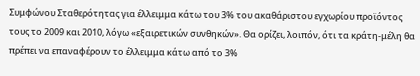Συμφώνου Σταθερότητας για έλλειμμα κάτω του 3% του ακαθάριστου εγχωρίου προϊόντος τους το 2009 και 2010, λόγω «εξαιρετικών συνθηκών». Θα ορίζει, λοιπόν, ότι τα κράτη-μέλη θα πρέπει να επαναφέρουν το έλλειμμα κάτω από το 3%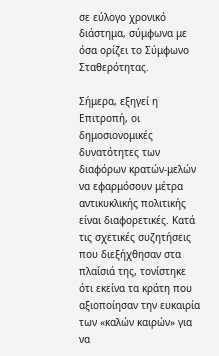σε εύλογο χρονικό διάστημα, σύμφωνα με όσα ορίζει το Σύμφωνο Σταθερότητας.

Σήμερα, εξηγεί η Επιτροπή, οι δημοσιονομικές δυνατότητες των διαφόρων κρατών-μελών να εφαρμόσουν μέτρα αντικυκλικής πολιτικής είναι διαφορετικές. Κατά τις σχετικές συζητήσεις που διεξήχθησαν στα πλαίσιά της, τονίστηκε ότι εκείνα τα κράτη που αξιοποίησαν την ευκαιρία των «καλών καιρών» για να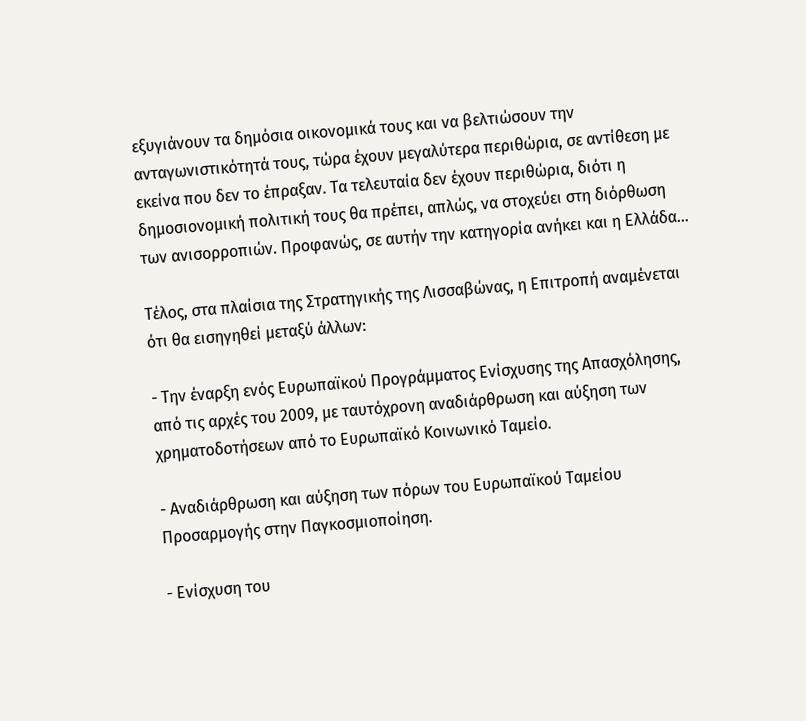εξυγιάνουν τα δημόσια οικονομικά τους και να βελτιώσουν την ανταγωνιστικότητά τους, τώρα έχουν μεγαλύτερα περιθώρια, σε αντίθεση με εκείνα που δεν το έπραξαν. Τα τελευταία δεν έχουν περιθώρια, διότι η δημοσιονομική πολιτική τους θα πρέπει, απλώς, να στοχεύει στη διόρθωση των ανισορροπιών. Προφανώς, σε αυτήν την κατηγορία ανήκει και η Ελλάδα...

Τέλος, στα πλαίσια της Στρατηγικής της Λισσαβώνας, η Επιτροπή αναμένεται ότι θα εισηγηθεί μεταξύ άλλων:

- Την έναρξη ενός Ευρωπαϊκού Προγράμματος Ενίσχυσης της Απασχόλησης, από τις αρχές του 2009, με ταυτόχρονη αναδιάρθρωση και αύξηση των χρηματοδοτήσεων από το Ευρωπαϊκό Κοινωνικό Ταμείο.

- Αναδιάρθρωση και αύξηση των πόρων του Ευρωπαϊκού Ταμείου Προσαρμογής στην Παγκοσμιοποίηση.

- Ενίσχυση του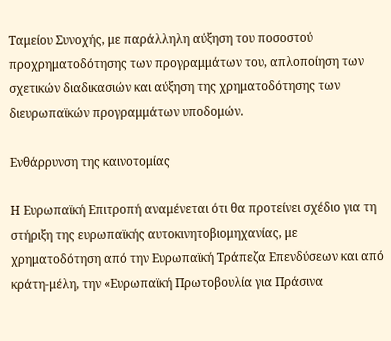Ταμείου Συνοχής, με παράλληλη αύξηση του ποσοστού προχρηματοδότησης των προγραμμάτων του, απλοποίηση των σχετικών διαδικασιών και αύξηση της χρηματοδότησης των διευρωπαϊκών προγραμμάτων υποδομών.

Ενθάρρυνση της καινοτομίας

Η Ευρωπαϊκή Επιτροπή αναμένεται ότι θα προτείνει σχέδιο για τη στήριξη της ευρωπαϊκής αυτοκινητοβιομηχανίας, με χρηματοδότηση από την Ευρωπαϊκή Τράπεζα Επενδύσεων και από κράτη-μέλη, την «Ευρωπαϊκή Πρωτοβουλία για Πράσινα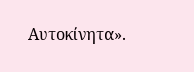Αυτοκίνητα».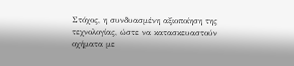Στόχος, η συνδυασμένη αξιοποίηση της τεχνολογίας, ώστε να κατασκευαστούν οχήματα με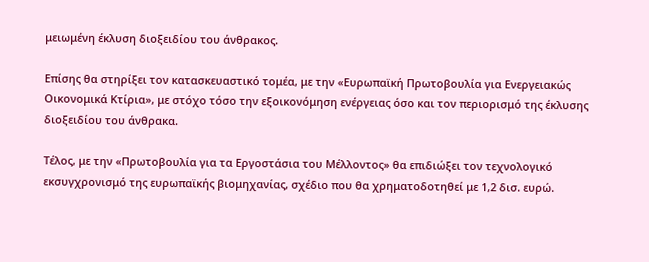μειωμένη έκλυση διοξειδίου του άνθρακος.

Επίσης θα στηρίξει τον κατασκευαστικό τομέα, με την «Ευρωπαϊκή Πρωτοβουλία για Ενεργειακώς Οικονομικά Κτίρια», με στόχο τόσο την εξοικονόμηση ενέργειας όσο και τον περιορισμό της έκλυσης διοξειδίου του άνθρακα.

Τέλος, με την «Πρωτοβουλία για τα Εργοστάσια του Μέλλοντος» θα επιδιώξει τον τεχνολογικό εκσυγχρονισμό της ευρωπαϊκής βιομηχανίας, σχέδιο που θα χρηματοδοτηθεί με 1,2 δισ. ευρώ.